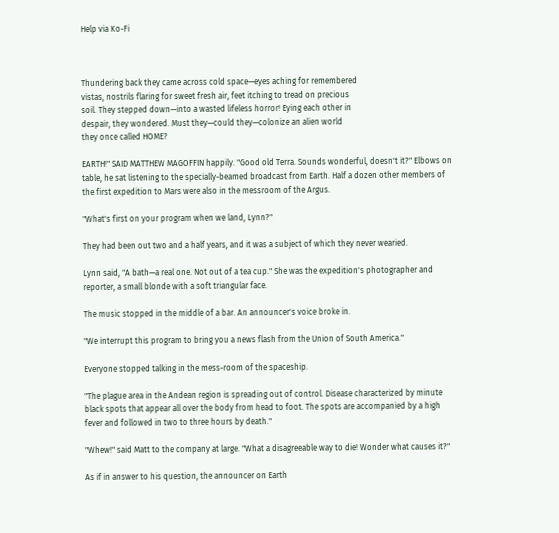Help via Ko-Fi



Thundering back they came across cold space—eyes aching for remembered
vistas, nostrils flaring for sweet fresh air, feet itching to tread on precious
soil. They stepped down—into a wasted lifeless horror! Eying each other in
despair, they wondered. Must they—could they—colonize an alien world
they once called HOME?

EARTH!" SAID MATTHEW MAGOFFIN happily. "Good old Terra. Sounds wonderful, doesn't it?" Elbows on table, he sat listening to the specially-beamed broadcast from Earth. Half a dozen other members of the first expedition to Mars were also in the messroom of the Argus.

"What's first on your program when we land, Lynn?"

They had been out two and a half years, and it was a subject of which they never wearied.

Lynn said, "A bath—a real one. Not out of a tea cup." She was the expedition's photographer and reporter, a small blonde with a soft triangular face.

The music stopped in the middle of a bar. An announcer's voice broke in.

"We interrupt this program to bring you a news flash from the Union of South America."

Everyone stopped talking in the mess-room of the spaceship.

"The plague area in the Andean region is spreading out of control. Disease characterized by minute black spots that appear all over the body from head to foot. The spots are accompanied by a high fever and followed in two to three hours by death."

"Whew!" said Matt to the company at large. "What a disagreeable way to die! Wonder what causes it?"

As if in answer to his question, the announcer on Earth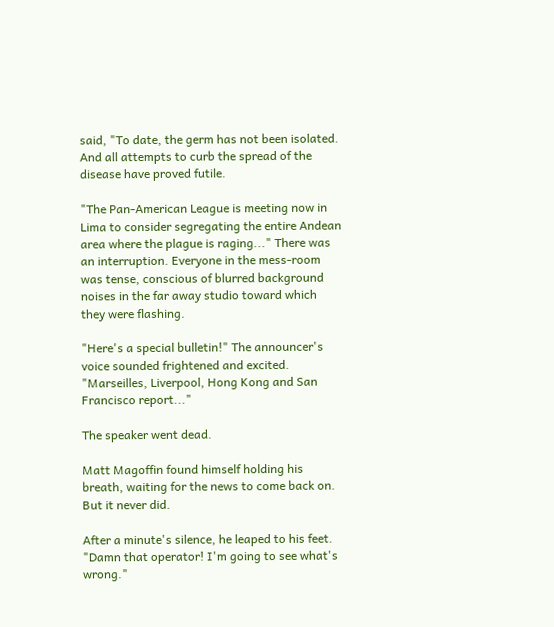said, "To date, the germ has not been isolated. And all attempts to curb the spread of the disease have proved futile.

"The Pan-American League is meeting now in Lima to consider segregating the entire Andean area where the plague is raging..." There was an interruption. Everyone in the mess-room was tense, conscious of blurred background noises in the far away studio toward which they were flashing.

"Here's a special bulletin!" The announcer's voice sounded frightened and excited. "Marseilles, Liverpool, Hong Kong and San Francisco report..."

The speaker went dead.

Matt Magoffin found himself holding his breath, waiting for the news to come back on. But it never did.

After a minute's silence, he leaped to his feet. "Damn that operator! I'm going to see what's wrong."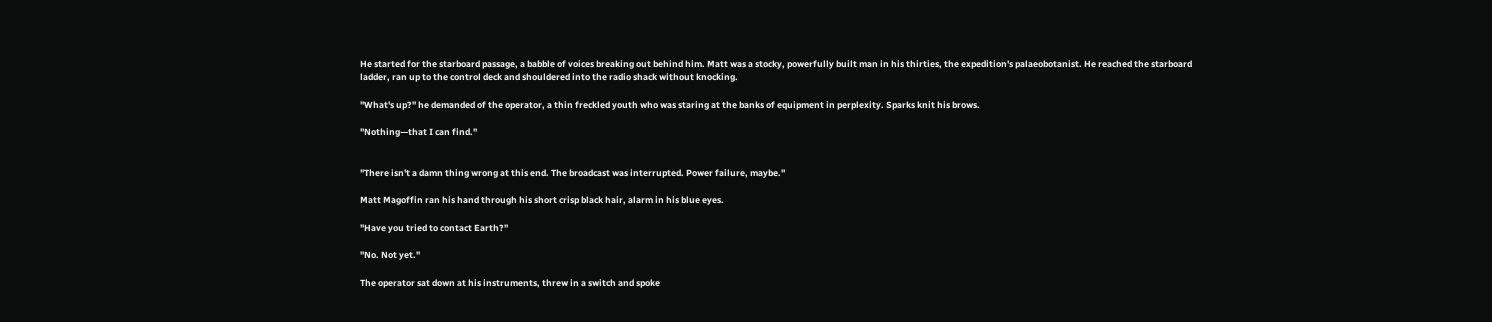He started for the starboard passage, a babble of voices breaking out behind him. Matt was a stocky, powerfully built man in his thirties, the expedition's palaeobotanist. He reached the starboard ladder, ran up to the control deck and shouldered into the radio shack without knocking.

"What's up?" he demanded of the operator, a thin freckled youth who was staring at the banks of equipment in perplexity. Sparks knit his brows.

"Nothing—that I can find."


"There isn't a damn thing wrong at this end. The broadcast was interrupted. Power failure, maybe."

Matt Magoffin ran his hand through his short crisp black hair, alarm in his blue eyes.

"Have you tried to contact Earth?"

"No. Not yet."

The operator sat down at his instruments, threw in a switch and spoke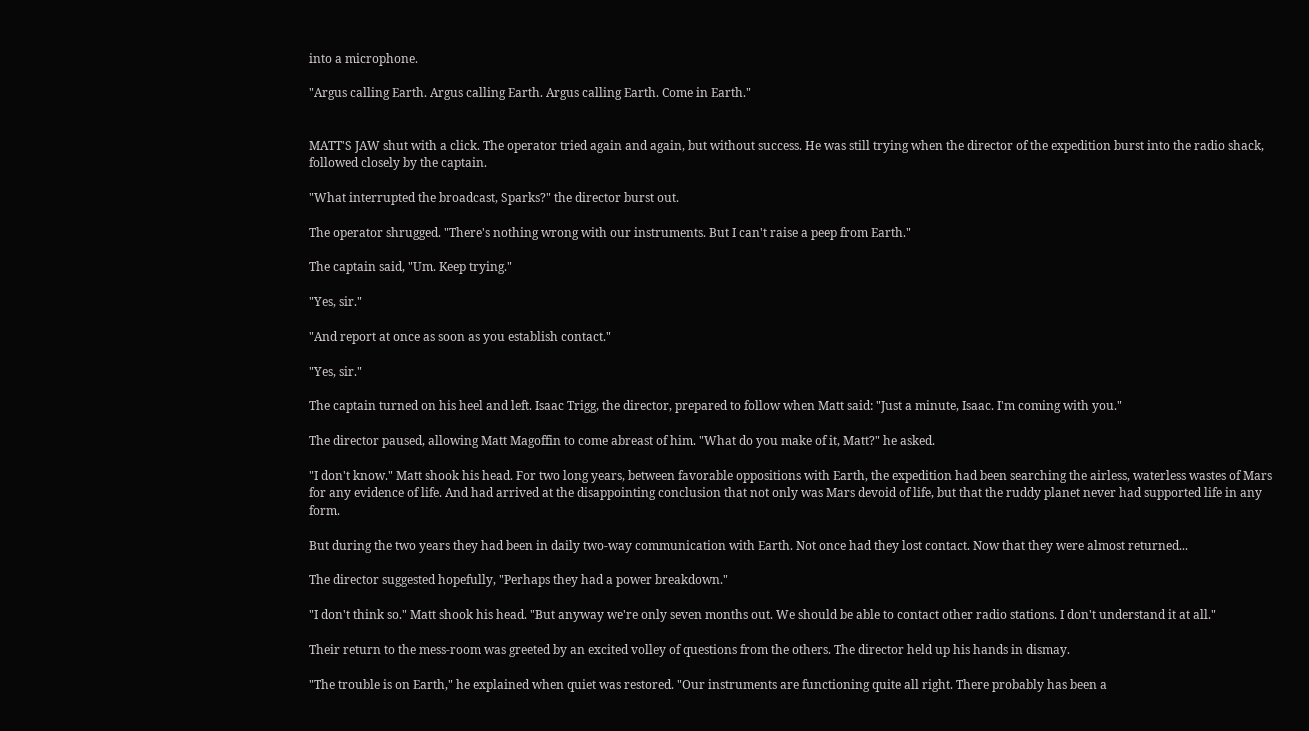into a microphone.

"Argus calling Earth. Argus calling Earth. Argus calling Earth. Come in Earth."


MATT'S JAW shut with a click. The operator tried again and again, but without success. He was still trying when the director of the expedition burst into the radio shack, followed closely by the captain.

"What interrupted the broadcast, Sparks?" the director burst out.

The operator shrugged. "There's nothing wrong with our instruments. But I can't raise a peep from Earth."

The captain said, "Um. Keep trying."

"Yes, sir."

"And report at once as soon as you establish contact."

"Yes, sir."

The captain turned on his heel and left. Isaac Trigg, the director, prepared to follow when Matt said: "Just a minute, Isaac. I'm coming with you."

The director paused, allowing Matt Magoffin to come abreast of him. "What do you make of it, Matt?" he asked.

"I don't know." Matt shook his head. For two long years, between favorable oppositions with Earth, the expedition had been searching the airless, waterless wastes of Mars for any evidence of life. And had arrived at the disappointing conclusion that not only was Mars devoid of life, but that the ruddy planet never had supported life in any form.

But during the two years they had been in daily two-way communication with Earth. Not once had they lost contact. Now that they were almost returned...

The director suggested hopefully, "Perhaps they had a power breakdown."

"I don't think so." Matt shook his head. "But anyway we're only seven months out. We should be able to contact other radio stations. I don't understand it at all."

Their return to the mess-room was greeted by an excited volley of questions from the others. The director held up his hands in dismay.

"The trouble is on Earth," he explained when quiet was restored. "Our instruments are functioning quite all right. There probably has been a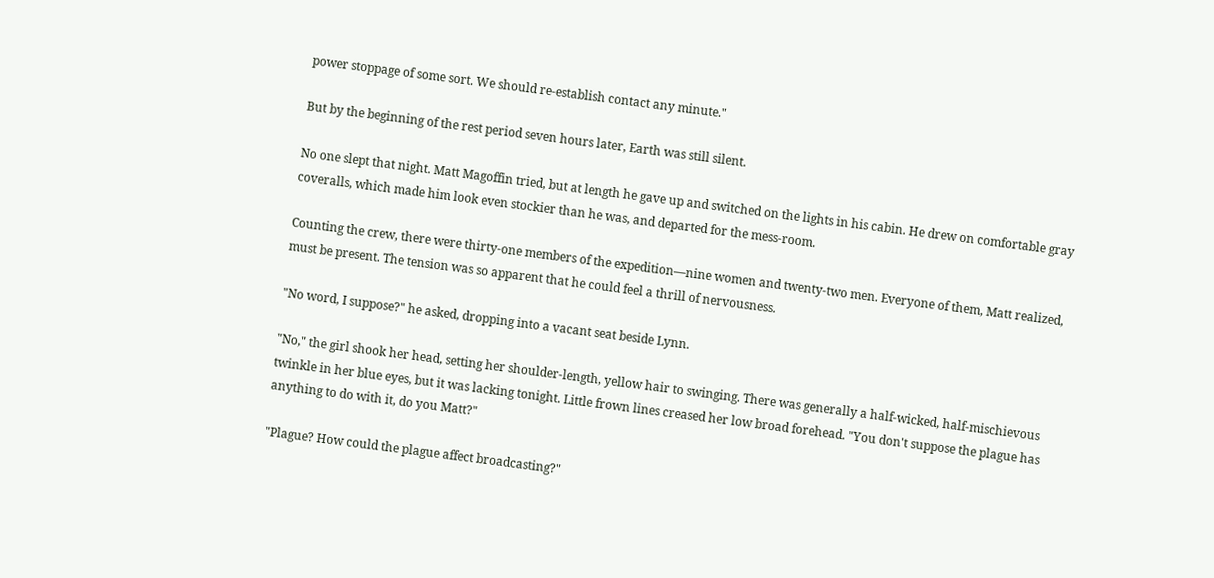power stoppage of some sort. We should re-establish contact any minute."

But by the beginning of the rest period seven hours later, Earth was still silent.

No one slept that night. Matt Magoffin tried, but at length he gave up and switched on the lights in his cabin. He drew on comfortable gray coveralls, which made him look even stockier than he was, and departed for the mess-room.

Counting the crew, there were thirty-one members of the expedition—nine women and twenty-two men. Everyone of them, Matt realized, must be present. The tension was so apparent that he could feel a thrill of nervousness.

"No word, I suppose?" he asked, dropping into a vacant seat beside Lynn.

"No," the girl shook her head, setting her shoulder-length, yellow hair to swinging. There was generally a half-wicked, half-mischievous twinkle in her blue eyes, but it was lacking tonight. Little frown lines creased her low broad forehead. "You don't suppose the plague has anything to do with it, do you Matt?"

"Plague? How could the plague affect broadcasting?"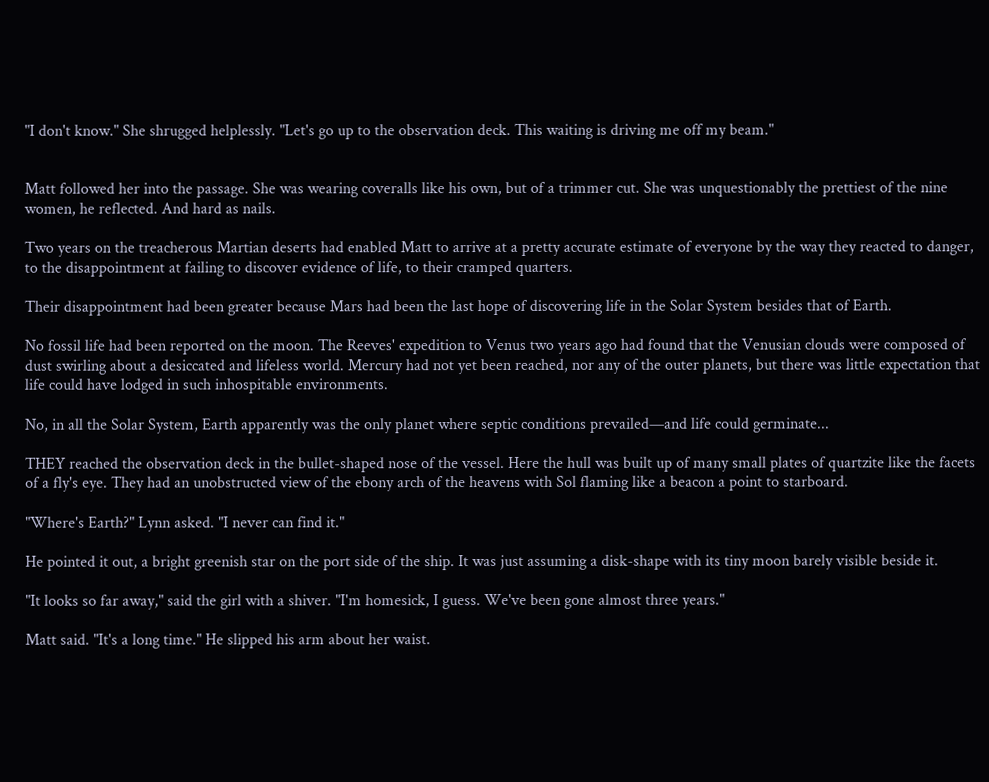"I don't know." She shrugged helplessly. "Let's go up to the observation deck. This waiting is driving me off my beam."


Matt followed her into the passage. She was wearing coveralls like his own, but of a trimmer cut. She was unquestionably the prettiest of the nine women, he reflected. And hard as nails.

Two years on the treacherous Martian deserts had enabled Matt to arrive at a pretty accurate estimate of everyone by the way they reacted to danger, to the disappointment at failing to discover evidence of life, to their cramped quarters.

Their disappointment had been greater because Mars had been the last hope of discovering life in the Solar System besides that of Earth.

No fossil life had been reported on the moon. The Reeves' expedition to Venus two years ago had found that the Venusian clouds were composed of dust swirling about a desiccated and lifeless world. Mercury had not yet been reached, nor any of the outer planets, but there was little expectation that life could have lodged in such inhospitable environments.

No, in all the Solar System, Earth apparently was the only planet where septic conditions prevailed—and life could germinate...

THEY reached the observation deck in the bullet-shaped nose of the vessel. Here the hull was built up of many small plates of quartzite like the facets of a fly's eye. They had an unobstructed view of the ebony arch of the heavens with Sol flaming like a beacon a point to starboard.

"Where's Earth?" Lynn asked. "I never can find it."

He pointed it out, a bright greenish star on the port side of the ship. It was just assuming a disk-shape with its tiny moon barely visible beside it.

"It looks so far away," said the girl with a shiver. "I'm homesick, I guess. We've been gone almost three years."

Matt said. "It's a long time." He slipped his arm about her waist.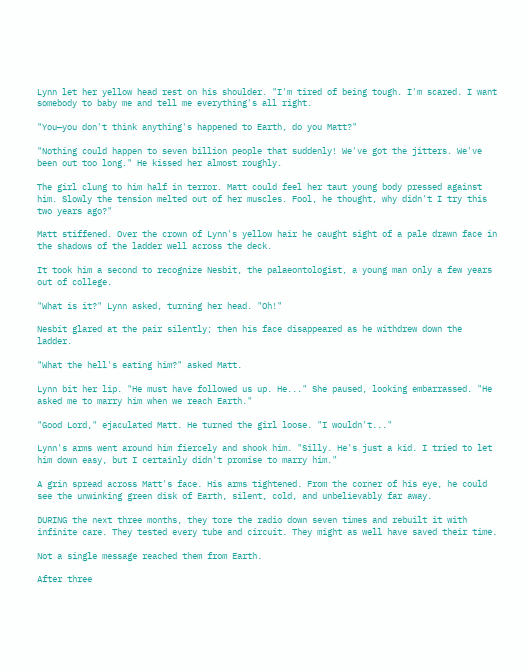Lynn let her yellow head rest on his shoulder. "I'm tired of being tough. I'm scared. I want somebody to baby me and tell me everything's all right.

"You—you don't think anything's happened to Earth, do you Matt?"

"Nothing could happen to seven billion people that suddenly! We've got the jitters. We've been out too long." He kissed her almost roughly.

The girl clung to him half in terror. Matt could feel her taut young body pressed against him. Slowly the tension melted out of her muscles. Fool, he thought, why didn't I try this two years ago?"

Matt stiffened. Over the crown of Lynn's yellow hair he caught sight of a pale drawn face in the shadows of the ladder well across the deck.

It took him a second to recognize Nesbit, the palaeontologist, a young man only a few years out of college.

"What is it?" Lynn asked, turning her head. "Oh!"

Nesbit glared at the pair silently; then his face disappeared as he withdrew down the ladder.

"What the hell's eating him?" asked Matt.

Lynn bit her lip. "He must have followed us up. He..." She paused, looking embarrassed. "He asked me to marry him when we reach Earth."

"Good Lord," ejaculated Matt. He turned the girl loose. "I wouldn't..."

Lynn's arms went around him fiercely and shook him. "Silly. He's just a kid. I tried to let him down easy, but I certainly didn't promise to marry him."

A grin spread across Matt's face. His arms tightened. From the corner of his eye, he could see the unwinking green disk of Earth, silent, cold, and unbelievably far away.

DURING the next three months, they tore the radio down seven times and rebuilt it with infinite care. They tested every tube and circuit. They might as well have saved their time.

Not a single message reached them from Earth.

After three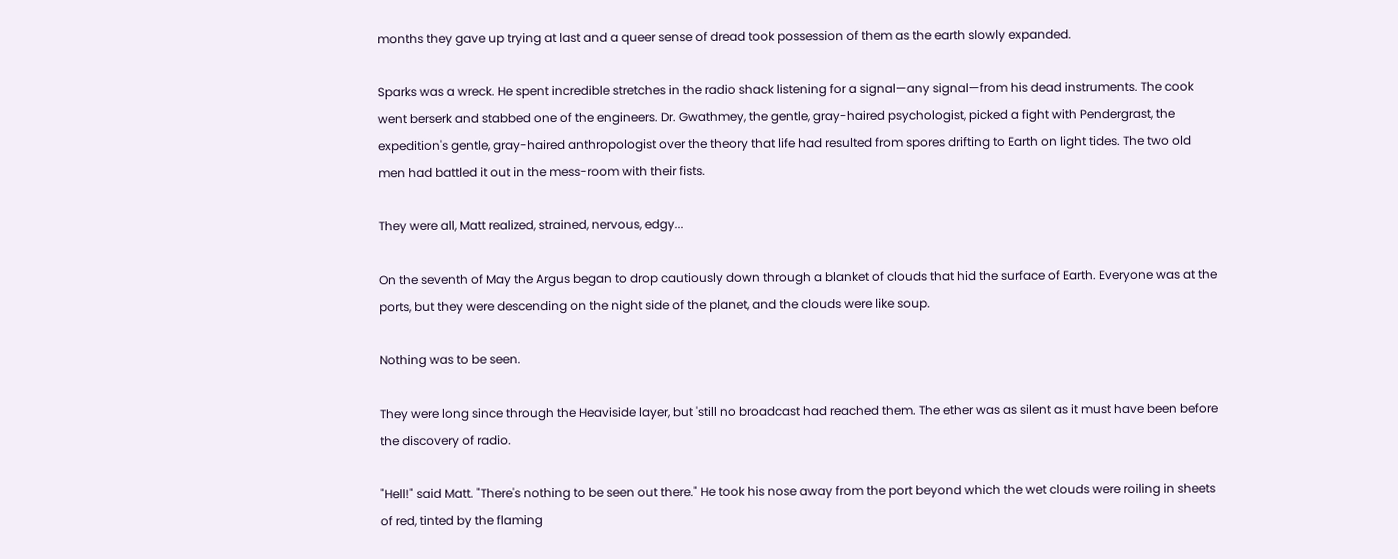months they gave up trying at last and a queer sense of dread took possession of them as the earth slowly expanded.

Sparks was a wreck. He spent incredible stretches in the radio shack listening for a signal—any signal—from his dead instruments. The cook went berserk and stabbed one of the engineers. Dr. Gwathmey, the gentle, gray-haired psychologist, picked a fight with Pendergrast, the expedition's gentle, gray-haired anthropologist over the theory that life had resulted from spores drifting to Earth on light tides. The two old men had battled it out in the mess-room with their fists.

They were all, Matt realized, strained, nervous, edgy...

On the seventh of May the Argus began to drop cautiously down through a blanket of clouds that hid the surface of Earth. Everyone was at the ports, but they were descending on the night side of the planet, and the clouds were like soup.

Nothing was to be seen.

They were long since through the Heaviside layer, but 'still no broadcast had reached them. The ether was as silent as it must have been before the discovery of radio.

"Hell!" said Matt. "There's nothing to be seen out there." He took his nose away from the port beyond which the wet clouds were roiling in sheets of red, tinted by the flaming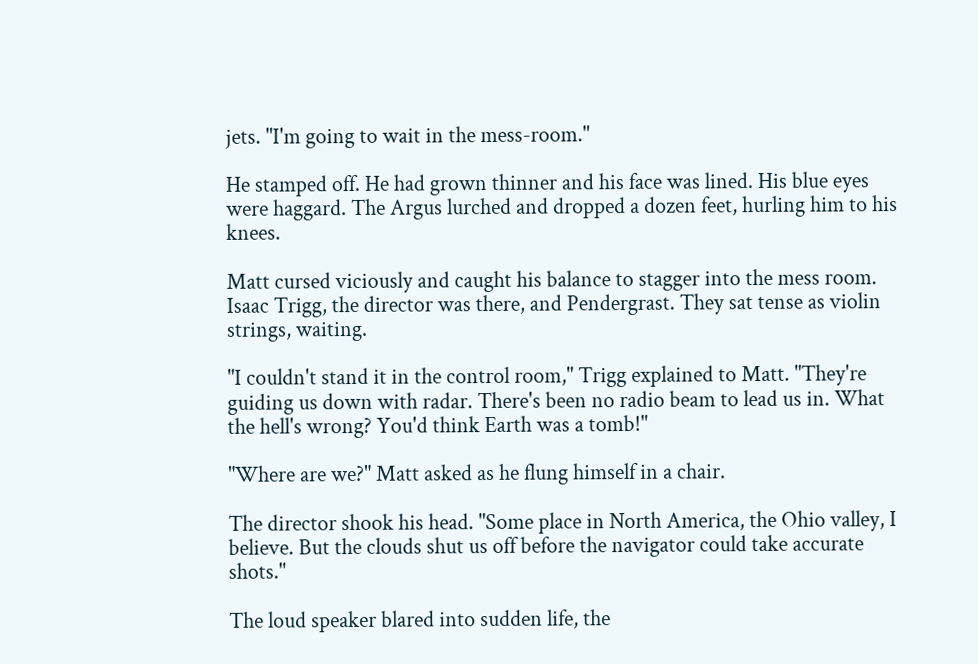jets. "I'm going to wait in the mess-room."

He stamped off. He had grown thinner and his face was lined. His blue eyes were haggard. The Argus lurched and dropped a dozen feet, hurling him to his knees.

Matt cursed viciously and caught his balance to stagger into the mess room. Isaac Trigg, the director was there, and Pendergrast. They sat tense as violin strings, waiting.

"I couldn't stand it in the control room," Trigg explained to Matt. "They're guiding us down with radar. There's been no radio beam to lead us in. What the hell's wrong? You'd think Earth was a tomb!"

"Where are we?" Matt asked as he flung himself in a chair.

The director shook his head. "Some place in North America, the Ohio valley, I believe. But the clouds shut us off before the navigator could take accurate shots."

The loud speaker blared into sudden life, the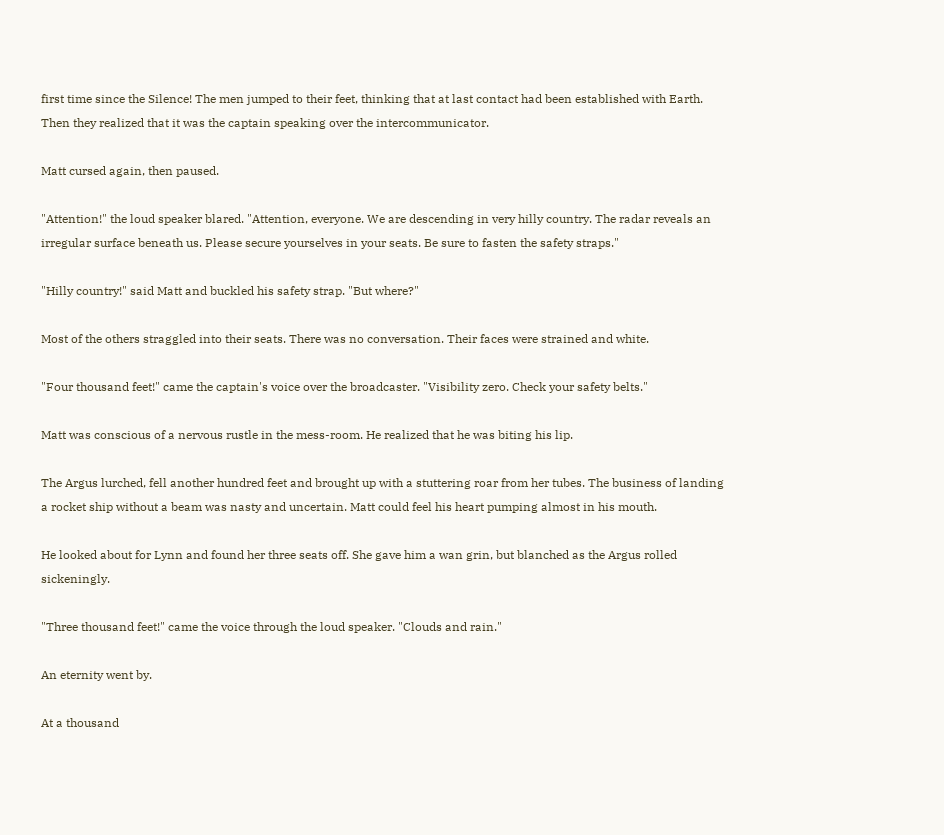first time since the Silence! The men jumped to their feet, thinking that at last contact had been established with Earth. Then they realized that it was the captain speaking over the intercommunicator.

Matt cursed again, then paused.

"Attention!" the loud speaker blared. "Attention, everyone. We are descending in very hilly country. The radar reveals an irregular surface beneath us. Please secure yourselves in your seats. Be sure to fasten the safety straps."

"Hilly country!" said Matt and buckled his safety strap. "But where?"

Most of the others straggled into their seats. There was no conversation. Their faces were strained and white.

"Four thousand feet!" came the captain's voice over the broadcaster. "Visibility zero. Check your safety belts."

Matt was conscious of a nervous rustle in the mess-room. He realized that he was biting his lip.

The Argus lurched, fell another hundred feet and brought up with a stuttering roar from her tubes. The business of landing a rocket ship without a beam was nasty and uncertain. Matt could feel his heart pumping almost in his mouth.

He looked about for Lynn and found her three seats off. She gave him a wan grin, but blanched as the Argus rolled sickeningly.

"Three thousand feet!" came the voice through the loud speaker. "Clouds and rain."

An eternity went by.

At a thousand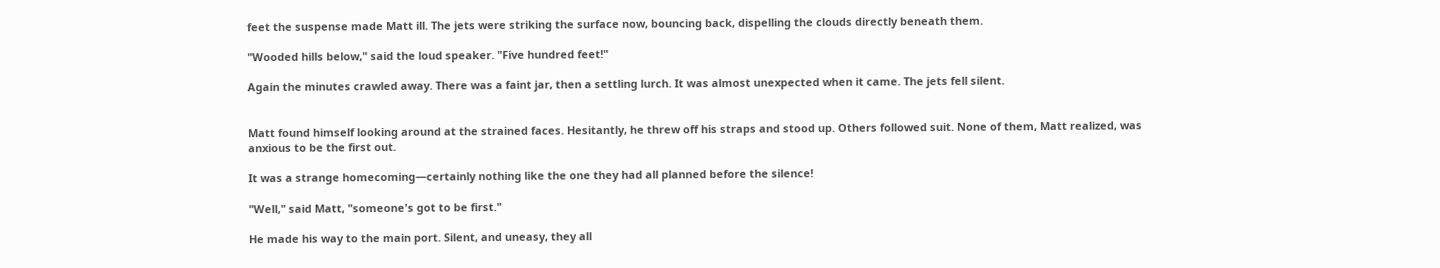feet the suspense made Matt ill. The jets were striking the surface now, bouncing back, dispelling the clouds directly beneath them.

"Wooded hills below," said the loud speaker. "Five hundred feet!"

Again the minutes crawled away. There was a faint jar, then a settling lurch. It was almost unexpected when it came. The jets fell silent.


Matt found himself looking around at the strained faces. Hesitantly, he threw off his straps and stood up. Others followed suit. None of them, Matt realized, was anxious to be the first out.

It was a strange homecoming—certainly nothing like the one they had all planned before the silence!

"Well," said Matt, "someone's got to be first."

He made his way to the main port. Silent, and uneasy, they all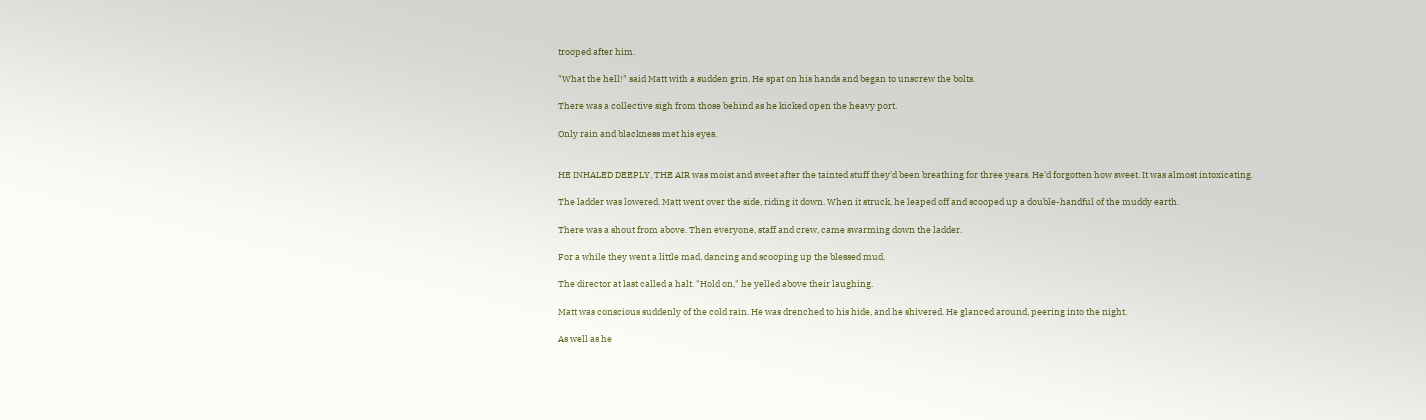trooped after him.

"What the hell!" said Matt with a sudden grin. He spat on his hands and began to unscrew the bolts.

There was a collective sigh from those behind as he kicked open the heavy port.

Only rain and blackness met his eyes.


HE INHALED DEEPLY, THE AIR was moist and sweet after the tainted stuff they'd been breathing for three years. He'd forgotten how sweet. It was almost intoxicating.

The ladder was lowered. Matt went over the side, riding it down. When it struck, he leaped off and scooped up a double-handful of the muddy earth.

There was a shout from above. Then everyone, staff and crew, came swarming down the ladder.

For a while they went a little mad, dancing and scooping up the blessed mud.

The director at last called a halt. "Hold on," he yelled above their laughing.

Matt was conscious suddenly of the cold rain. He was drenched to his hide, and he shivered. He glanced around, peering into the night.

As well as he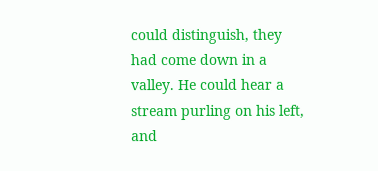could distinguish, they had come down in a valley. He could hear a stream purling on his left, and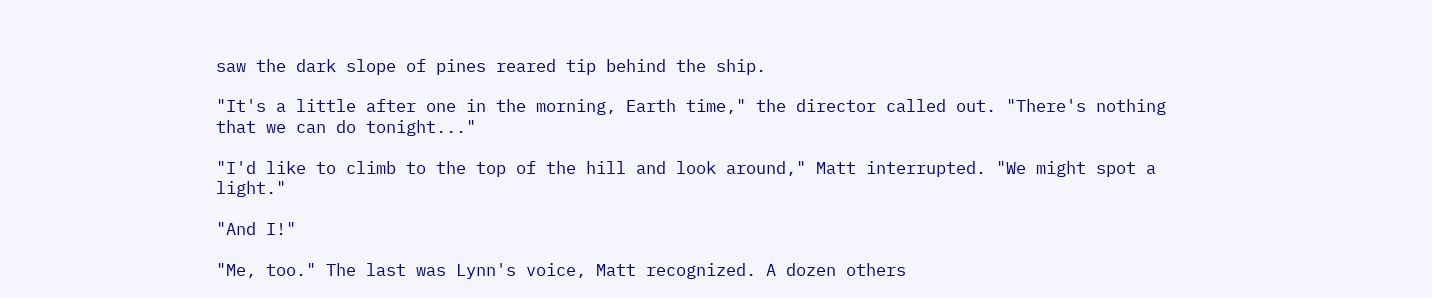saw the dark slope of pines reared tip behind the ship.

"It's a little after one in the morning, Earth time," the director called out. "There's nothing that we can do tonight..."

"I'd like to climb to the top of the hill and look around," Matt interrupted. "We might spot a light."

"And I!"

"Me, too." The last was Lynn's voice, Matt recognized. A dozen others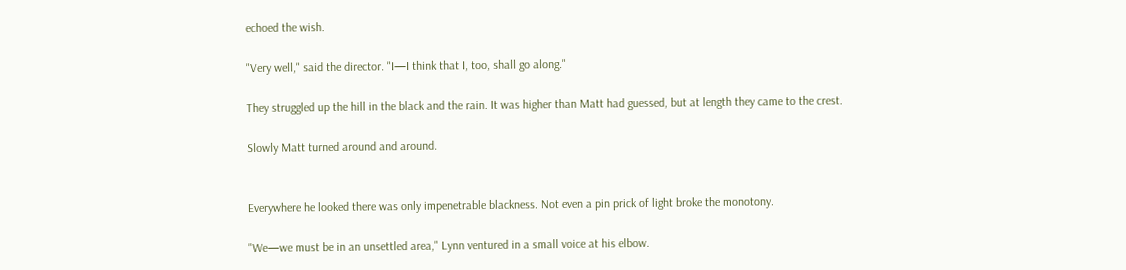echoed the wish.

"Very well," said the director. "I—I think that I, too, shall go along."

They struggled up the hill in the black and the rain. It was higher than Matt had guessed, but at length they came to the crest.

Slowly Matt turned around and around.


Everywhere he looked there was only impenetrable blackness. Not even a pin prick of light broke the monotony.

"We—we must be in an unsettled area," Lynn ventured in a small voice at his elbow.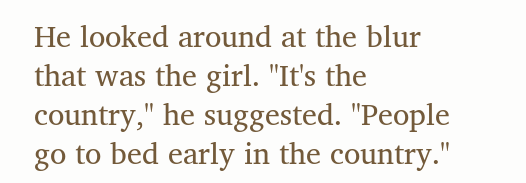He looked around at the blur that was the girl. "It's the country," he suggested. "People go to bed early in the country."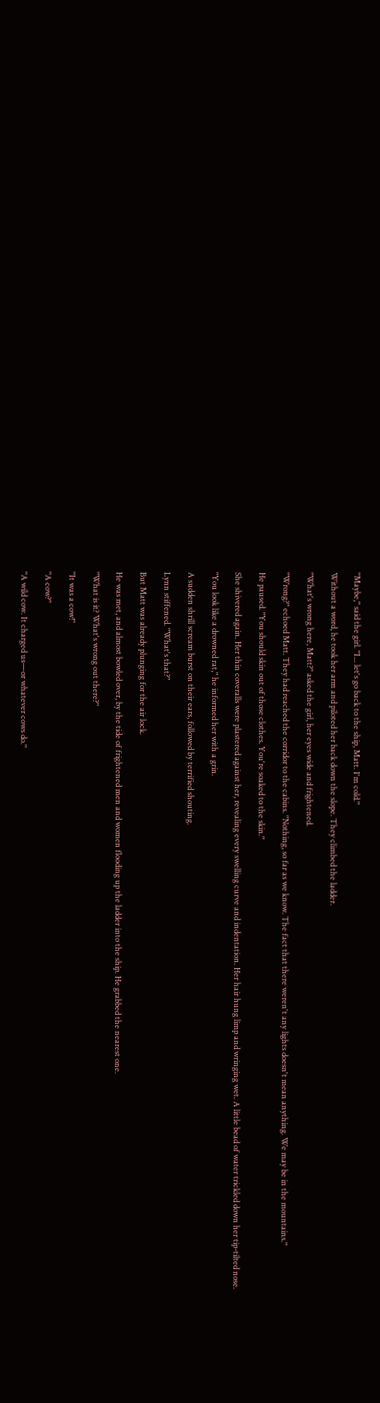"Maybe," said the girl. "I... let's go back to the ship, Matt. I'm cold."

Without a word, he took her arm and piloted her back down the slope. They climbed the ladder.

"What's wrong here, Matt?" asked the girl, her eyes wide and frightened.

"Wrong?" echoed Matt. They had reached the corridor to the cabins. "Nothing, so far as we know. The fact that there weren't any lights doesn't mean anything. We may be in the mountains."

He paused. "You should skin out of those clothes. You're soaked to the skin."

She shivered again. Her thin coveralls were plastered against her, revealing every swelling curve and indentation. Her hair hung limp and wringing wet. A little bead of water trickled down her tip-tilted nose.

"You look like a drowned rat," he informed her with a grin.

A sudden shrill scream burst on their ears, followed by terrified shouting.

Lynn stiffened. "What's that?"

But Matt was already plunging for the air lock.

He was met, and almost bowled over, by the tide of frightened men and women flooding up the ladder into the ship. He grabbed the nearest one.

"What is it? What's wrong out there?"

"It was a cow!"

"A cow?"

"A wild cow. It charged us—or whatever cows do."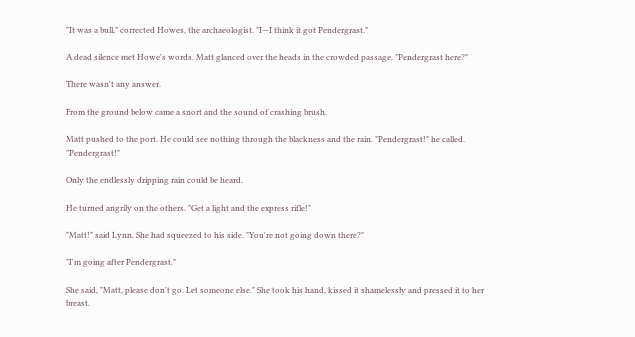"It was a bull," corrected Howes, the archaeologist. "I—I think it got Pendergrast."

A dead silence met Howe's words. Matt glanced over the heads in the crowded passage. "Pendergrast here?"

There wasn't any answer.

From the ground below came a snort and the sound of crashing brush.

Matt pushed to the port. He could see nothing through the blackness and the rain. "Pendergrast!" he called. "Pendergrast!"

Only the endlessly dripping rain could be heard.

He turned angrily on the others. "Get a light and the express rifle!"

"Matt!" said Lynn. She had squeezed to his side. "You're not going down there?"

"I'm going after Pendergrast."

She said, "Matt, please don't go. Let someone else." She took his hand, kissed it shamelessly and pressed it to her breast.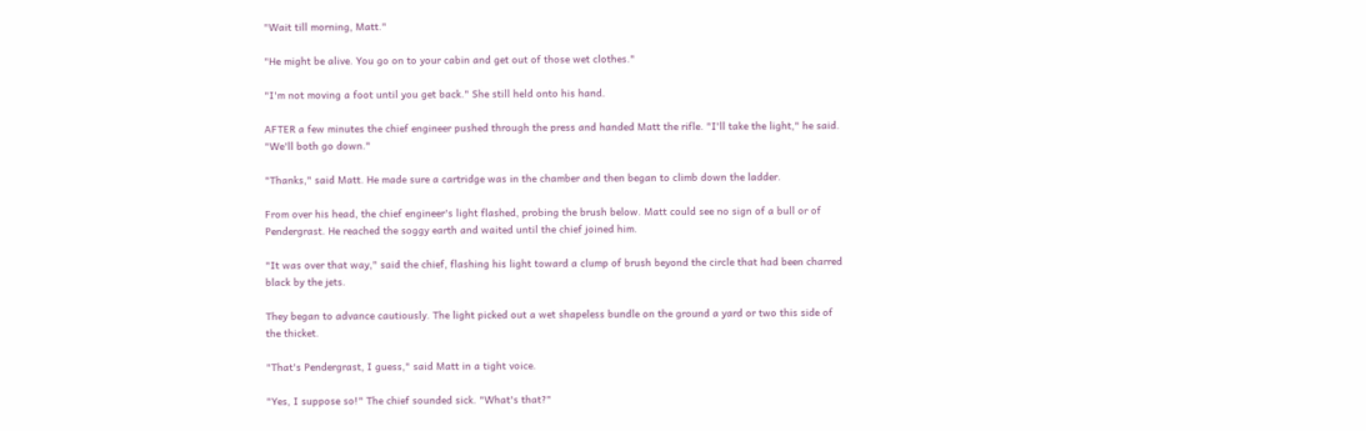"Wait till morning, Matt."

"He might be alive. You go on to your cabin and get out of those wet clothes."

"I'm not moving a foot until you get back." She still held onto his hand.

AFTER a few minutes the chief engineer pushed through the press and handed Matt the rifle. "I'll take the light," he said. "We'll both go down."

"Thanks," said Matt. He made sure a cartridge was in the chamber and then began to climb down the ladder.

From over his head, the chief engineer's light flashed, probing the brush below. Matt could see no sign of a bull or of Pendergrast. He reached the soggy earth and waited until the chief joined him.

"It was over that way," said the chief, flashing his light toward a clump of brush beyond the circle that had been charred black by the jets.

They began to advance cautiously. The light picked out a wet shapeless bundle on the ground a yard or two this side of the thicket.

"That's Pendergrast, I guess," said Matt in a tight voice.

"Yes, I suppose so!" The chief sounded sick. "What's that?"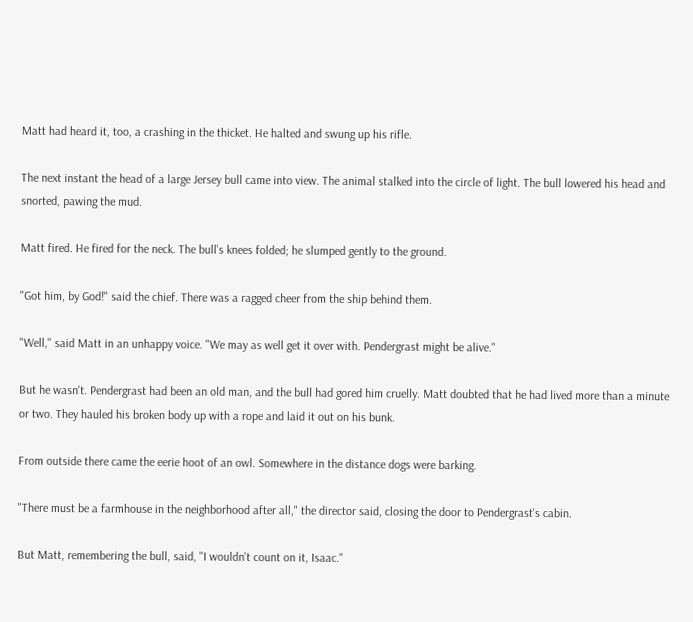Matt had heard it, too, a crashing in the thicket. He halted and swung up his rifle.

The next instant the head of a large Jersey bull came into view. The animal stalked into the circle of light. The bull lowered his head and snorted, pawing the mud.

Matt fired. He fired for the neck. The bull's knees folded; he slumped gently to the ground.

"Got him, by God!" said the chief. There was a ragged cheer from the ship behind them.

"Well," said Matt in an unhappy voice. "We may as well get it over with. Pendergrast might be alive."

But he wasn't. Pendergrast had been an old man, and the bull had gored him cruelly. Matt doubted that he had lived more than a minute or two. They hauled his broken body up with a rope and laid it out on his bunk.

From outside there came the eerie hoot of an owl. Somewhere in the distance dogs were barking.

"There must be a farmhouse in the neighborhood after all," the director said, closing the door to Pendergrast's cabin.

But Matt, remembering the bull, said, "I wouldn't count on it, Isaac."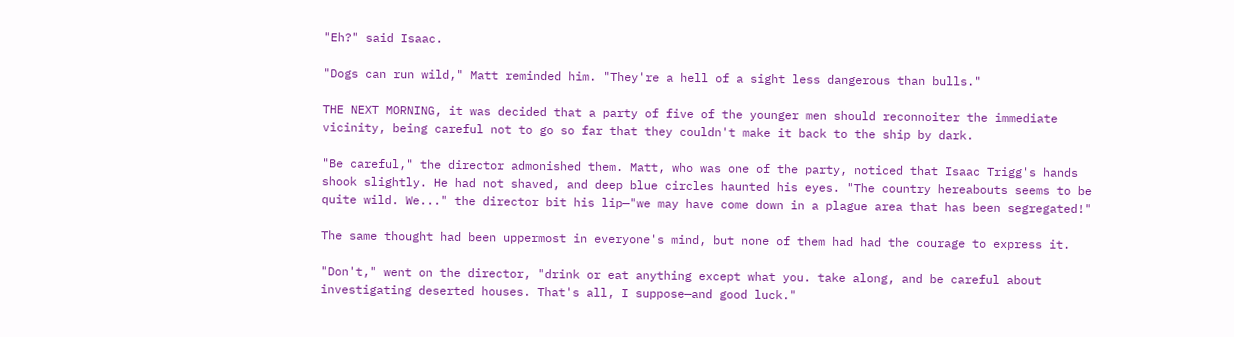"Eh?" said Isaac.

"Dogs can run wild," Matt reminded him. "They're a hell of a sight less dangerous than bulls."

THE NEXT MORNING, it was decided that a party of five of the younger men should reconnoiter the immediate vicinity, being careful not to go so far that they couldn't make it back to the ship by dark.

"Be careful," the director admonished them. Matt, who was one of the party, noticed that Isaac Trigg's hands shook slightly. He had not shaved, and deep blue circles haunted his eyes. "The country hereabouts seems to be quite wild. We..." the director bit his lip—"we may have come down in a plague area that has been segregated!"

The same thought had been uppermost in everyone's mind, but none of them had had the courage to express it.

"Don't," went on the director, "drink or eat anything except what you. take along, and be careful about investigating deserted houses. That's all, I suppose—and good luck."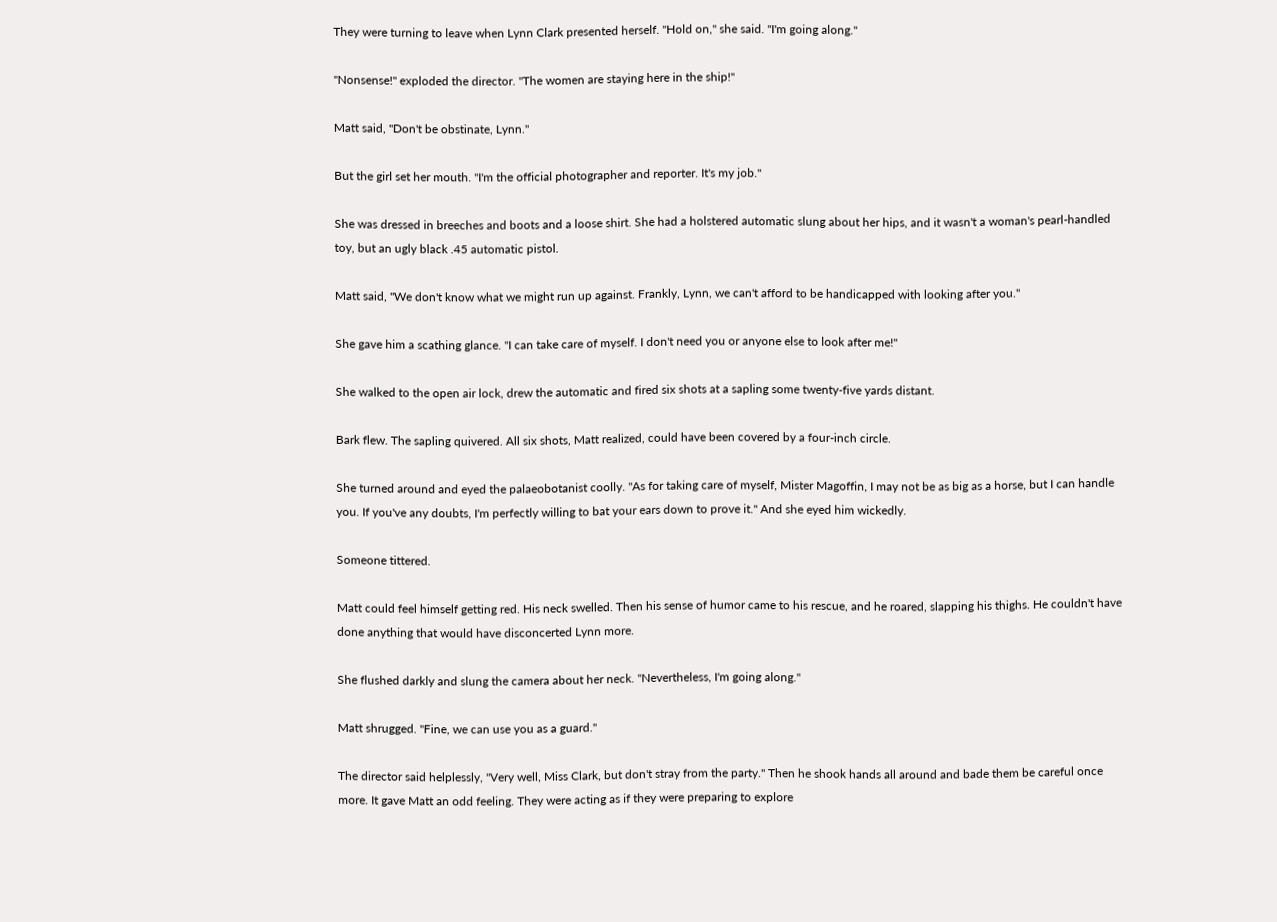They were turning to leave when Lynn Clark presented herself. "Hold on," she said. "I'm going along."

"Nonsense!" exploded the director. "The women are staying here in the ship!"

Matt said, "Don't be obstinate, Lynn."

But the girl set her mouth. "I'm the official photographer and reporter. It's my job."

She was dressed in breeches and boots and a loose shirt. She had a holstered automatic slung about her hips, and it wasn't a woman's pearl-handled toy, but an ugly black .45 automatic pistol.

Matt said, "We don't know what we might run up against. Frankly, Lynn, we can't afford to be handicapped with looking after you."

She gave him a scathing glance. "I can take care of myself. I don't need you or anyone else to look after me!"

She walked to the open air lock, drew the automatic and fired six shots at a sapling some twenty-five yards distant.

Bark flew. The sapling quivered. All six shots, Matt realized, could have been covered by a four-inch circle.

She turned around and eyed the palaeobotanist coolly. "As for taking care of myself, Mister Magoffin, I may not be as big as a horse, but I can handle you. If you've any doubts, I'm perfectly willing to bat your ears down to prove it." And she eyed him wickedly.

Someone tittered.

Matt could feel himself getting red. His neck swelled. Then his sense of humor came to his rescue, and he roared, slapping his thighs. He couldn't have done anything that would have disconcerted Lynn more.

She flushed darkly and slung the camera about her neck. "Nevertheless, I'm going along."

Matt shrugged. "Fine, we can use you as a guard."

The director said helplessly, "Very well, Miss Clark, but don't stray from the party." Then he shook hands all around and bade them be careful once more. It gave Matt an odd feeling. They were acting as if they were preparing to explore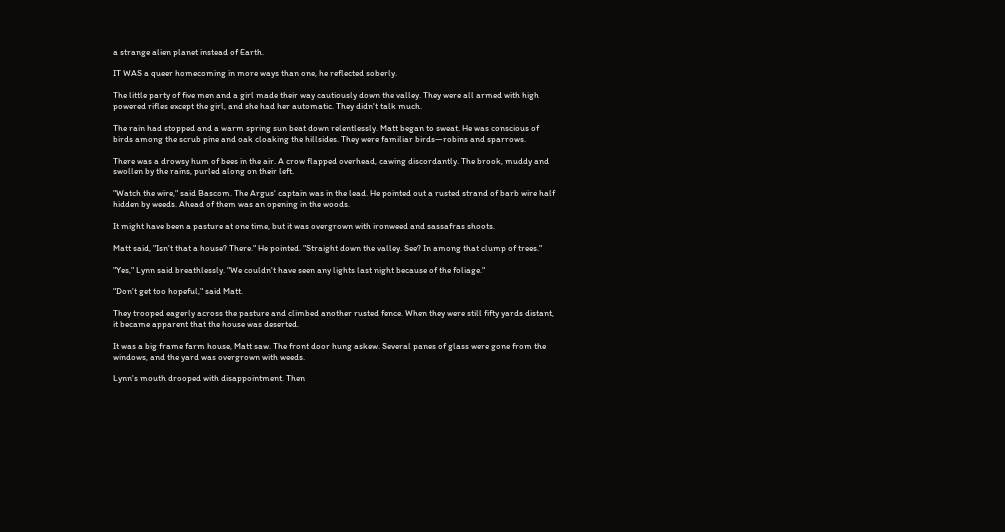a strange alien planet instead of Earth.

IT WAS a queer homecoming in more ways than one, he reflected soberly.

The little party of five men and a girl made their way cautiously down the valley. They were all armed with high powered rifles except the girl, and she had her automatic. They didn't talk much.

The rain had stopped and a warm spring sun beat down relentlessly. Matt began to sweat. He was conscious of birds among the scrub pine and oak cloaking the hillsides. They were familiar birds—robins and sparrows.

There was a drowsy hum of bees in the air. A crow flapped overhead, cawing discordantly. The brook, muddy and swollen by the rains, purled along on their left.

"Watch the wire," said Bascom. The Argus' captain was in the lead. He pointed out a rusted strand of barb wire half hidden by weeds. Ahead of them was an opening in the woods.

It might have been a pasture at one time, but it was overgrown with ironweed and sassafras shoots.

Matt said, "Isn't that a house? There." He pointed. "Straight down the valley. See? In among that clump of trees."

"Yes," Lynn said breathlessly. "We couldn't have seen any lights last night because of the foliage."

"Don't get too hopeful," said Matt.

They trooped eagerly across the pasture and climbed another rusted fence. When they were still fifty yards distant, it became apparent that the house was deserted.

It was a big frame farm house, Matt saw. The front door hung askew. Several panes of glass were gone from the windows, and the yard was overgrown with weeds.

Lynn's mouth drooped with disappointment. Then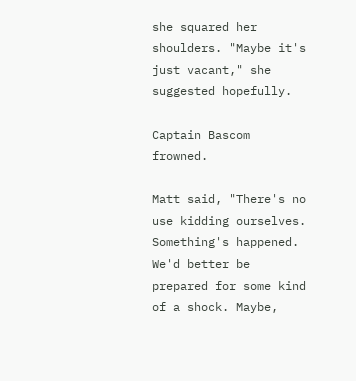she squared her shoulders. "Maybe it's just vacant," she suggested hopefully.

Captain Bascom frowned.

Matt said, "There's no use kidding ourselves. Something's happened. We'd better be prepared for some kind of a shock. Maybe,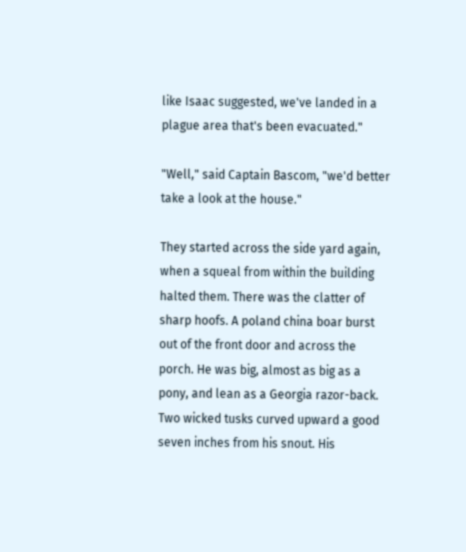like Isaac suggested, we've landed in a plague area that's been evacuated."

"Well," said Captain Bascom, "we'd better take a look at the house."

They started across the side yard again, when a squeal from within the building halted them. There was the clatter of sharp hoofs. A poland china boar burst out of the front door and across the porch. He was big, almost as big as a pony, and lean as a Georgia razor-back. Two wicked tusks curved upward a good seven inches from his snout. His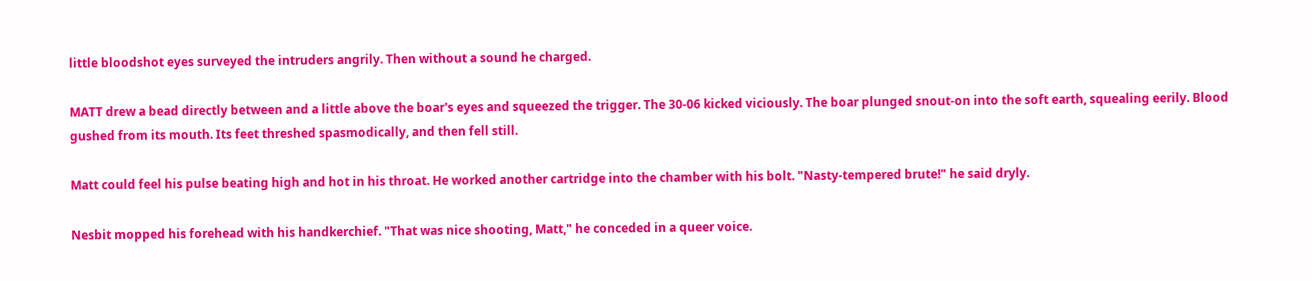little bloodshot eyes surveyed the intruders angrily. Then without a sound he charged.

MATT drew a bead directly between and a little above the boar's eyes and squeezed the trigger. The 30-06 kicked viciously. The boar plunged snout-on into the soft earth, squealing eerily. Blood gushed from its mouth. Its feet threshed spasmodically, and then fell still.

Matt could feel his pulse beating high and hot in his throat. He worked another cartridge into the chamber with his bolt. "Nasty-tempered brute!" he said dryly.

Nesbit mopped his forehead with his handkerchief. "That was nice shooting, Matt," he conceded in a queer voice.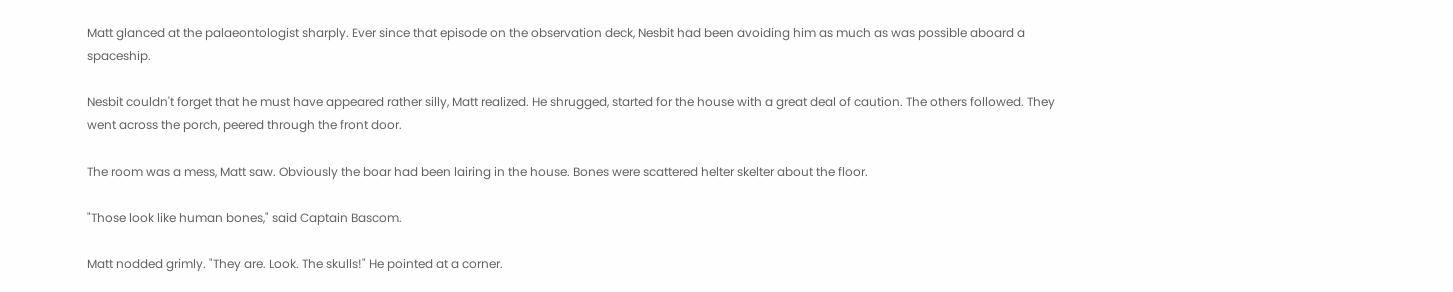Matt glanced at the palaeontologist sharply. Ever since that episode on the observation deck, Nesbit had been avoiding him as much as was possible aboard a spaceship.

Nesbit couldn't forget that he must have appeared rather silly, Matt realized. He shrugged, started for the house with a great deal of caution. The others followed. They went across the porch, peered through the front door.

The room was a mess, Matt saw. Obviously the boar had been lairing in the house. Bones were scattered helter skelter about the floor.

"Those look like human bones," said Captain Bascom.

Matt nodded grimly. "They are. Look. The skulls!" He pointed at a corner.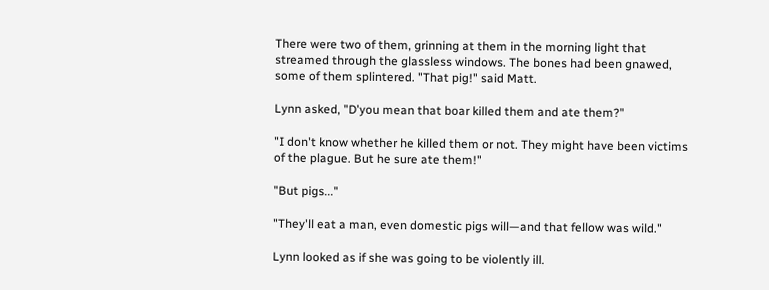There were two of them, grinning at them in the morning light that streamed through the glassless windows. The bones had been gnawed, some of them splintered. "That pig!" said Matt.

Lynn asked, "D'you mean that boar killed them and ate them?"

"I don't know whether he killed them or not. They might have been victims of the plague. But he sure ate them!"

"But pigs..."

"They'll eat a man, even domestic pigs will—and that fellow was wild."

Lynn looked as if she was going to be violently ill.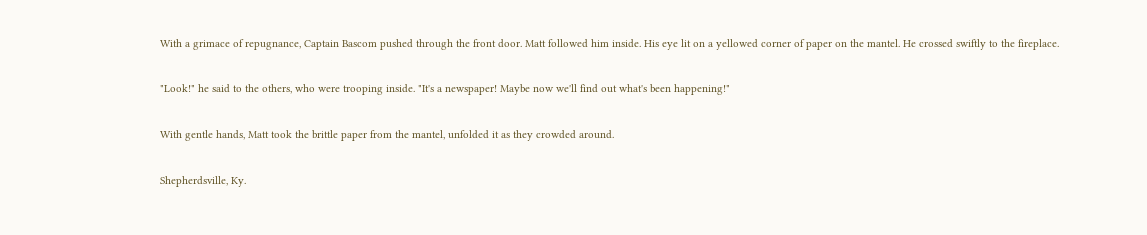With a grimace of repugnance, Captain Bascom pushed through the front door. Matt followed him inside. His eye lit on a yellowed corner of paper on the mantel. He crossed swiftly to the fireplace.

"Look!" he said to the others, who were trooping inside. "It's a newspaper! Maybe now we'll find out what's been happening!"

With gentle hands, Matt took the brittle paper from the mantel, unfolded it as they crowded around.

Shepherdsville, Ky.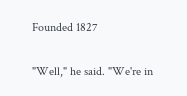Founded 1827

"Well," he said. "We're in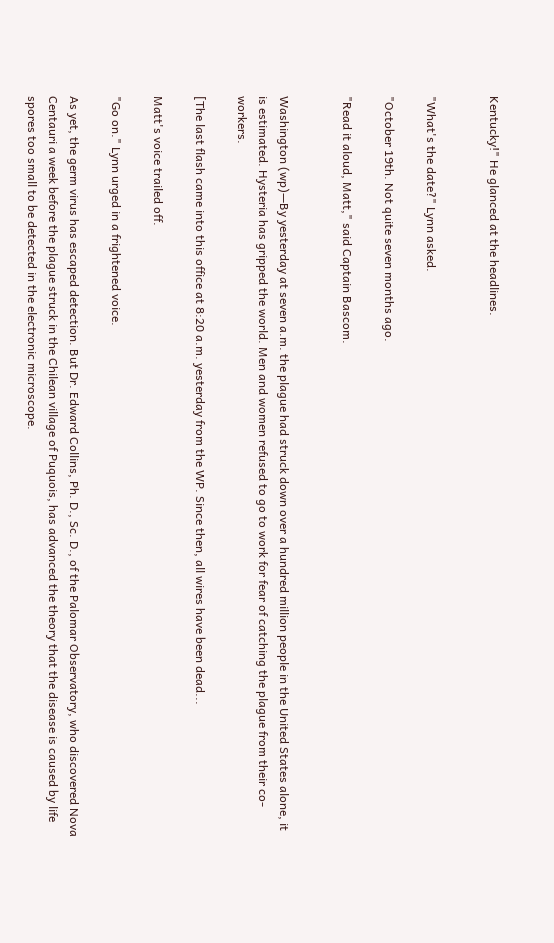Kentucky!" He glanced at the headlines.


"What's the date?" Lynn asked.

"October 19th. Not quite seven months ago.

"Read it aloud, Matt," said Captain Bascom.


Washington (wp)—By yesterday at seven a.m. the plague had struck down over a hundred million people in the United States alone, it is estimated. Hysteria has gripped the world. Men and women refused to go to work for fear of catching the plague from their co-workers.

[The last flash came into this office at 8:20 a.m. yesterday from the WP. Since then, all wires have been dead...

Matt's voice trailed off.

"Go on." Lynn urged in a frightened voice.

As yet, the germ virus has escaped detection. But Dr. Edward Collins, Ph. D., Sc. D., of the Palomar Observatory, who discovered Nova Centauri a week before the plague struck in the Chilean village of Puquois, has advanced the theory that the disease is caused by life spores too small to be detected in the electronic microscope.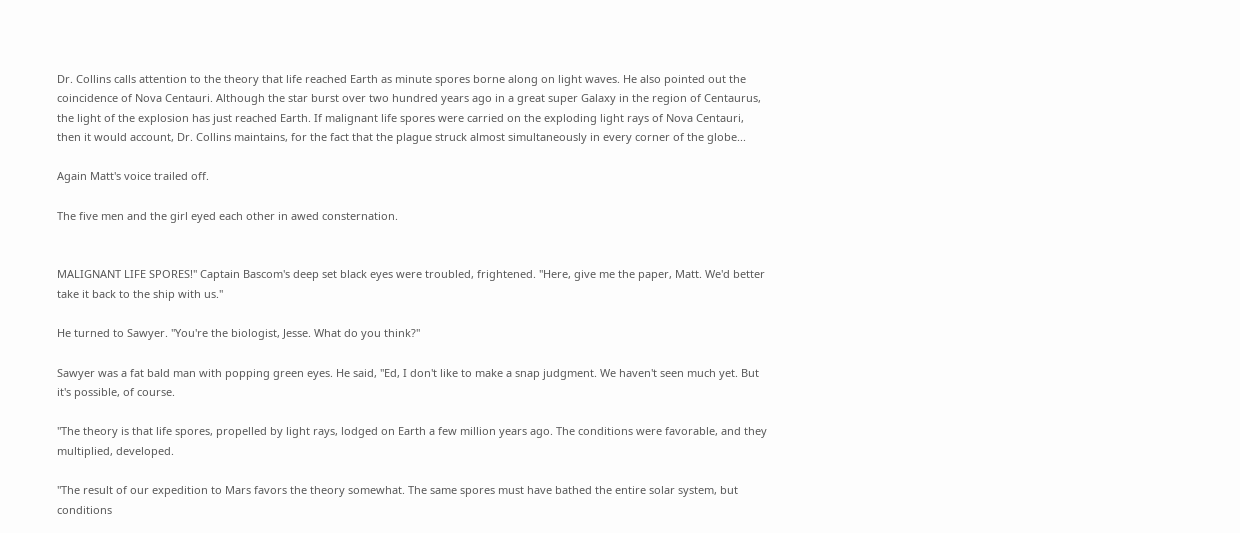Dr. Collins calls attention to the theory that life reached Earth as minute spores borne along on light waves. He also pointed out the coincidence of Nova Centauri. Although the star burst over two hundred years ago in a great super Galaxy in the region of Centaurus, the light of the explosion has just reached Earth. If malignant life spores were carried on the exploding light rays of Nova Centauri, then it would account, Dr. Collins maintains, for the fact that the plague struck almost simultaneously in every corner of the globe...

Again Matt's voice trailed off.

The five men and the girl eyed each other in awed consternation.


MALIGNANT LIFE SPORES!" Captain Bascom's deep set black eyes were troubled, frightened. "Here, give me the paper, Matt. We'd better take it back to the ship with us."

He turned to Sawyer. "You're the biologist, Jesse. What do you think?"

Sawyer was a fat bald man with popping green eyes. He said, "Ed, I don't like to make a snap judgment. We haven't seen much yet. But it's possible, of course.

"The theory is that life spores, propelled by light rays, lodged on Earth a few million years ago. The conditions were favorable, and they multiplied, developed.

"The result of our expedition to Mars favors the theory somewhat. The same spores must have bathed the entire solar system, but conditions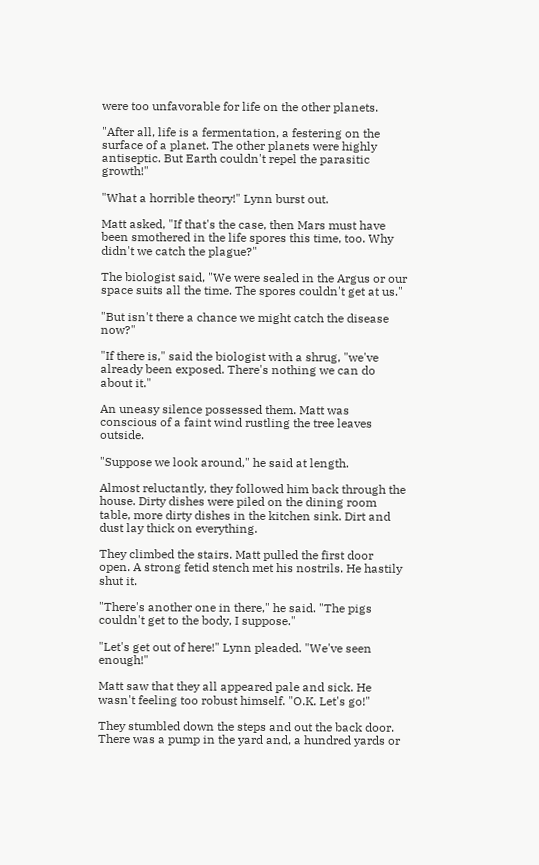were too unfavorable for life on the other planets.

"After all, life is a fermentation, a festering on the surface of a planet. The other planets were highly antiseptic. But Earth couldn't repel the parasitic growth!"

"What a horrible theory!" Lynn burst out.

Matt asked, "If that's the case, then Mars must have been smothered in the life spores this time, too. Why didn't we catch the plague?"

The biologist said, "We were sealed in the Argus or our space suits all the time. The spores couldn't get at us."

"But isn't there a chance we might catch the disease now?"

"If there is," said the biologist with a shrug, "we've already been exposed. There's nothing we can do about it."

An uneasy silence possessed them. Matt was conscious of a faint wind rustling the tree leaves outside.

"Suppose we look around," he said at length.

Almost reluctantly, they followed him back through the house. Dirty dishes were piled on the dining room table, more dirty dishes in the kitchen sink. Dirt and dust lay thick on everything.

They climbed the stairs. Matt pulled the first door open. A strong fetid stench met his nostrils. He hastily shut it.

"There's another one in there," he said. "The pigs couldn't get to the body, I suppose."

"Let's get out of here!" Lynn pleaded. "We've seen enough!"

Matt saw that they all appeared pale and sick. He wasn't feeling too robust himself. "O.K. Let's go!"

They stumbled down the steps and out the back door. There was a pump in the yard and, a hundred yards or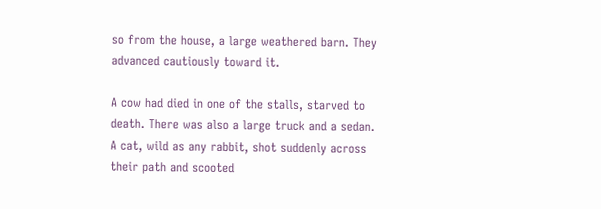so from the house, a large weathered barn. They advanced cautiously toward it.

A cow had died in one of the stalls, starved to death. There was also a large truck and a sedan. A cat, wild as any rabbit, shot suddenly across their path and scooted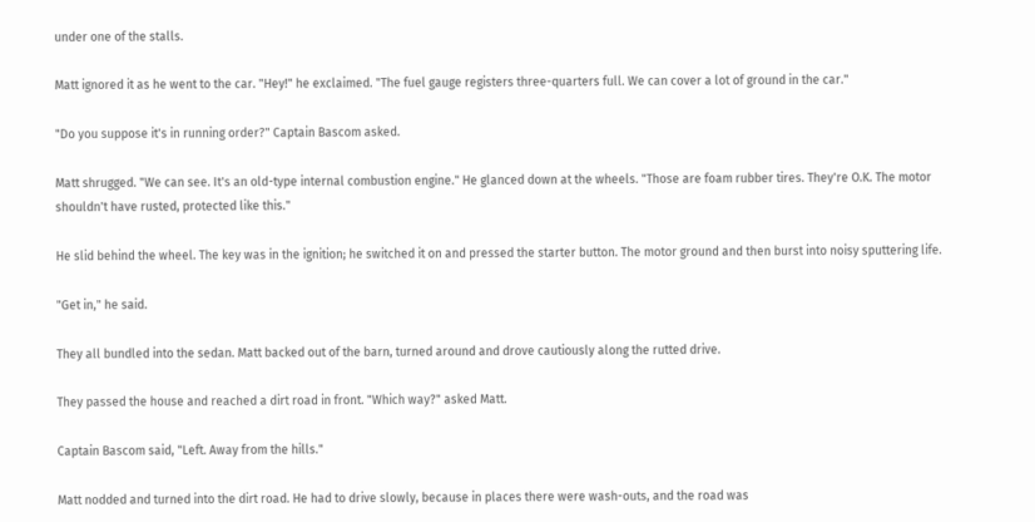under one of the stalls.

Matt ignored it as he went to the car. "Hey!" he exclaimed. "The fuel gauge registers three-quarters full. We can cover a lot of ground in the car."

"Do you suppose it's in running order?" Captain Bascom asked.

Matt shrugged. "We can see. It's an old-type internal combustion engine." He glanced down at the wheels. "Those are foam rubber tires. They're O.K. The motor shouldn't have rusted, protected like this."

He slid behind the wheel. The key was in the ignition; he switched it on and pressed the starter button. The motor ground and then burst into noisy sputtering life.

"Get in," he said.

They all bundled into the sedan. Matt backed out of the barn, turned around and drove cautiously along the rutted drive.

They passed the house and reached a dirt road in front. "Which way?" asked Matt.

Captain Bascom said, "Left. Away from the hills."

Matt nodded and turned into the dirt road. He had to drive slowly, because in places there were wash-outs, and the road was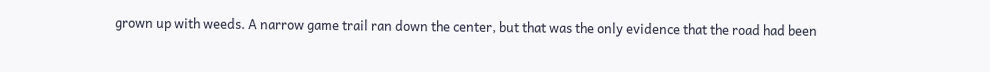grown up with weeds. A narrow game trail ran down the center, but that was the only evidence that the road had been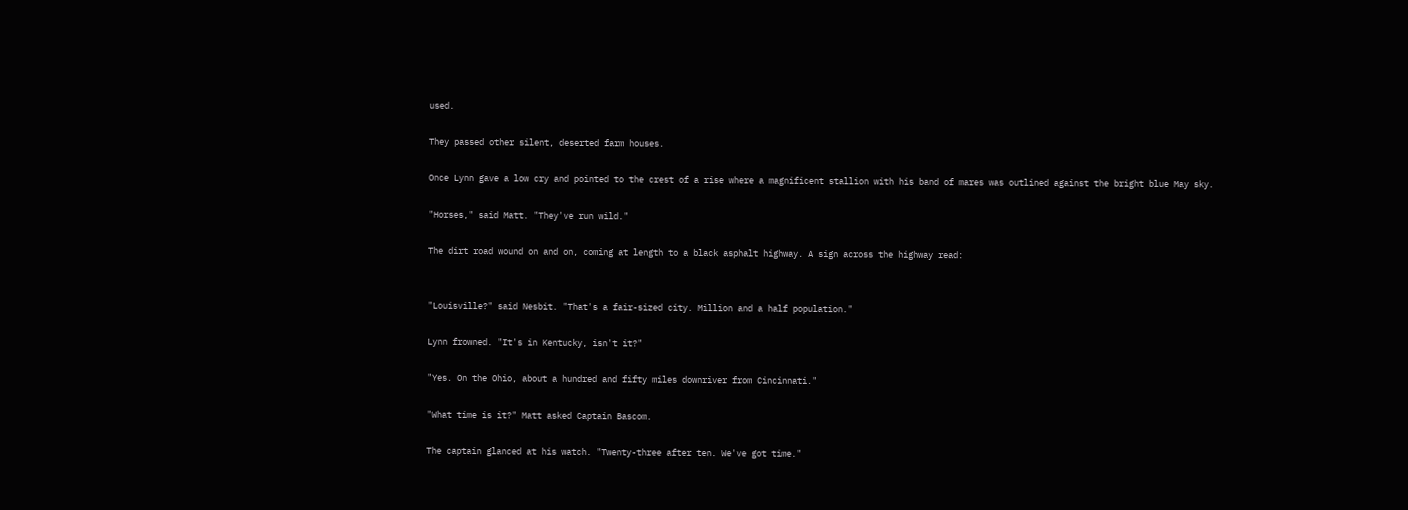used.

They passed other silent, deserted farm houses.

Once Lynn gave a low cry and pointed to the crest of a rise where a magnificent stallion with his band of mares was outlined against the bright blue May sky.

"Horses," said Matt. "They've run wild."

The dirt road wound on and on, coming at length to a black asphalt highway. A sign across the highway read:


"Louisville?" said Nesbit. "That's a fair-sized city. Million and a half population."

Lynn frowned. "It's in Kentucky, isn't it?"

"Yes. On the Ohio, about a hundred and fifty miles downriver from Cincinnati."

"What time is it?" Matt asked Captain Bascom.

The captain glanced at his watch. "Twenty-three after ten. We've got time."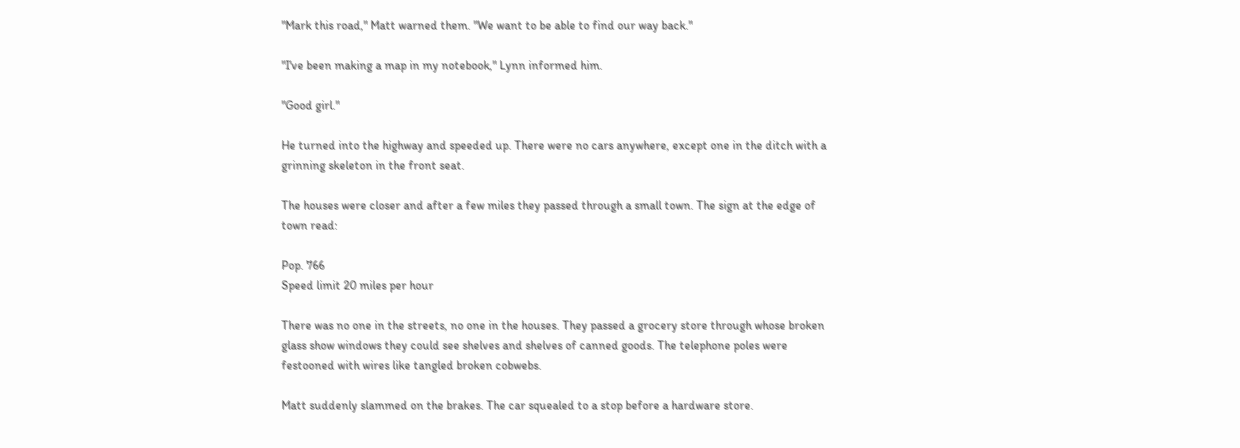"Mark this road," Matt warned them. "We want to be able to find our way back."

"I've been making a map in my notebook," Lynn informed him.

"Good girl."

He turned into the highway and speeded up. There were no cars anywhere, except one in the ditch with a grinning skeleton in the front seat.

The houses were closer and after a few miles they passed through a small town. The sign at the edge of town read:

Pop. 766
Speed limit 20 miles per hour

There was no one in the streets, no one in the houses. They passed a grocery store through whose broken glass show windows they could see shelves and shelves of canned goods. The telephone poles were festooned with wires like tangled broken cobwebs.

Matt suddenly slammed on the brakes. The car squealed to a stop before a hardware store.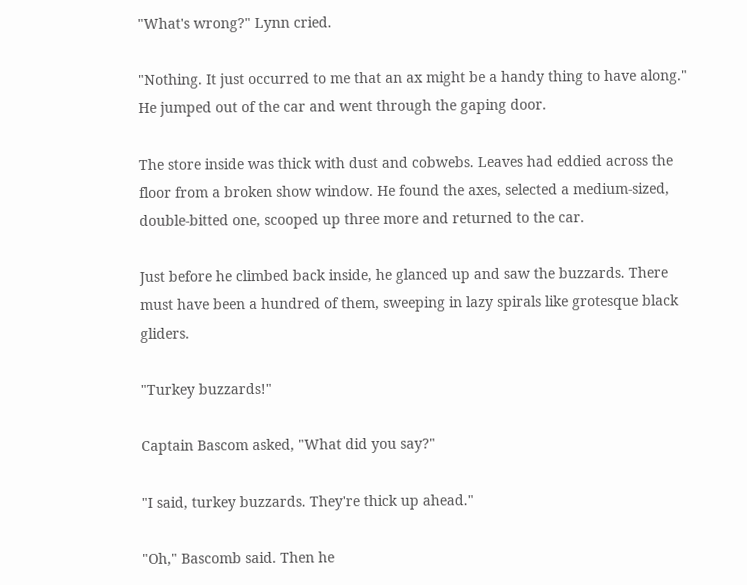"What's wrong?" Lynn cried.

"Nothing. It just occurred to me that an ax might be a handy thing to have along." He jumped out of the car and went through the gaping door.

The store inside was thick with dust and cobwebs. Leaves had eddied across the floor from a broken show window. He found the axes, selected a medium-sized, double-bitted one, scooped up three more and returned to the car.

Just before he climbed back inside, he glanced up and saw the buzzards. There must have been a hundred of them, sweeping in lazy spirals like grotesque black gliders.

"Turkey buzzards!"

Captain Bascom asked, "What did you say?"

"I said, turkey buzzards. They're thick up ahead."

"Oh," Bascomb said. Then he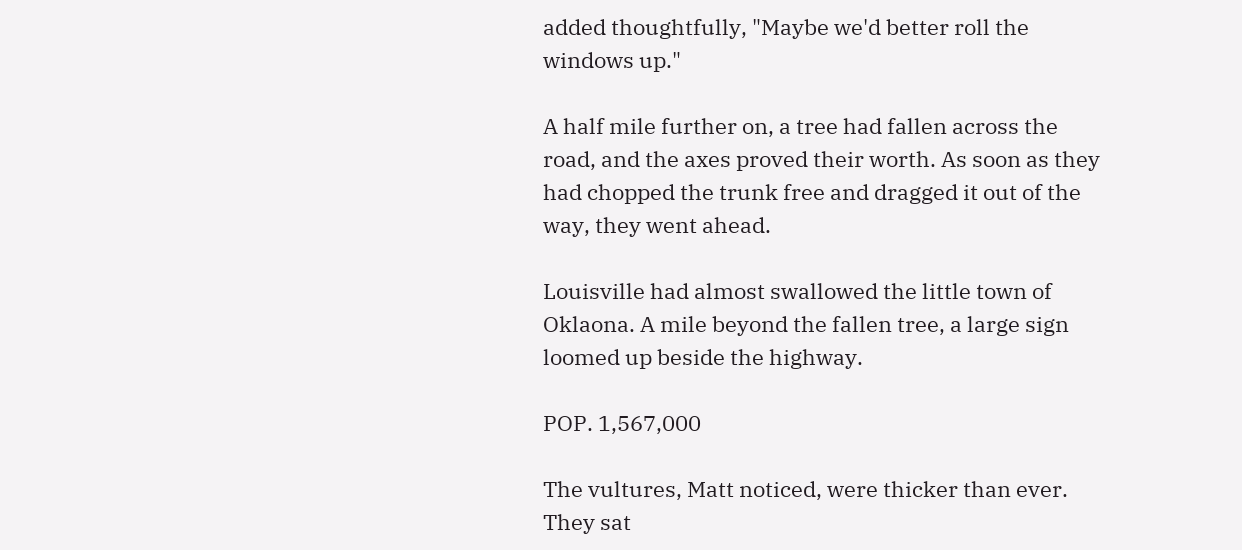added thoughtfully, "Maybe we'd better roll the windows up."

A half mile further on, a tree had fallen across the road, and the axes proved their worth. As soon as they had chopped the trunk free and dragged it out of the way, they went ahead.

Louisville had almost swallowed the little town of Oklaona. A mile beyond the fallen tree, a large sign loomed up beside the highway.

POP. 1,567,000

The vultures, Matt noticed, were thicker than ever. They sat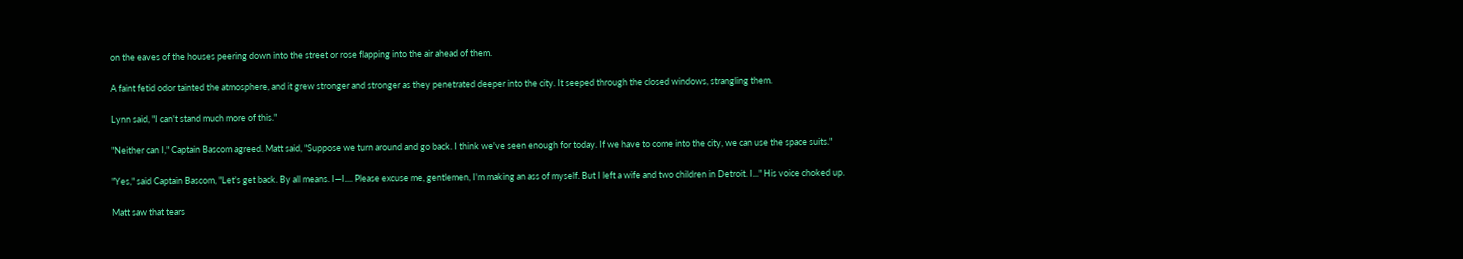on the eaves of the houses peering down into the street or rose flapping into the air ahead of them.

A faint fetid odor tainted the atmosphere, and it grew stronger and stronger as they penetrated deeper into the city. It seeped through the closed windows, strangling them.

Lynn said, "I can't stand much more of this."

"Neither can I," Captain Bascom agreed. Matt said, "Suppose we turn around and go back. I think we've seen enough for today. If we have to come into the city, we can use the space suits."

"Yes," said Captain Bascom, "Let's get back. By all means. I—I.... Please excuse me, gentlemen, I'm making an ass of myself. But I left a wife and two children in Detroit. I..." His voice choked up.

Matt saw that tears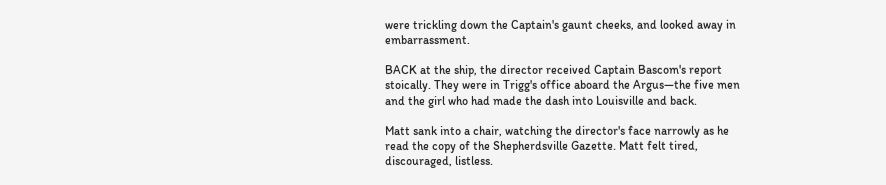were trickling down the Captain's gaunt cheeks, and looked away in embarrassment.

BACK at the ship, the director received Captain Bascom's report stoically. They were in Trigg's office aboard the Argus—the five men and the girl who had made the dash into Louisville and back.

Matt sank into a chair, watching the director's face narrowly as he read the copy of the Shepherdsville Gazette. Matt felt tired, discouraged, listless.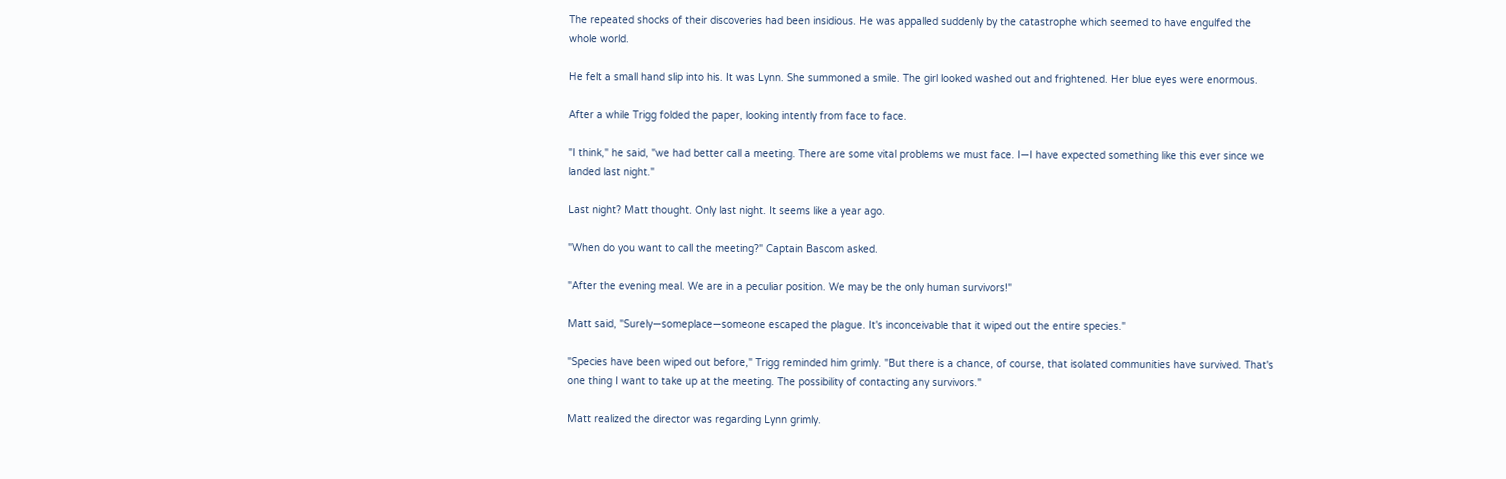The repeated shocks of their discoveries had been insidious. He was appalled suddenly by the catastrophe which seemed to have engulfed the whole world.

He felt a small hand slip into his. It was Lynn. She summoned a smile. The girl looked washed out and frightened. Her blue eyes were enormous.

After a while Trigg folded the paper, looking intently from face to face.

"I think," he said, "we had better call a meeting. There are some vital problems we must face. I—I have expected something like this ever since we landed last night."

Last night? Matt thought. Only last night. It seems like a year ago.

"When do you want to call the meeting?" Captain Bascom asked.

"After the evening meal. We are in a peculiar position. We may be the only human survivors!"

Matt said, "Surely—someplace—someone escaped the plague. It's inconceivable that it wiped out the entire species."

"Species have been wiped out before," Trigg reminded him grimly. "But there is a chance, of course, that isolated communities have survived. That's one thing I want to take up at the meeting. The possibility of contacting any survivors."

Matt realized the director was regarding Lynn grimly.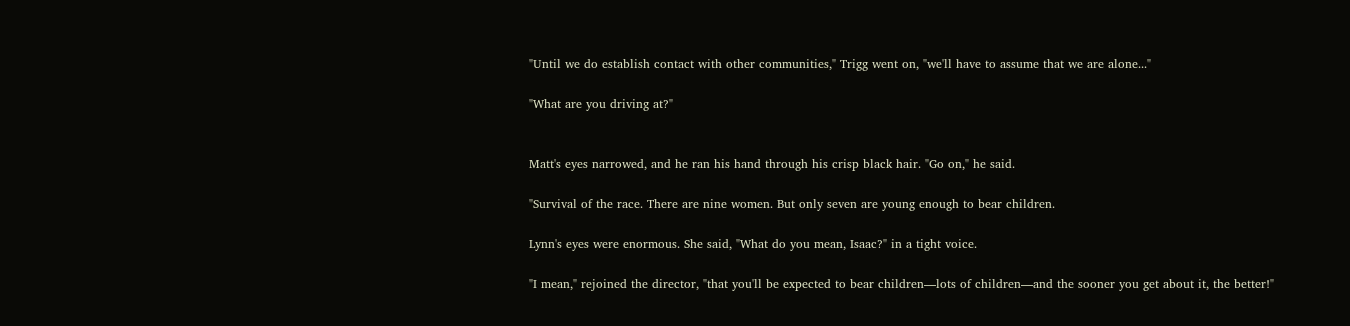"Until we do establish contact with other communities," Trigg went on, "we'll have to assume that we are alone..."

"What are you driving at?"


Matt's eyes narrowed, and he ran his hand through his crisp black hair. "Go on," he said.

"Survival of the race. There are nine women. But only seven are young enough to bear children.

Lynn's eyes were enormous. She said, "What do you mean, Isaac?" in a tight voice.

"I mean," rejoined the director, "that you'll be expected to bear children—lots of children—and the sooner you get about it, the better!"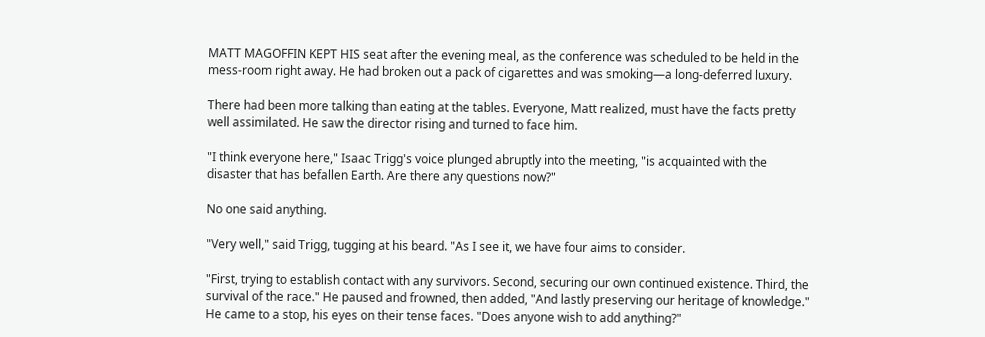MATT MAGOFFIN KEPT HIS seat after the evening meal, as the conference was scheduled to be held in the mess-room right away. He had broken out a pack of cigarettes and was smoking—a long-deferred luxury.

There had been more talking than eating at the tables. Everyone, Matt realized, must have the facts pretty well assimilated. He saw the director rising and turned to face him.

"I think everyone here," Isaac Trigg's voice plunged abruptly into the meeting, "is acquainted with the disaster that has befallen Earth. Are there any questions now?"

No one said anything.

"Very well," said Trigg, tugging at his beard. "As I see it, we have four aims to consider.

"First, trying to establish contact with any survivors. Second, securing our own continued existence. Third, the survival of the race." He paused and frowned, then added, "And lastly preserving our heritage of knowledge." He came to a stop, his eyes on their tense faces. "Does anyone wish to add anything?"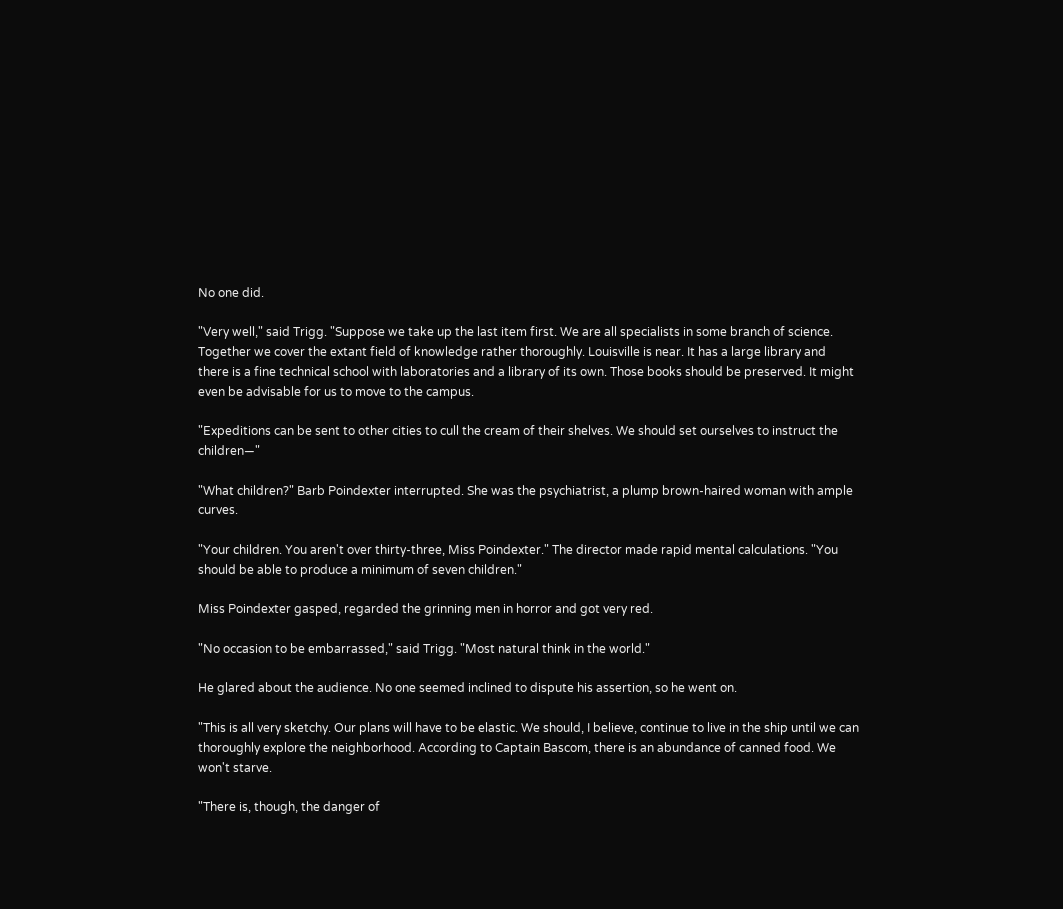No one did.

"Very well," said Trigg. "Suppose we take up the last item first. We are all specialists in some branch of science. Together we cover the extant field of knowledge rather thoroughly. Louisville is near. It has a large library and there is a fine technical school with laboratories and a library of its own. Those books should be preserved. It might even be advisable for us to move to the campus.

"Expeditions can be sent to other cities to cull the cream of their shelves. We should set ourselves to instruct the children—"

"What children?" Barb Poindexter interrupted. She was the psychiatrist, a plump brown-haired woman with ample curves.

"Your children. You aren't over thirty-three, Miss Poindexter." The director made rapid mental calculations. "You should be able to produce a minimum of seven children."

Miss Poindexter gasped, regarded the grinning men in horror and got very red.

"No occasion to be embarrassed," said Trigg. "Most natural think in the world."

He glared about the audience. No one seemed inclined to dispute his assertion, so he went on.

"This is all very sketchy. Our plans will have to be elastic. We should, I believe, continue to live in the ship until we can thoroughly explore the neighborhood. According to Captain Bascom, there is an abundance of canned food. We won't starve.

"There is, though, the danger of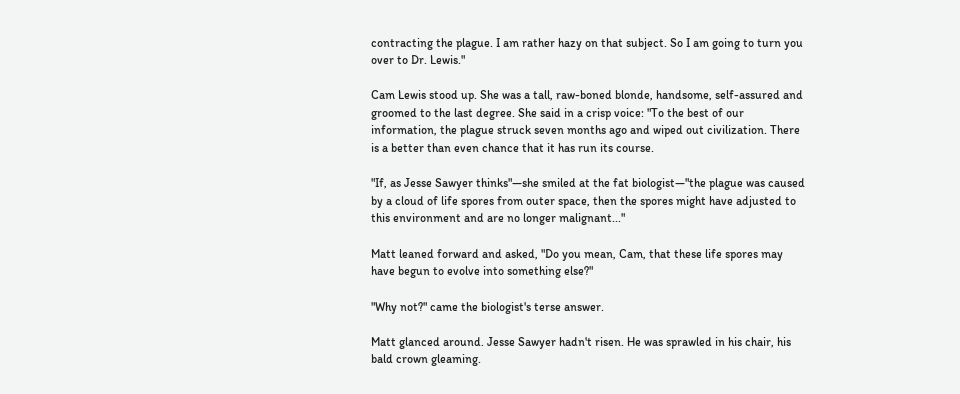contracting the plague. I am rather hazy on that subject. So I am going to turn you over to Dr. Lewis."

Cam Lewis stood up. She was a tall, raw-boned blonde, handsome, self-assured and groomed to the last degree. She said in a crisp voice: "To the best of our information, the plague struck seven months ago and wiped out civilization. There is a better than even chance that it has run its course.

"If, as Jesse Sawyer thinks"—she smiled at the fat biologist—"the plague was caused by a cloud of life spores from outer space, then the spores might have adjusted to this environment and are no longer malignant..."

Matt leaned forward and asked, "Do you mean, Cam, that these life spores may have begun to evolve into something else?"

"Why not?" came the biologist's terse answer.

Matt glanced around. Jesse Sawyer hadn't risen. He was sprawled in his chair, his bald crown gleaming.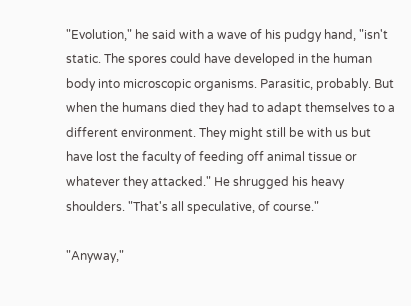"Evolution," he said with a wave of his pudgy hand, "isn't static. The spores could have developed in the human body into microscopic organisms. Parasitic, probably. But when the humans died they had to adapt themselves to a different environment. They might still be with us but have lost the faculty of feeding off animal tissue or whatever they attacked." He shrugged his heavy shoulders. "That's all speculative, of course."

"Anyway,"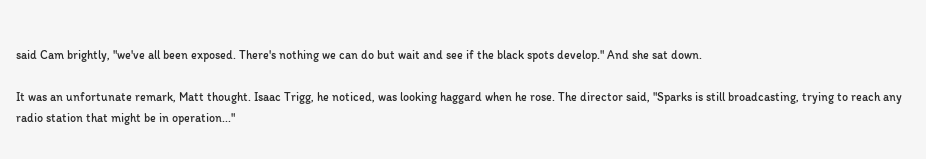said Cam brightly, "we've all been exposed. There's nothing we can do but wait and see if the black spots develop." And she sat down.

It was an unfortunate remark, Matt thought. Isaac Trigg, he noticed, was looking haggard when he rose. The director said, "Sparks is still broadcasting, trying to reach any radio station that might be in operation..."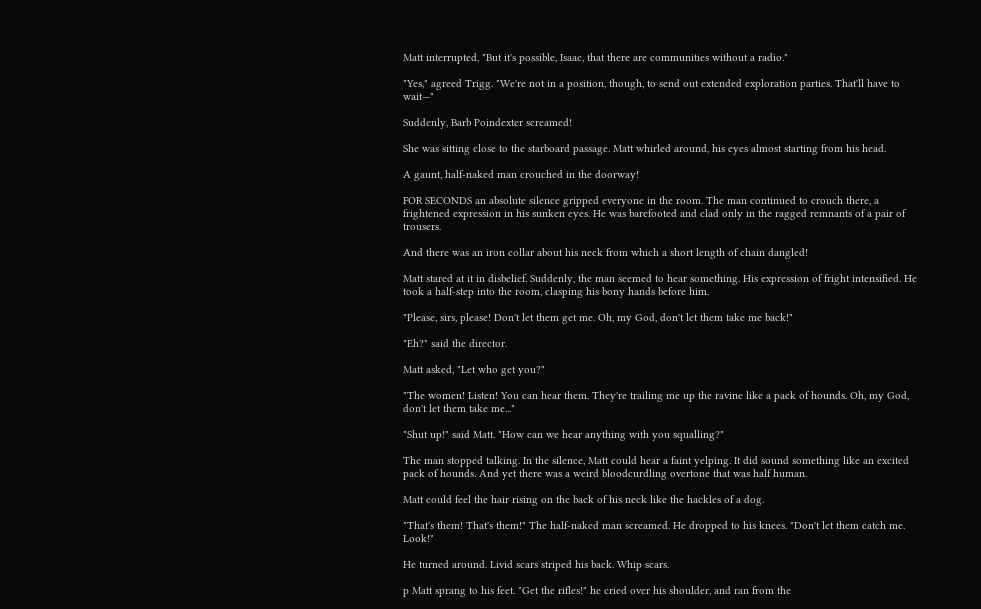Matt interrupted, "But it's possible, Isaac, that there are communities without a radio."

"Yes," agreed Trigg. "We're not in a position, though, to send out extended exploration parties. That'll have to wait—"

Suddenly, Barb Poindexter screamed!

She was sitting close to the starboard passage. Matt whirled around, his eyes almost starting from his head.

A gaunt, half-naked man crouched in the doorway!

FOR SECONDS an absolute silence gripped everyone in the room. The man continued to crouch there, a frightened expression in his sunken eyes. He was barefooted and clad only in the ragged remnants of a pair of trousers.

And there was an iron collar about his neck from which a short length of chain dangled!

Matt stared at it in disbelief. Suddenly, the man seemed to hear something. His expression of fright intensified. He took a half-step into the room, clasping his bony hands before him.

"Please, sirs, please! Don't let them get me. Oh, my God, don't let them take me back!"

"Eh?" said the director.

Matt asked, "Let who get you?"

"The women! Listen! You can hear them. They're trailing me up the ravine like a pack of hounds. Oh, my God, don't let them take me..."

"Shut up!" said Matt. "How can we hear anything with you squalling?"

The man stopped talking. In the silence, Matt could hear a faint yelping. It did sound something like an excited pack of hounds. And yet there was a weird bloodcurdling overtone that was half human.

Matt could feel the hair rising on the back of his neck like the hackles of a dog.

"That's them! That's them!" The half-naked man screamed. He dropped to his knees. "Don't let them catch me. Look!"

He turned around. Livid scars striped his back. Whip scars.

p Matt sprang to his feet. "Get the rifles!" he cried over his shoulder, and ran from the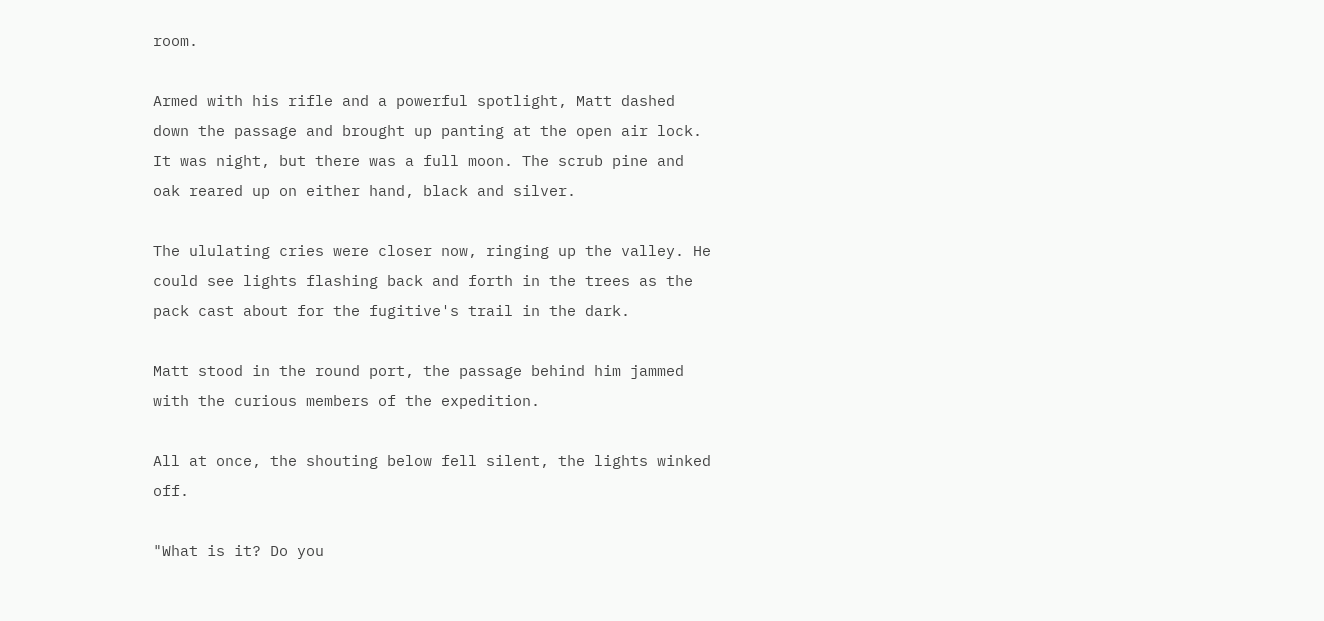room.

Armed with his rifle and a powerful spotlight, Matt dashed down the passage and brought up panting at the open air lock. It was night, but there was a full moon. The scrub pine and oak reared up on either hand, black and silver.

The ululating cries were closer now, ringing up the valley. He could see lights flashing back and forth in the trees as the pack cast about for the fugitive's trail in the dark.

Matt stood in the round port, the passage behind him jammed with the curious members of the expedition.

All at once, the shouting below fell silent, the lights winked off.

"What is it? Do you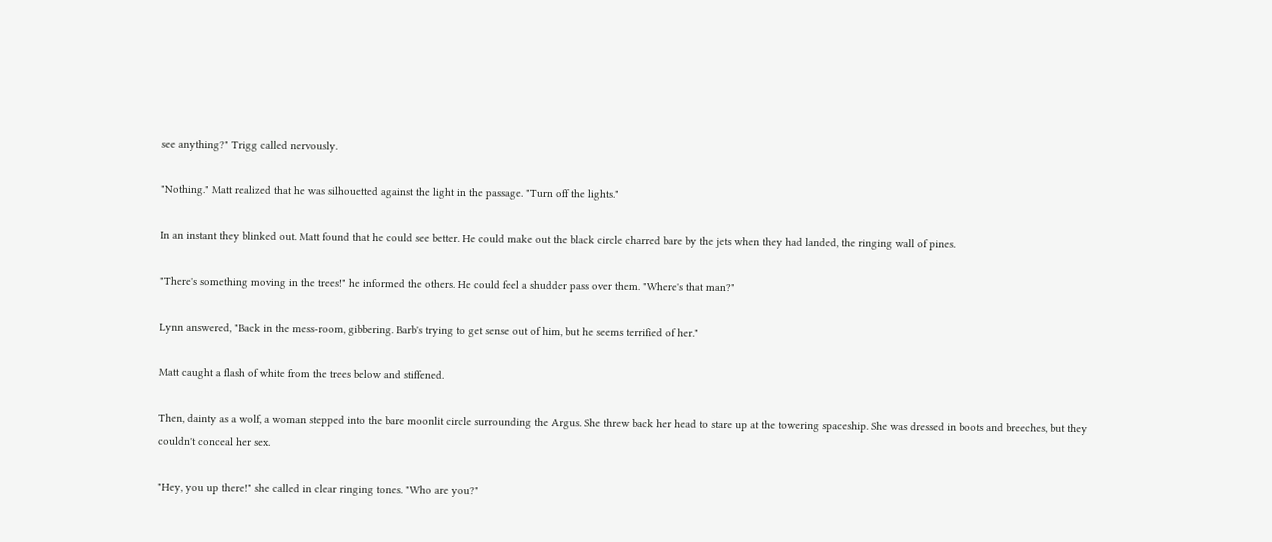see anything?" Trigg called nervously.

"Nothing." Matt realized that he was silhouetted against the light in the passage. "Turn off the lights."

In an instant they blinked out. Matt found that he could see better. He could make out the black circle charred bare by the jets when they had landed, the ringing wall of pines.

"There's something moving in the trees!" he informed the others. He could feel a shudder pass over them. "Where's that man?"

Lynn answered, "Back in the mess-room, gibbering. Barb's trying to get sense out of him, but he seems terrified of her."

Matt caught a flash of white from the trees below and stiffened.

Then, dainty as a wolf, a woman stepped into the bare moonlit circle surrounding the Argus. She threw back her head to stare up at the towering spaceship. She was dressed in boots and breeches, but they couldn't conceal her sex.

"Hey, you up there!" she called in clear ringing tones. "Who are you?"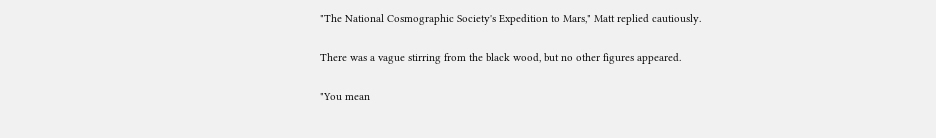"The National Cosmographic Society's Expedition to Mars," Matt replied cautiously.

There was a vague stirring from the black wood, but no other figures appeared.

"You mean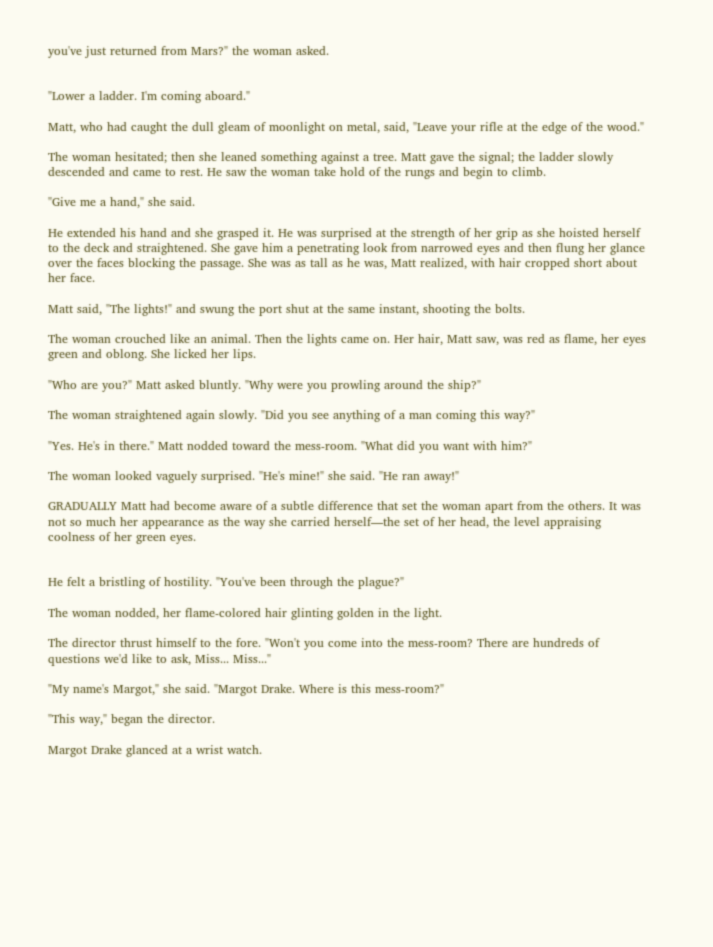you've just returned from Mars?" the woman asked.


"Lower a ladder. I'm coming aboard."

Matt, who had caught the dull gleam of moonlight on metal, said, "Leave your rifle at the edge of the wood."

The woman hesitated; then she leaned something against a tree. Matt gave the signal; the ladder slowly descended and came to rest. He saw the woman take hold of the rungs and begin to climb.

"Give me a hand," she said.

He extended his hand and she grasped it. He was surprised at the strength of her grip as she hoisted herself to the deck and straightened. She gave him a penetrating look from narrowed eyes and then flung her glance over the faces blocking the passage. She was as tall as he was, Matt realized, with hair cropped short about her face.

Matt said, "The lights!" and swung the port shut at the same instant, shooting the bolts.

The woman crouched like an animal. Then the lights came on. Her hair, Matt saw, was red as flame, her eyes green and oblong. She licked her lips.

"Who are you?" Matt asked bluntly. "Why were you prowling around the ship?"

The woman straightened again slowly. "Did you see anything of a man coming this way?"

"Yes. He's in there." Matt nodded toward the mess-room. "What did you want with him?"

The woman looked vaguely surprised. "He's mine!" she said. "He ran away!"

GRADUALLY Matt had become aware of a subtle difference that set the woman apart from the others. It was not so much her appearance as the way she carried herself—the set of her head, the level appraising coolness of her green eyes.


He felt a bristling of hostility. "You've been through the plague?"

The woman nodded, her flame-colored hair glinting golden in the light.

The director thrust himself to the fore. "Won't you come into the mess-room? There are hundreds of questions we'd like to ask, Miss... Miss..."

"My name's Margot," she said. "Margot Drake. Where is this mess-room?"

"This way," began the director.

Margot Drake glanced at a wrist watch.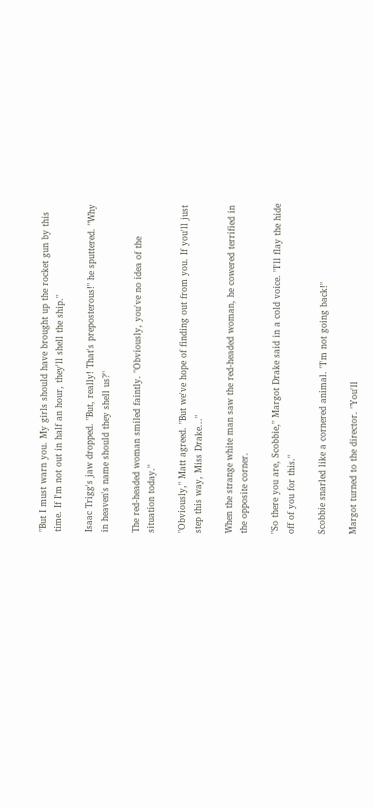"But I must warn you. My girls should have brought up the rocket gun by this time. If I'm not out in half an hour, they'll shell the ship."

Isaac Trigg's jaw dropped. "But, really! That's preposterous!" he sputtered. "Why in heaven's name should they shell us?"

The red-headed woman smiled faintly. "Obviously, you've no idea of the situation today."

"Obviously," Matt agreed. "But we've hope of finding out from you. If you'll just step this way, Miss Drake..."

When the strange white man saw the red-headed woman, he cowered terrified in the opposite corner.

"So there you are, Scobbie," Margot Drake said in a cold voice. "I'll flay the hide off of you for this."

Scobbie snarled like a cornered animal. "I'm not going back!"

Margot turned to the director. "You'll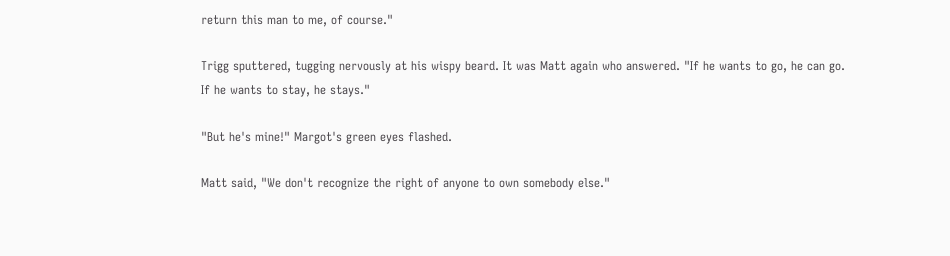return this man to me, of course."

Trigg sputtered, tugging nervously at his wispy beard. It was Matt again who answered. "If he wants to go, he can go. If he wants to stay, he stays."

"But he's mine!" Margot's green eyes flashed.

Matt said, "We don't recognize the right of anyone to own somebody else."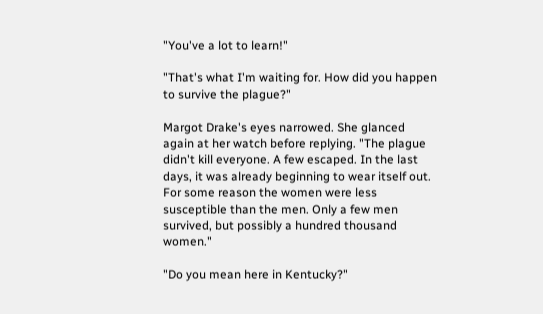"You've a lot to learn!"

"That's what I'm waiting for. How did you happen to survive the plague?"

Margot Drake's eyes narrowed. She glanced again at her watch before replying. "The plague didn't kill everyone. A few escaped. In the last days, it was already beginning to wear itself out. For some reason the women were less susceptible than the men. Only a few men survived, but possibly a hundred thousand women."

"Do you mean here in Kentucky?"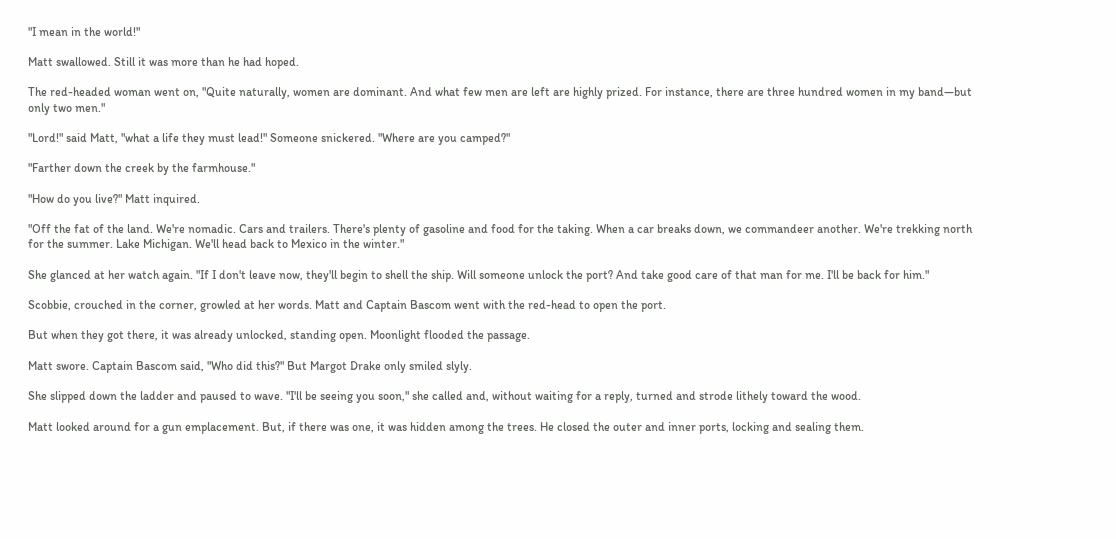"I mean in the world!"

Matt swallowed. Still it was more than he had hoped.

The red-headed woman went on, "Quite naturally, women are dominant. And what few men are left are highly prized. For instance, there are three hundred women in my band—but only two men."

"Lord!" said Matt, "what a life they must lead!" Someone snickered. "Where are you camped?"

"Farther down the creek by the farmhouse."

"How do you live?" Matt inquired.

"Off the fat of the land. We're nomadic. Cars and trailers. There's plenty of gasoline and food for the taking. When a car breaks down, we commandeer another. We're trekking north for the summer. Lake Michigan. We'll head back to Mexico in the winter."

She glanced at her watch again. "If I don't leave now, they'll begin to shell the ship. Will someone unlock the port? And take good care of that man for me. I'll be back for him."

Scobbie, crouched in the corner, growled at her words. Matt and Captain Bascom went with the red-head to open the port.

But when they got there, it was already unlocked, standing open. Moonlight flooded the passage.

Matt swore. Captain Bascom said, "Who did this?" But Margot Drake only smiled slyly.

She slipped down the ladder and paused to wave. "I'll be seeing you soon," she called and, without waiting for a reply, turned and strode lithely toward the wood.

Matt looked around for a gun emplacement. But, if there was one, it was hidden among the trees. He closed the outer and inner ports, locking and sealing them.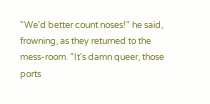"We'd better count noses!" he said, frowning, as they returned to the mess-room. "It's damn queer, those ports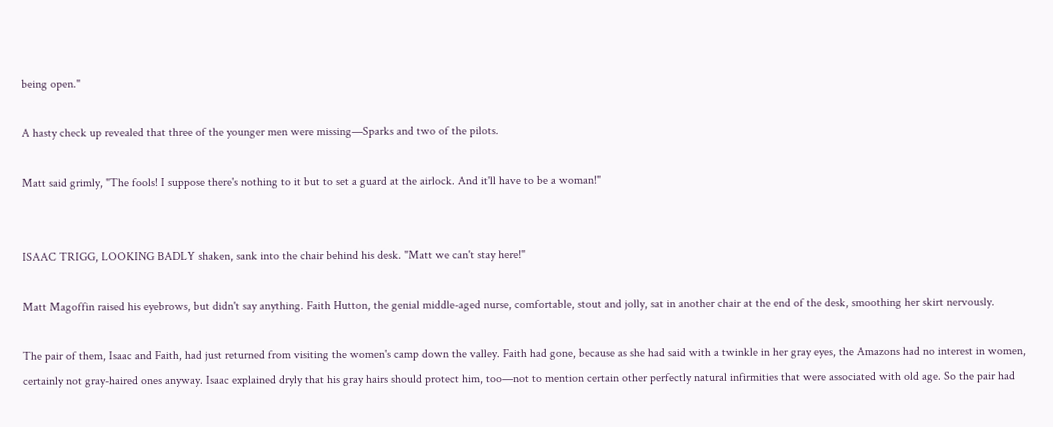being open."

A hasty check up revealed that three of the younger men were missing—Sparks and two of the pilots.

Matt said grimly, "The fools! I suppose there's nothing to it but to set a guard at the airlock. And it'll have to be a woman!"


ISAAC TRIGG, LOOKING BADLY shaken, sank into the chair behind his desk. "Matt we can't stay here!"

Matt Magoffin raised his eyebrows, but didn't say anything. Faith Hutton, the genial middle-aged nurse, comfortable, stout and jolly, sat in another chair at the end of the desk, smoothing her skirt nervously.

The pair of them, Isaac and Faith, had just returned from visiting the women's camp down the valley. Faith had gone, because as she had said with a twinkle in her gray eyes, the Amazons had no interest in women, certainly not gray-haired ones anyway. Isaac explained dryly that his gray hairs should protect him, too—not to mention certain other perfectly natural infirmities that were associated with old age. So the pair had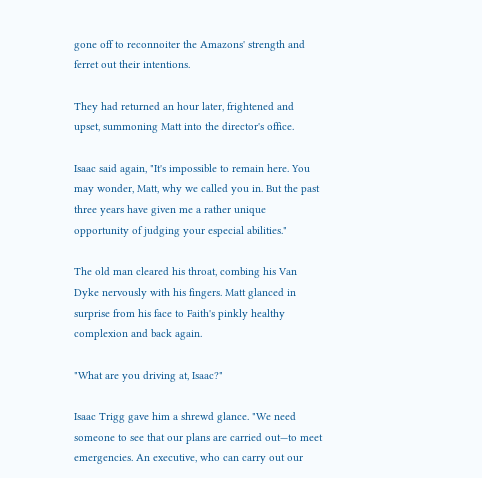gone off to reconnoiter the Amazons' strength and ferret out their intentions.

They had returned an hour later, frightened and upset, summoning Matt into the director's office.

Isaac said again, "It's impossible to remain here. You may wonder, Matt, why we called you in. But the past three years have given me a rather unique opportunity of judging your especial abilities."

The old man cleared his throat, combing his Van Dyke nervously with his fingers. Matt glanced in surprise from his face to Faith's pinkly healthy complexion and back again.

"What are you driving at, Isaac?"

Isaac Trigg gave him a shrewd glance. "We need someone to see that our plans are carried out—to meet emergencies. An executive, who can carry out our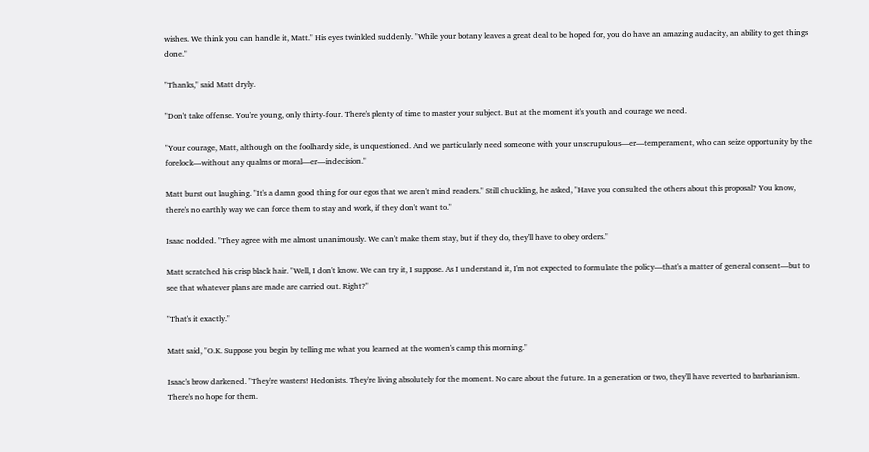wishes. We think you can handle it, Matt." His eyes twinkled suddenly. "While your botany leaves a great deal to be hoped for, you do have an amazing audacity, an ability to get things done."

"Thanks," said Matt dryly.

"Don't take offense. You're young, only thirty-four. There's plenty of time to master your subject. But at the moment it's youth and courage we need.

"Your courage, Matt, although on the foolhardy side, is unquestioned. And we particularly need someone with your unscrupulous—er—temperament, who can seize opportunity by the forelock—without any qualms or moral—er—indecision."

Matt burst out laughing. "It's a damn good thing for our egos that we aren't mind readers." Still chuckling, he asked, "Have you consulted the others about this proposal? You know, there's no earthly way we can force them to stay and work, if they don't want to."

Isaac nodded. "They agree with me almost unanimously. We can't make them stay, but if they do, they'll have to obey orders."

Matt scratched his crisp black hair. "Well, I don't know. We can try it, I suppose. As I understand it, I'm not expected to formulate the policy—that's a matter of general consent—but to see that whatever plans are made are carried out. Right?"

"That's it exactly."

Matt said, "O.K. Suppose you begin by telling me what you learned at the women's camp this morning."

Isaac's brow darkened. "They're wasters! Hedonists. They're living absolutely for the moment. No care about the future. In a generation or two, they'll have reverted to barbarianism. There's no hope for them.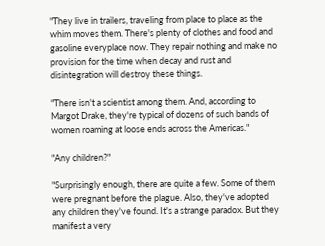"They live in trailers, traveling from place to place as the whim moves them. There's plenty of clothes and food and gasoline everyplace now. They repair nothing and make no provision for the time when decay and rust and disintegration will destroy these things.

"There isn't a scientist among them. And, according to Margot Drake, they're typical of dozens of such bands of women roaming at loose ends across the Americas."

"Any children?"

"Surprisingly enough, there are quite a few. Some of them were pregnant before the plague. Also, they've adopted any children they've found. It's a strange paradox. But they manifest a very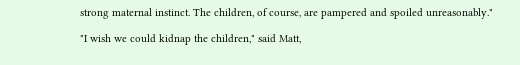strong maternal instinct. The children, of course, are pampered and spoiled unreasonably."

"I wish we could kidnap the children," said Matt,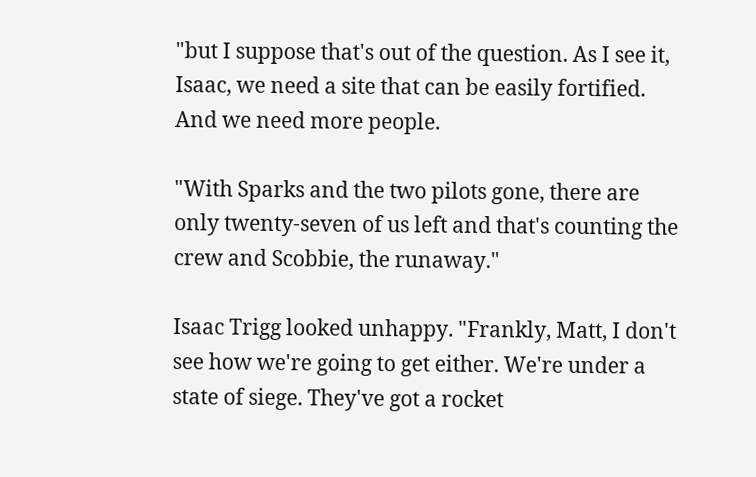"but I suppose that's out of the question. As I see it, Isaac, we need a site that can be easily fortified. And we need more people.

"With Sparks and the two pilots gone, there are only twenty-seven of us left and that's counting the crew and Scobbie, the runaway."

Isaac Trigg looked unhappy. "Frankly, Matt, I don't see how we're going to get either. We're under a state of siege. They've got a rocket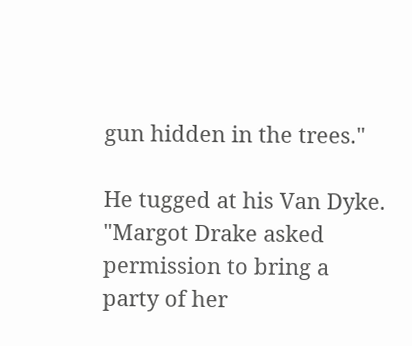gun hidden in the trees."

He tugged at his Van Dyke. "Margot Drake asked permission to bring a party of her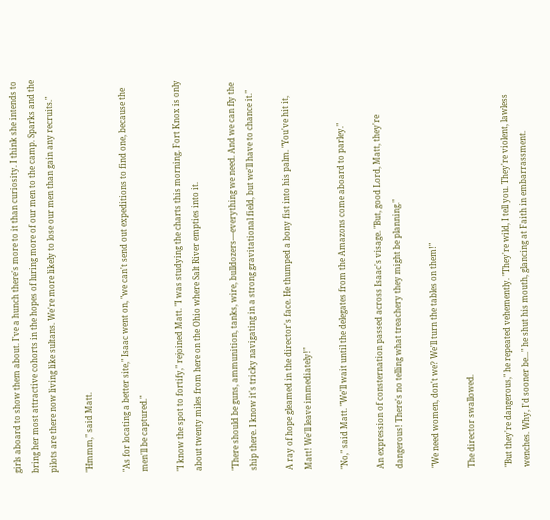girls aboard to show them about. I've a hunch there's more to it than curiosity. I think she intends to bring her most attractive cohorts in the hopes of luring more of our men to the camp. Sparks and the pilots are there now living like sultans. We're more likely to lose our men than gain any recruits."

"Hmmm," said Matt.

"As for locating a better site," Isaac went on, "we can't send out expeditions to find one, because the men'll be captured."

"I know the spot to fortify," rejoined Matt. "I was studying the charts this morning. Fort Knox is only about twenty miles from here on the Ohio where Salt River empties into it.

"There should be guns, ammunition, tanks, wire, bulldozers—everything we need. And we can fly the ship there. I know it's tricky navigating in a strong gravitational field, but we'll have to chance it."

A ray of hope gleamed in the director's face. He thumped a bony fist into his palm. "You've hit it, Matt! We'll leave immediately!"

"No," said Matt. "We'll wait until the delegates from the Amazons come aboard to parley."

An expression of consternation passed across Isaac's visage. "But, good Lord, Matt, they're dangerous! There's no telling what treachery they might be planning."

"We need women, don't we? We'll turn the tables on them!"

The director swallowed.

"But they're dangerous," he repeated vehemently. "They're wild, I tell you. They're violent, lawless wenches. Why, I'd sooner be..." he shut his mouth, glancing at Faith in embarrassment.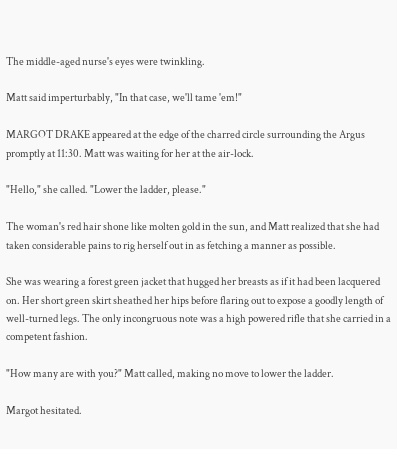The middle-aged nurse's eyes were twinkling.

Matt said imperturbably, "In that case, we'll tame 'em!"

MARGOT DRAKE appeared at the edge of the charred circle surrounding the Argus promptly at 11:30. Matt was waiting for her at the air-lock.

"Hello," she called. "Lower the ladder, please."

The woman's red hair shone like molten gold in the sun, and Matt realized that she had taken considerable pains to rig herself out in as fetching a manner as possible.

She was wearing a forest green jacket that hugged her breasts as if it had been lacquered on. Her short green skirt sheathed her hips before flaring out to expose a goodly length of well-turned legs. The only incongruous note was a high powered rifle that she carried in a competent fashion.

"How many are with you?" Matt called, making no move to lower the ladder.

Margot hesitated.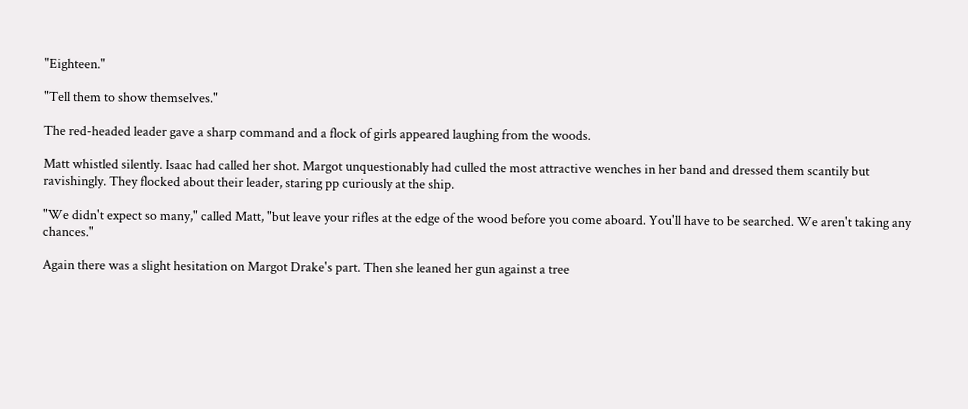"Eighteen."

"Tell them to show themselves."

The red-headed leader gave a sharp command and a flock of girls appeared laughing from the woods.

Matt whistled silently. Isaac had called her shot. Margot unquestionably had culled the most attractive wenches in her band and dressed them scantily but ravishingly. They flocked about their leader, staring pp curiously at the ship.

"We didn't expect so many," called Matt, "but leave your rifles at the edge of the wood before you come aboard. You'll have to be searched. We aren't taking any chances."

Again there was a slight hesitation on Margot Drake's part. Then she leaned her gun against a tree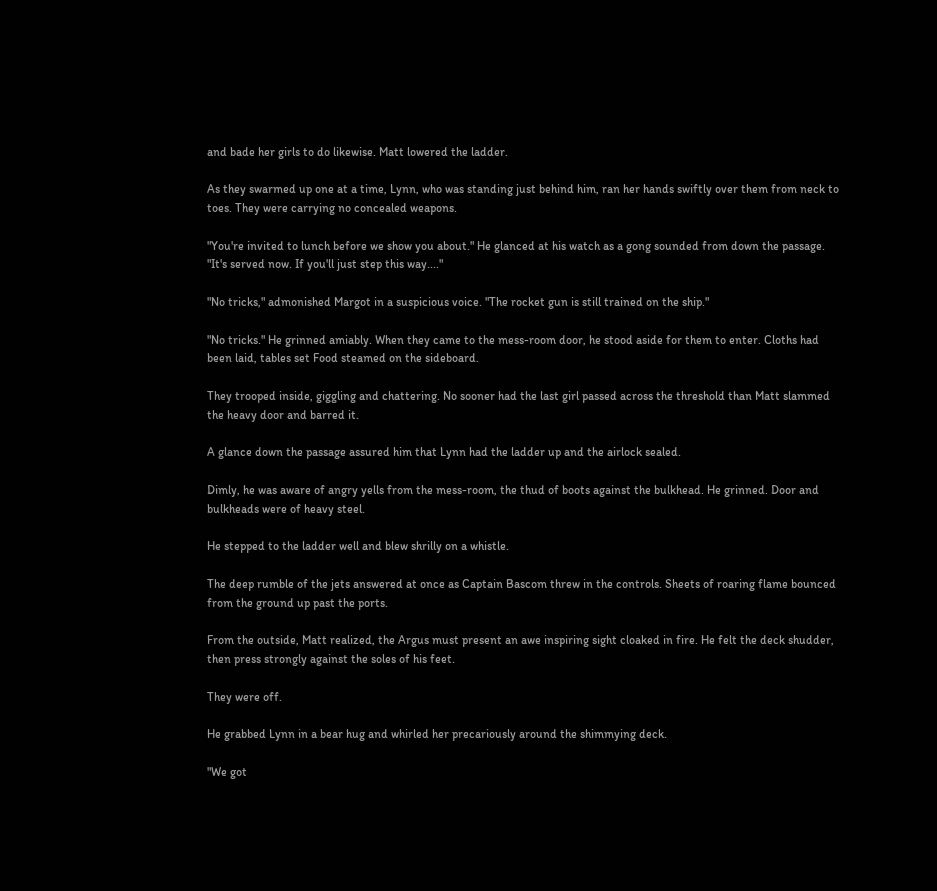and bade her girls to do likewise. Matt lowered the ladder.

As they swarmed up one at a time, Lynn, who was standing just behind him, ran her hands swiftly over them from neck to toes. They were carrying no concealed weapons.

"You're invited to lunch before we show you about." He glanced at his watch as a gong sounded from down the passage. "It's served now. If you'll just step this way...."

"No tricks," admonished Margot in a suspicious voice. "The rocket gun is still trained on the ship."

"No tricks." He grinned amiably. When they came to the mess-room door, he stood aside for them to enter. Cloths had been laid, tables set Food steamed on the sideboard.

They trooped inside, giggling and chattering. No sooner had the last girl passed across the threshold than Matt slammed the heavy door and barred it.

A glance down the passage assured him that Lynn had the ladder up and the airlock sealed.

Dimly, he was aware of angry yells from the mess-room, the thud of boots against the bulkhead. He grinned. Door and bulkheads were of heavy steel.

He stepped to the ladder well and blew shrilly on a whistle.

The deep rumble of the jets answered at once as Captain Bascom threw in the controls. Sheets of roaring flame bounced from the ground up past the ports.

From the outside, Matt realized, the Argus must present an awe inspiring sight cloaked in fire. He felt the deck shudder, then press strongly against the soles of his feet.

They were off.

He grabbed Lynn in a bear hug and whirled her precariously around the shimmying deck.

"We got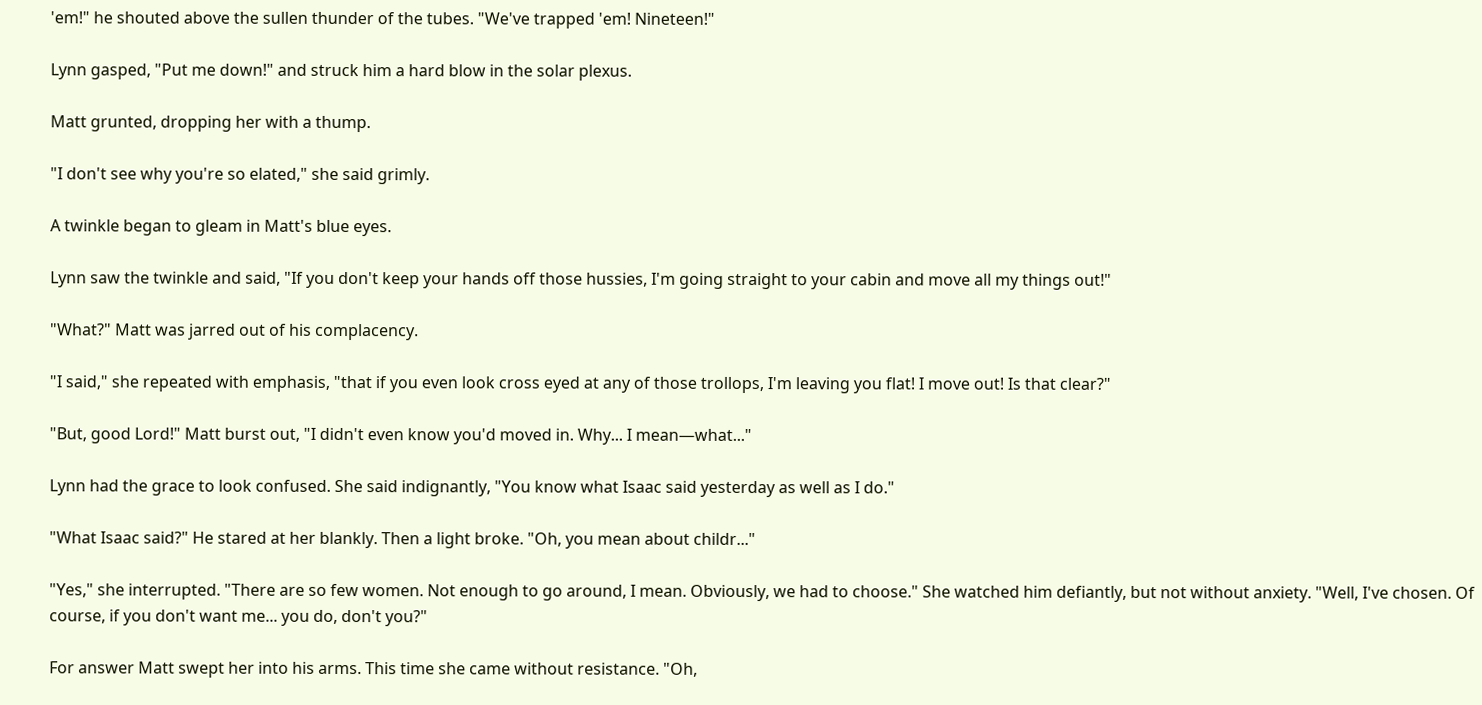'em!" he shouted above the sullen thunder of the tubes. "We've trapped 'em! Nineteen!"

Lynn gasped, "Put me down!" and struck him a hard blow in the solar plexus.

Matt grunted, dropping her with a thump.

"I don't see why you're so elated," she said grimly.

A twinkle began to gleam in Matt's blue eyes.

Lynn saw the twinkle and said, "If you don't keep your hands off those hussies, I'm going straight to your cabin and move all my things out!"

"What?" Matt was jarred out of his complacency.

"I said," she repeated with emphasis, "that if you even look cross eyed at any of those trollops, I'm leaving you flat! I move out! Is that clear?"

"But, good Lord!" Matt burst out, "I didn't even know you'd moved in. Why... I mean—what..."

Lynn had the grace to look confused. She said indignantly, "You know what Isaac said yesterday as well as I do."

"What Isaac said?" He stared at her blankly. Then a light broke. "Oh, you mean about childr..."

"Yes," she interrupted. "There are so few women. Not enough to go around, I mean. Obviously, we had to choose." She watched him defiantly, but not without anxiety. "Well, I've chosen. Of course, if you don't want me... you do, don't you?"

For answer Matt swept her into his arms. This time she came without resistance. "Oh,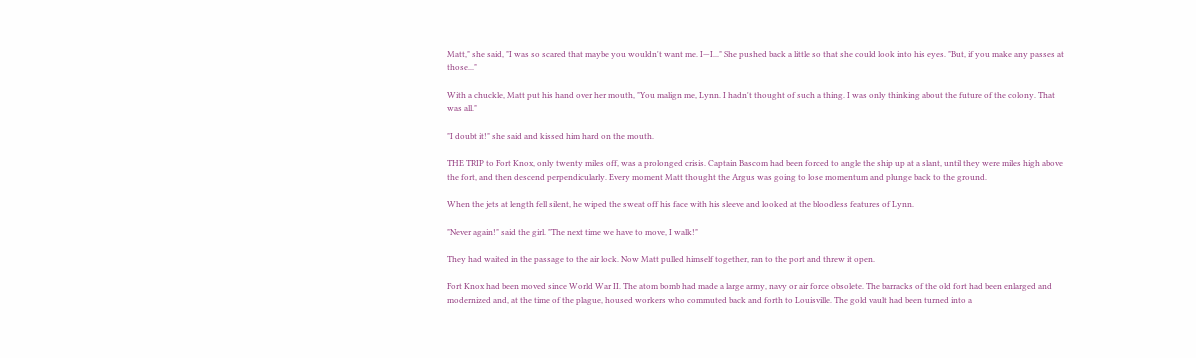Matt," she said, "I was so scared that maybe you wouldn't want me. I—I..." She pushed back a little so that she could look into his eyes. "But, if you make any passes at those..."

With a chuckle, Matt put his hand over her mouth, "You malign me, Lynn. I hadn't thought of such a thing. I was only thinking about the future of the colony. That was all."

"I doubt it!" she said and kissed him hard on the mouth.

THE TRIP to Fort Knox, only twenty miles off, was a prolonged crisis. Captain Bascom had been forced to angle the ship up at a slant, until they were miles high above the fort, and then descend perpendicularly. Every moment Matt thought the Argus was going to lose momentum and plunge back to the ground.

When the jets at length fell silent, he wiped the sweat off his face with his sleeve and looked at the bloodless features of Lynn.

"Never again!" said the girl. "The next time we have to move, I walk!"

They had waited in the passage to the air lock. Now Matt pulled himself together, ran to the port and threw it open.

Fort Knox had been moved since World War II. The atom bomb had made a large army, navy or air force obsolete. The barracks of the old fort had been enlarged and modernized and, at the time of the plague, housed workers who commuted back and forth to Louisville. The gold vault had been turned into a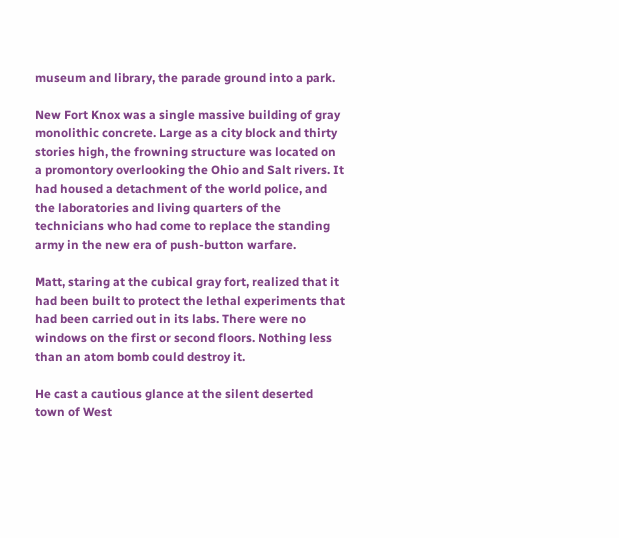museum and library, the parade ground into a park.

New Fort Knox was a single massive building of gray monolithic concrete. Large as a city block and thirty stories high, the frowning structure was located on a promontory overlooking the Ohio and Salt rivers. It had housed a detachment of the world police, and the laboratories and living quarters of the technicians who had come to replace the standing army in the new era of push-button warfare.

Matt, staring at the cubical gray fort, realized that it had been built to protect the lethal experiments that had been carried out in its labs. There were no windows on the first or second floors. Nothing less than an atom bomb could destroy it.

He cast a cautious glance at the silent deserted town of West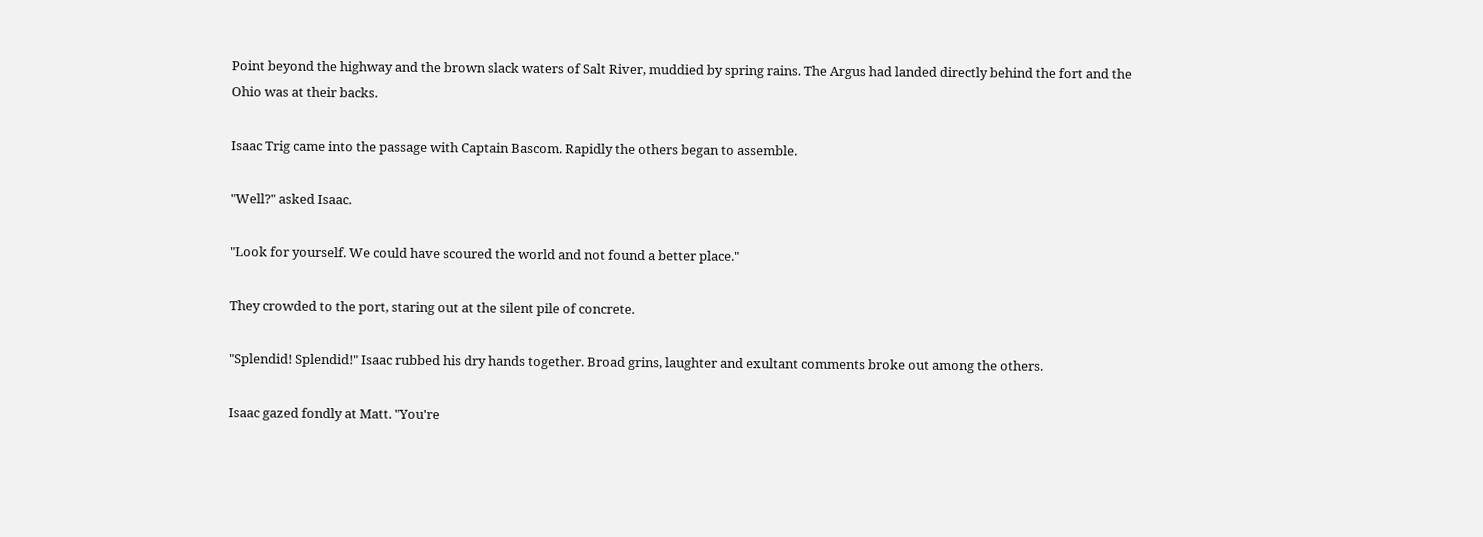Point beyond the highway and the brown slack waters of Salt River, muddied by spring rains. The Argus had landed directly behind the fort and the Ohio was at their backs.

Isaac Trig came into the passage with Captain Bascom. Rapidly the others began to assemble.

"Well?" asked Isaac.

"Look for yourself. We could have scoured the world and not found a better place."

They crowded to the port, staring out at the silent pile of concrete.

"Splendid! Splendid!" Isaac rubbed his dry hands together. Broad grins, laughter and exultant comments broke out among the others.

Isaac gazed fondly at Matt. "You're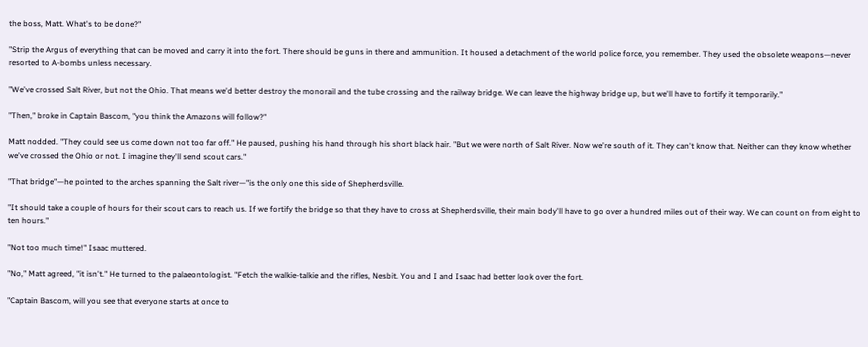the boss, Matt. What's to be done?"

"Strip the Argus of everything that can be moved and carry it into the fort. There should be guns in there and ammunition. It housed a detachment of the world police force, you remember. They used the obsolete weapons—never resorted to A-bombs unless necessary.

"We've crossed Salt River, but not the Ohio. That means we'd better destroy the monorail and the tube crossing and the railway bridge. We can leave the highway bridge up, but we'll have to fortify it temporarily."

"Then," broke in Captain Bascom, "you think the Amazons will follow?"

Matt nodded. "They could see us come down not too far off." He paused, pushing his hand through his short black hair. "But we were north of Salt River. Now we're south of it. They can't know that. Neither can they know whether we've crossed the Ohio or not. I imagine they'll send scout cars."

"That bridge"—he pointed to the arches spanning the Salt river—"is the only one this side of Shepherdsville.

"It should take a couple of hours for their scout cars to reach us. If we fortify the bridge so that they have to cross at Shepherdsville, their main body'll have to go over a hundred miles out of their way. We can count on from eight to ten hours."

"Not too much time!" Isaac muttered.

"No," Matt agreed, "it isn't." He turned to the palaeontologist. "Fetch the walkie-talkie and the rifles, Nesbit. You and I and Isaac had better look over the fort.

"Captain Bascom, will you see that everyone starts at once to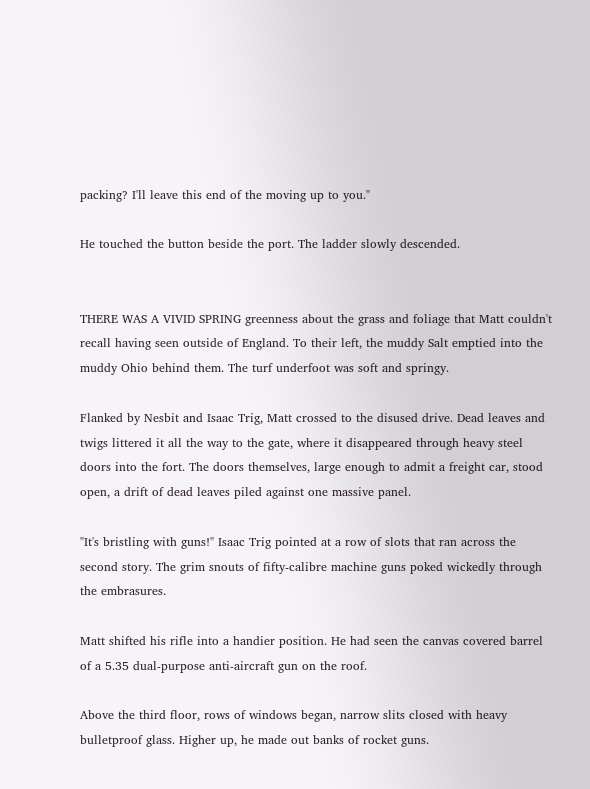packing? I'll leave this end of the moving up to you."

He touched the button beside the port. The ladder slowly descended.


THERE WAS A VIVID SPRING greenness about the grass and foliage that Matt couldn't recall having seen outside of England. To their left, the muddy Salt emptied into the muddy Ohio behind them. The turf underfoot was soft and springy.

Flanked by Nesbit and Isaac Trig, Matt crossed to the disused drive. Dead leaves and twigs littered it all the way to the gate, where it disappeared through heavy steel doors into the fort. The doors themselves, large enough to admit a freight car, stood open, a drift of dead leaves piled against one massive panel.

"It's bristling with guns!" Isaac Trig pointed at a row of slots that ran across the second story. The grim snouts of fifty-calibre machine guns poked wickedly through the embrasures.

Matt shifted his rifle into a handier position. He had seen the canvas covered barrel of a 5.35 dual-purpose anti-aircraft gun on the roof.

Above the third floor, rows of windows began, narrow slits closed with heavy bulletproof glass. Higher up, he made out banks of rocket guns.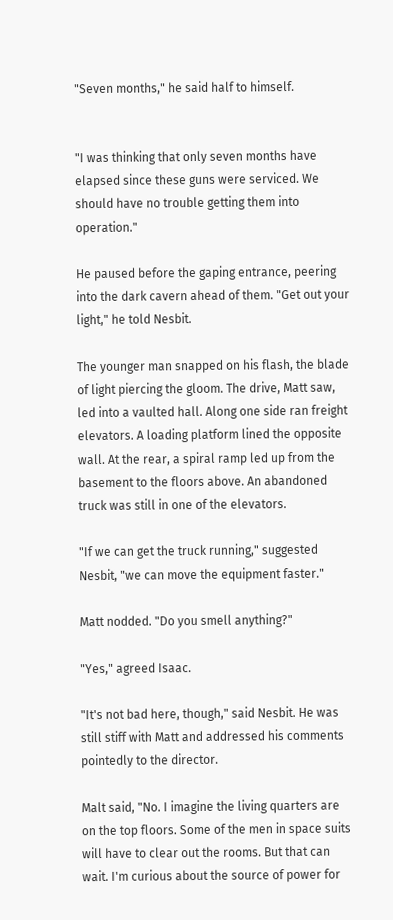"Seven months," he said half to himself.


"I was thinking that only seven months have elapsed since these guns were serviced. We should have no trouble getting them into operation."

He paused before the gaping entrance, peering into the dark cavern ahead of them. "Get out your light," he told Nesbit.

The younger man snapped on his flash, the blade of light piercing the gloom. The drive, Matt saw, led into a vaulted hall. Along one side ran freight elevators. A loading platform lined the opposite wall. At the rear, a spiral ramp led up from the basement to the floors above. An abandoned truck was still in one of the elevators.

"If we can get the truck running," suggested Nesbit, "we can move the equipment faster."

Matt nodded. "Do you smell anything?"

"Yes," agreed Isaac.

"It's not bad here, though," said Nesbit. He was still stiff with Matt and addressed his comments pointedly to the director.

Malt said, "No. I imagine the living quarters are on the top floors. Some of the men in space suits will have to clear out the rooms. But that can wait. I'm curious about the source of power for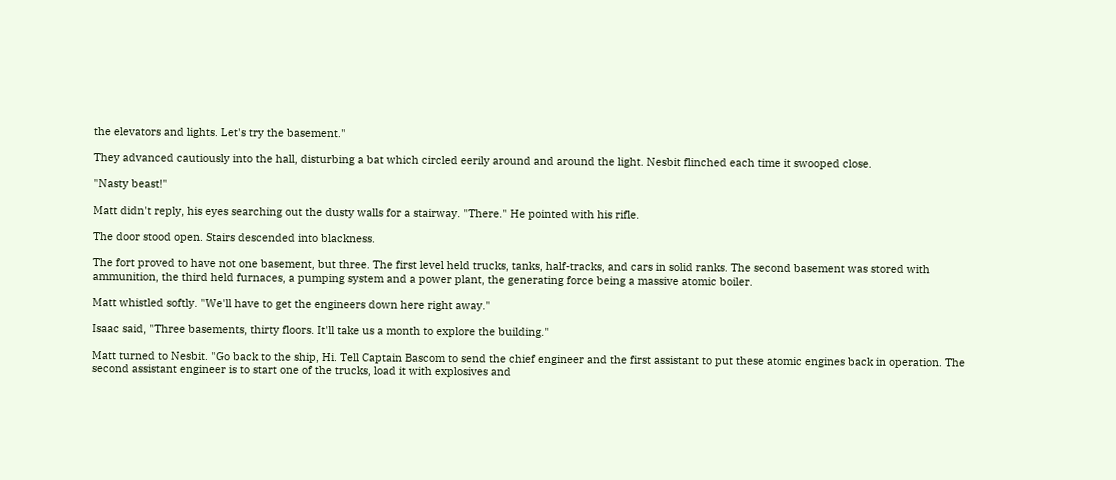the elevators and lights. Let's try the basement."

They advanced cautiously into the hall, disturbing a bat which circled eerily around and around the light. Nesbit flinched each time it swooped close.

"Nasty beast!"

Matt didn't reply, his eyes searching out the dusty walls for a stairway. "There." He pointed with his rifle.

The door stood open. Stairs descended into blackness.

The fort proved to have not one basement, but three. The first level held trucks, tanks, half-tracks, and cars in solid ranks. The second basement was stored with ammunition, the third held furnaces, a pumping system and a power plant, the generating force being a massive atomic boiler.

Matt whistled softly. "We'll have to get the engineers down here right away."

Isaac said, "Three basements, thirty floors. It'll take us a month to explore the building."

Matt turned to Nesbit. "Go back to the ship, Hi. Tell Captain Bascom to send the chief engineer and the first assistant to put these atomic engines back in operation. The second assistant engineer is to start one of the trucks, load it with explosives and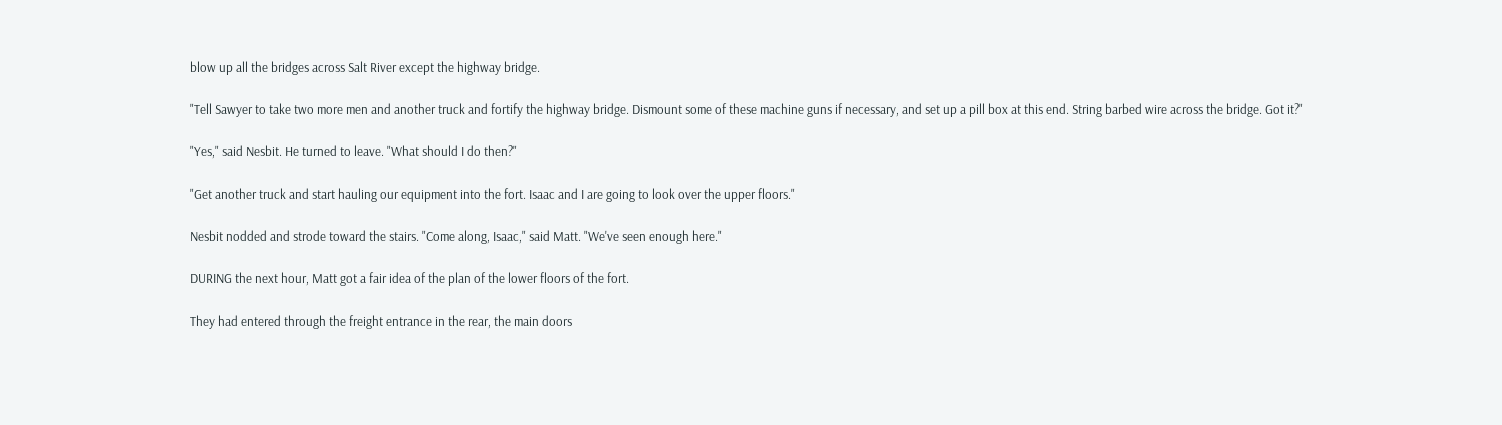blow up all the bridges across Salt River except the highway bridge.

"Tell Sawyer to take two more men and another truck and fortify the highway bridge. Dismount some of these machine guns if necessary, and set up a pill box at this end. String barbed wire across the bridge. Got it?"

"Yes," said Nesbit. He turned to leave. "What should I do then?"

"Get another truck and start hauling our equipment into the fort. Isaac and I are going to look over the upper floors."

Nesbit nodded and strode toward the stairs. "Come along, Isaac," said Matt. "We've seen enough here."

DURING the next hour, Matt got a fair idea of the plan of the lower floors of the fort.

They had entered through the freight entrance in the rear, the main doors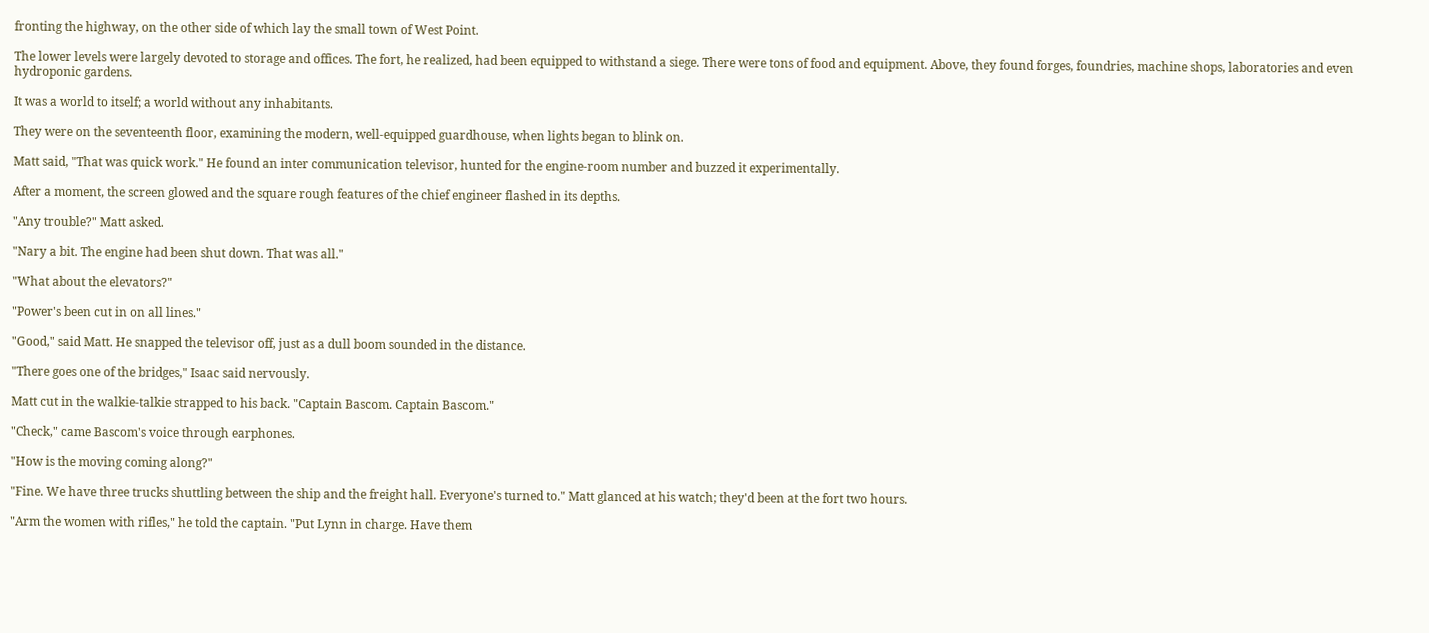fronting the highway, on the other side of which lay the small town of West Point.

The lower levels were largely devoted to storage and offices. The fort, he realized, had been equipped to withstand a siege. There were tons of food and equipment. Above, they found forges, foundries, machine shops, laboratories and even hydroponic gardens.

It was a world to itself; a world without any inhabitants.

They were on the seventeenth floor, examining the modern, well-equipped guardhouse, when lights began to blink on.

Matt said, "That was quick work." He found an inter communication televisor, hunted for the engine-room number and buzzed it experimentally.

After a moment, the screen glowed and the square rough features of the chief engineer flashed in its depths.

"Any trouble?" Matt asked.

"Nary a bit. The engine had been shut down. That was all."

"What about the elevators?"

"Power's been cut in on all lines."

"Good," said Matt. He snapped the televisor off, just as a dull boom sounded in the distance.

"There goes one of the bridges," Isaac said nervously.

Matt cut in the walkie-talkie strapped to his back. "Captain Bascom. Captain Bascom."

"Check," came Bascom's voice through earphones.

"How is the moving coming along?"

"Fine. We have three trucks shuttling between the ship and the freight hall. Everyone's turned to." Matt glanced at his watch; they'd been at the fort two hours.

"Arm the women with rifles," he told the captain. "Put Lynn in charge. Have them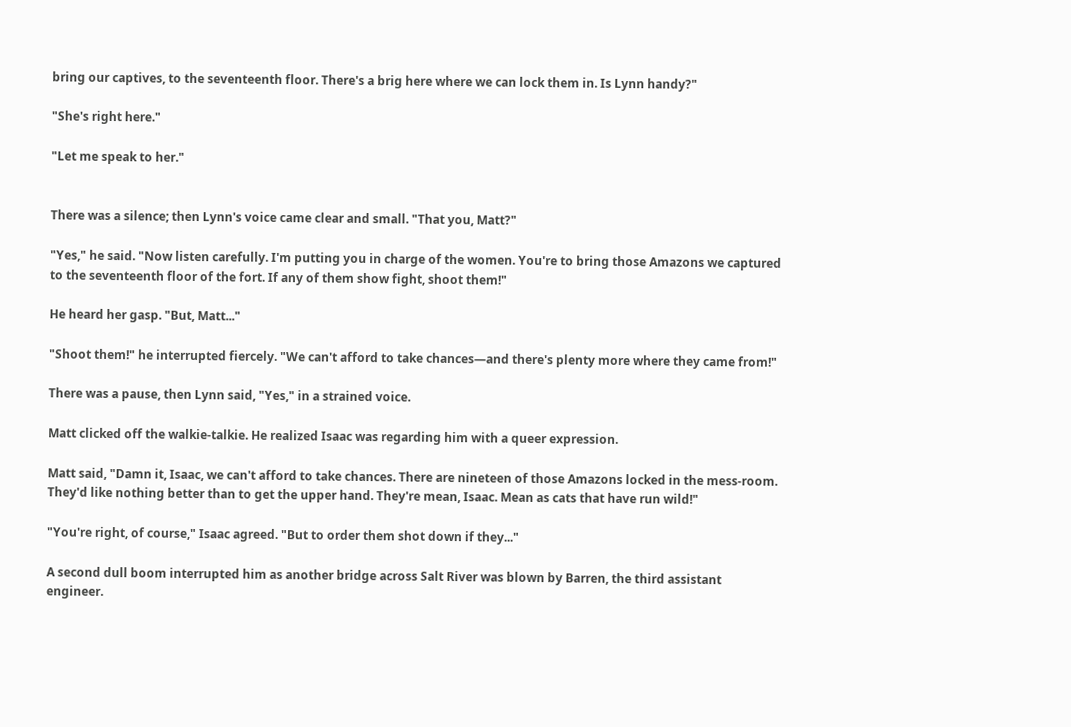bring our captives, to the seventeenth floor. There's a brig here where we can lock them in. Is Lynn handy?"

"She's right here."

"Let me speak to her."


There was a silence; then Lynn's voice came clear and small. "That you, Matt?"

"Yes," he said. "Now listen carefully. I'm putting you in charge of the women. You're to bring those Amazons we captured to the seventeenth floor of the fort. If any of them show fight, shoot them!"

He heard her gasp. "But, Matt..."

"Shoot them!" he interrupted fiercely. "We can't afford to take chances—and there's plenty more where they came from!"

There was a pause, then Lynn said, "Yes," in a strained voice.

Matt clicked off the walkie-talkie. He realized Isaac was regarding him with a queer expression.

Matt said, "Damn it, Isaac, we can't afford to take chances. There are nineteen of those Amazons locked in the mess-room. They'd like nothing better than to get the upper hand. They're mean, Isaac. Mean as cats that have run wild!"

"You're right, of course," Isaac agreed. "But to order them shot down if they..."

A second dull boom interrupted him as another bridge across Salt River was blown by Barren, the third assistant engineer.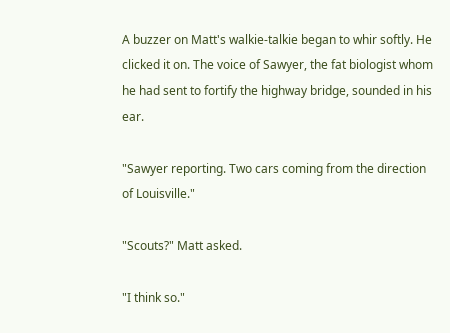A buzzer on Matt's walkie-talkie began to whir softly. He clicked it on. The voice of Sawyer, the fat biologist whom he had sent to fortify the highway bridge, sounded in his ear.

"Sawyer reporting. Two cars coming from the direction of Louisville."

"Scouts?" Matt asked.

"I think so."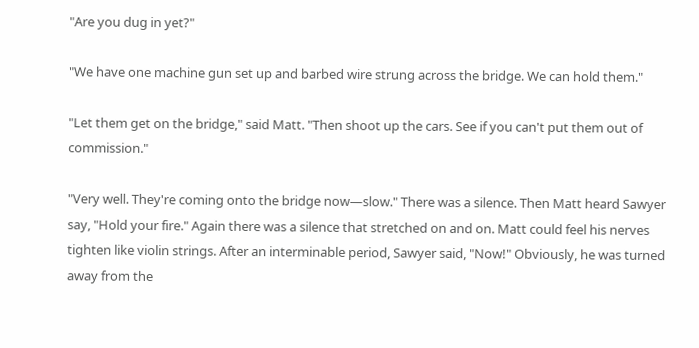"Are you dug in yet?"

"We have one machine gun set up and barbed wire strung across the bridge. We can hold them."

"Let them get on the bridge," said Matt. "Then shoot up the cars. See if you can't put them out of commission."

"Very well. They're coming onto the bridge now—slow." There was a silence. Then Matt heard Sawyer say, "Hold your fire." Again there was a silence that stretched on and on. Matt could feel his nerves tighten like violin strings. After an interminable period, Sawyer said, "Now!" Obviously, he was turned away from the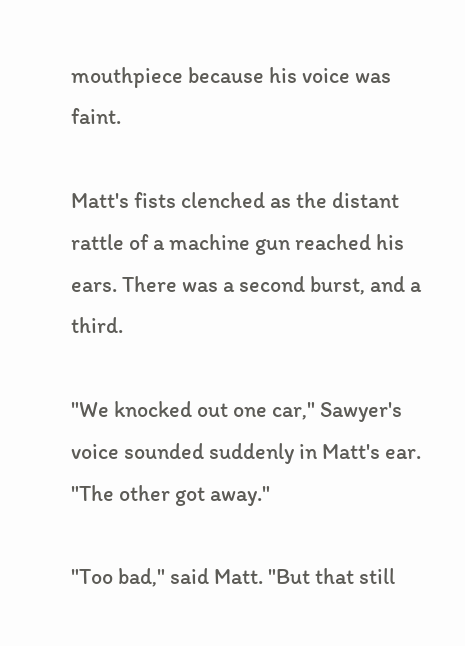mouthpiece because his voice was faint.

Matt's fists clenched as the distant rattle of a machine gun reached his ears. There was a second burst, and a third.

"We knocked out one car," Sawyer's voice sounded suddenly in Matt's ear. "The other got away."

"Too bad," said Matt. "But that still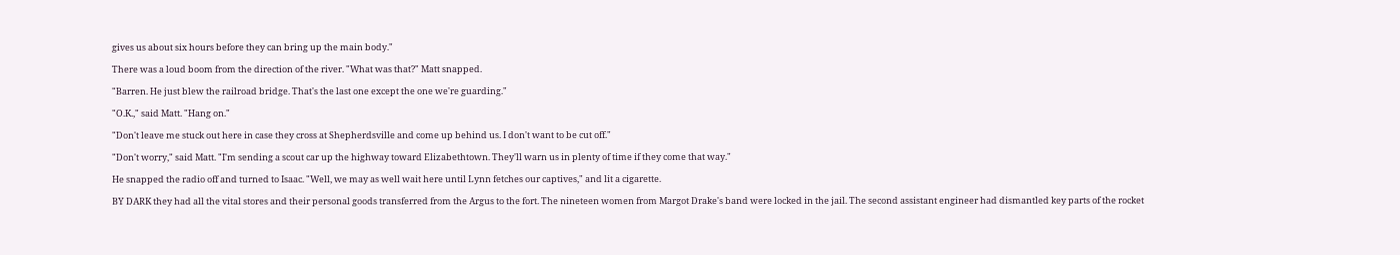gives us about six hours before they can bring up the main body."

There was a loud boom from the direction of the river. "What was that?" Matt snapped.

"Barren. He just blew the railroad bridge. That's the last one except the one we're guarding."

"O.K.," said Matt. "Hang on."

"Don't leave me stuck out here in case they cross at Shepherdsville and come up behind us. I don't want to be cut off."

"Don't worry," said Matt. "I'm sending a scout car up the highway toward Elizabethtown. They'll warn us in plenty of time if they come that way."

He snapped the radio off and turned to Isaac. "Well, we may as well wait here until Lynn fetches our captives," and lit a cigarette.

BY DARK they had all the vital stores and their personal goods transferred from the Argus to the fort. The nineteen women from Margot Drake's band were locked in the jail. The second assistant engineer had dismantled key parts of the rocket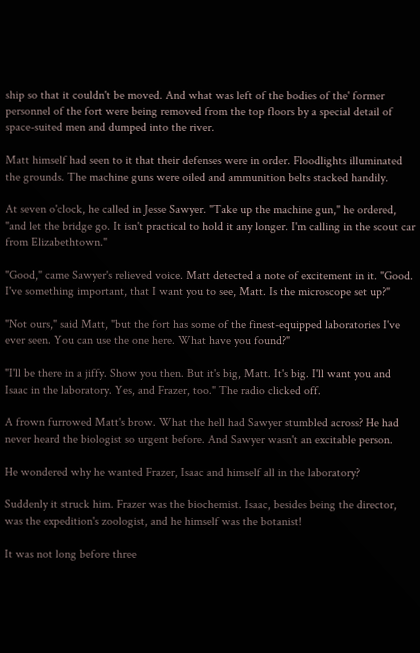ship so that it couldn't be moved. And what was left of the bodies of the' former personnel of the fort were being removed from the top floors by a special detail of space-suited men and dumped into the river.

Matt himself had seen to it that their defenses were in order. Floodlights illuminated the grounds. The machine guns were oiled and ammunition belts stacked handily.

At seven o'clock, he called in Jesse Sawyer. "Take up the machine gun," he ordered, "and let the bridge go. It isn't practical to hold it any longer. I'm calling in the scout car from Elizabethtown."

"Good," came Sawyer's relieved voice. Matt detected a note of excitement in it. "Good. I've something important, that I want you to see, Matt. Is the microscope set up?"

"Not ours," said Matt, "but the fort has some of the finest-equipped laboratories I've ever seen. You can use the one here. What have you found?"

"I'll be there in a jiffy. Show you then. But it's big, Matt. It's big. I'll want you and Isaac in the laboratory. Yes, and Frazer, too." The radio clicked off.

A frown furrowed Matt's brow. What the hell had Sawyer stumbled across? He had never heard the biologist so urgent before. And Sawyer wasn't an excitable person.

He wondered why he wanted Frazer, Isaac and himself all in the laboratory?

Suddenly it struck him. Frazer was the biochemist. Isaac, besides being the director, was the expedition's zoologist, and he himself was the botanist!

It was not long before three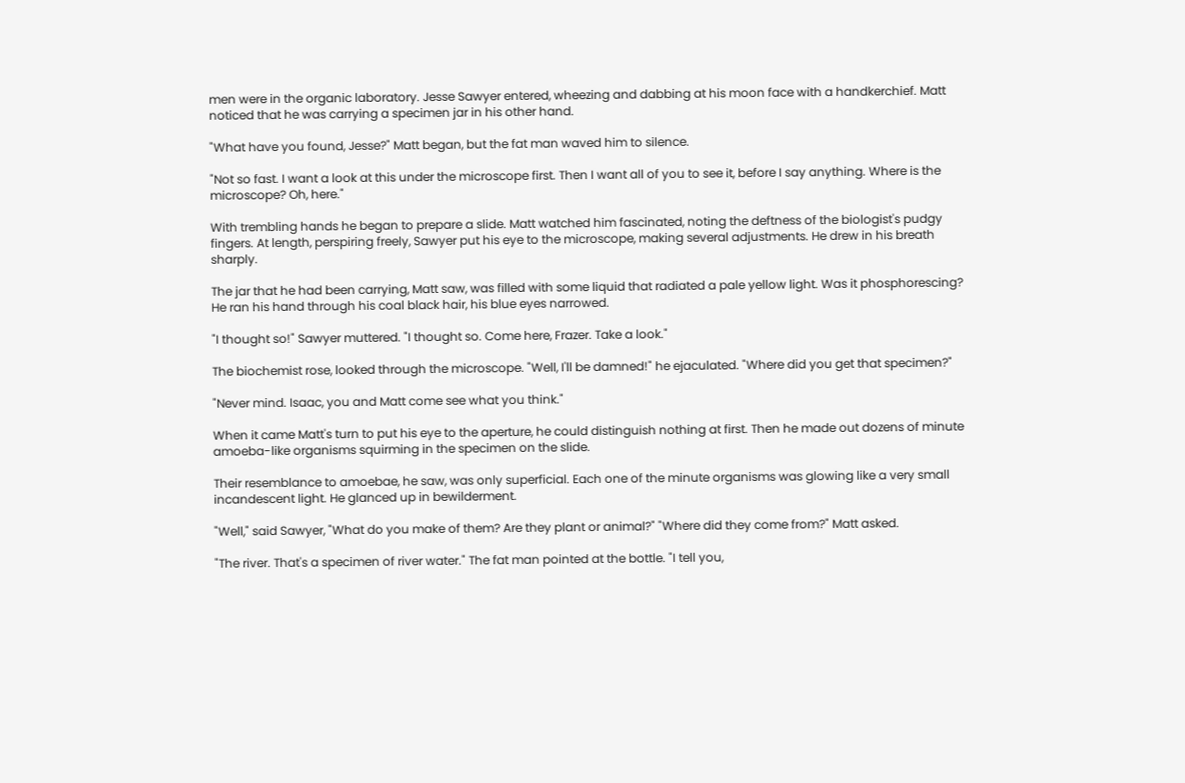men were in the organic laboratory. Jesse Sawyer entered, wheezing and dabbing at his moon face with a handkerchief. Matt noticed that he was carrying a specimen jar in his other hand.

"What have you found, Jesse?" Matt began, but the fat man waved him to silence.

"Not so fast. I want a look at this under the microscope first. Then I want all of you to see it, before I say anything. Where is the microscope? Oh, here."

With trembling hands he began to prepare a slide. Matt watched him fascinated, noting the deftness of the biologist's pudgy fingers. At length, perspiring freely, Sawyer put his eye to the microscope, making several adjustments. He drew in his breath sharply.

The jar that he had been carrying, Matt saw, was filled with some liquid that radiated a pale yellow light. Was it phosphorescing? He ran his hand through his coal black hair, his blue eyes narrowed.

"I thought so!" Sawyer muttered. "I thought so. Come here, Frazer. Take a look."

The biochemist rose, looked through the microscope. "Well, I'll be damned!" he ejaculated. "Where did you get that specimen?"

"Never mind. Isaac, you and Matt come see what you think."

When it came Matt's turn to put his eye to the aperture, he could distinguish nothing at first. Then he made out dozens of minute amoeba-like organisms squirming in the specimen on the slide.

Their resemblance to amoebae, he saw, was only superficial. Each one of the minute organisms was glowing like a very small incandescent light. He glanced up in bewilderment.

"Well," said Sawyer, "What do you make of them? Are they plant or animal?" "Where did they come from?" Matt asked.

"The river. That's a specimen of river water." The fat man pointed at the bottle. "I tell you,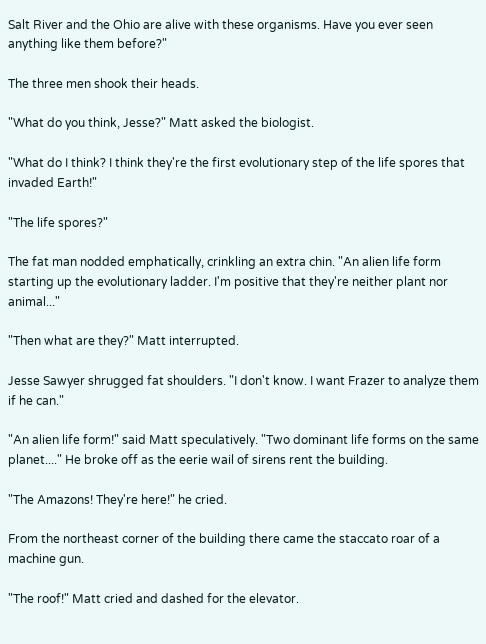Salt River and the Ohio are alive with these organisms. Have you ever seen anything like them before?"

The three men shook their heads.

"What do you think, Jesse?" Matt asked the biologist.

"What do I think? I think they're the first evolutionary step of the life spores that invaded Earth!"

"The life spores?"

The fat man nodded emphatically, crinkling an extra chin. "An alien life form starting up the evolutionary ladder. I'm positive that they're neither plant nor animal..."

"Then what are they?" Matt interrupted.

Jesse Sawyer shrugged fat shoulders. "I don't know. I want Frazer to analyze them if he can."

"An alien life form!" said Matt speculatively. "Two dominant life forms on the same planet...." He broke off as the eerie wail of sirens rent the building.

"The Amazons! They're here!" he cried.

From the northeast corner of the building there came the staccato roar of a machine gun.

"The roof!" Matt cried and dashed for the elevator.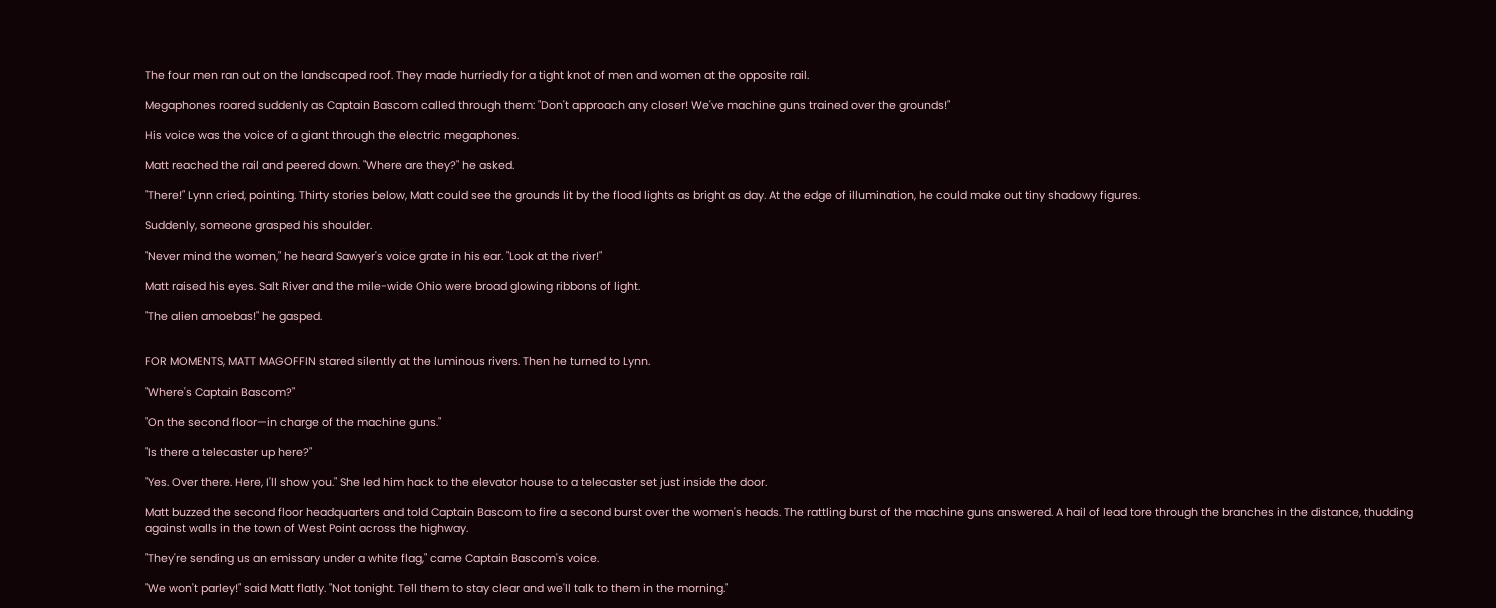The four men ran out on the landscaped roof. They made hurriedly for a tight knot of men and women at the opposite rail.

Megaphones roared suddenly as Captain Bascom called through them: "Don't approach any closer! We've machine guns trained over the grounds!"

His voice was the voice of a giant through the electric megaphones.

Matt reached the rail and peered down. "Where are they?" he asked.

"There!" Lynn cried, pointing. Thirty stories below, Matt could see the grounds lit by the flood lights as bright as day. At the edge of illumination, he could make out tiny shadowy figures.

Suddenly, someone grasped his shoulder.

"Never mind the women," he heard Sawyer's voice grate in his ear. "Look at the river!"

Matt raised his eyes. Salt River and the mile-wide Ohio were broad glowing ribbons of light.

"The alien amoebas!" he gasped.


FOR MOMENTS, MATT MAGOFFIN stared silently at the luminous rivers. Then he turned to Lynn.

"Where's Captain Bascom?"

"On the second floor—in charge of the machine guns."

"Is there a telecaster up here?"

"Yes. Over there. Here, I'll show you." She led him hack to the elevator house to a telecaster set just inside the door.

Matt buzzed the second floor headquarters and told Captain Bascom to fire a second burst over the women's heads. The rattling burst of the machine guns answered. A hail of lead tore through the branches in the distance, thudding against walls in the town of West Point across the highway.

"They're sending us an emissary under a white flag," came Captain Bascom's voice.

"We won't parley!" said Matt flatly. "Not tonight. Tell them to stay clear and we'll talk to them in the morning."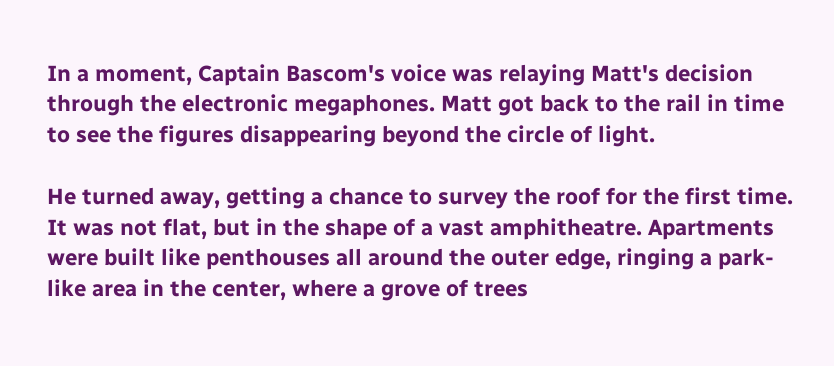In a moment, Captain Bascom's voice was relaying Matt's decision through the electronic megaphones. Matt got back to the rail in time to see the figures disappearing beyond the circle of light.

He turned away, getting a chance to survey the roof for the first time. It was not flat, but in the shape of a vast amphitheatre. Apartments were built like penthouses all around the outer edge, ringing a park-like area in the center, where a grove of trees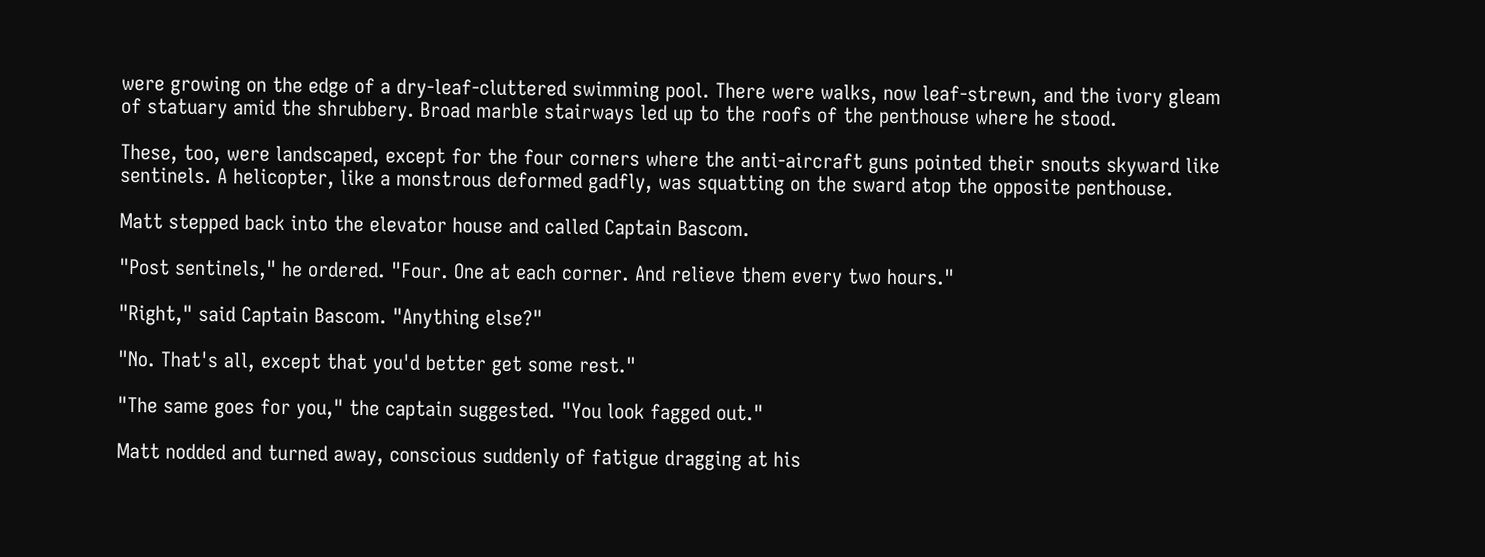were growing on the edge of a dry-leaf-cluttered swimming pool. There were walks, now leaf-strewn, and the ivory gleam of statuary amid the shrubbery. Broad marble stairways led up to the roofs of the penthouse where he stood.

These, too, were landscaped, except for the four corners where the anti-aircraft guns pointed their snouts skyward like sentinels. A helicopter, like a monstrous deformed gadfly, was squatting on the sward atop the opposite penthouse.

Matt stepped back into the elevator house and called Captain Bascom.

"Post sentinels," he ordered. "Four. One at each corner. And relieve them every two hours."

"Right," said Captain Bascom. "Anything else?"

"No. That's all, except that you'd better get some rest."

"The same goes for you," the captain suggested. "You look fagged out."

Matt nodded and turned away, conscious suddenly of fatigue dragging at his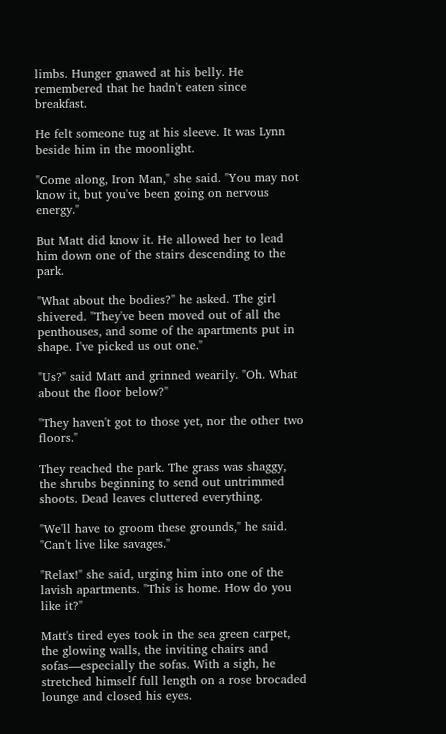limbs. Hunger gnawed at his belly. He remembered that he hadn't eaten since breakfast.

He felt someone tug at his sleeve. It was Lynn beside him in the moonlight.

"Come along, Iron Man," she said. "You may not know it, but you've been going on nervous energy."

But Matt did know it. He allowed her to lead him down one of the stairs descending to the park.

"What about the bodies?" he asked. The girl shivered. "They've been moved out of all the penthouses, and some of the apartments put in shape. I've picked us out one."

"Us?" said Matt and grinned wearily. "Oh. What about the floor below?"

"They haven't got to those yet, nor the other two floors."

They reached the park. The grass was shaggy, the shrubs beginning to send out untrimmed shoots. Dead leaves cluttered everything.

"We'll have to groom these grounds," he said. "Can't live like savages."

"Relax!" she said, urging him into one of the lavish apartments. "This is home. How do you like it?"

Matt's tired eyes took in the sea green carpet, the glowing walls, the inviting chairs and sofas—especially the sofas. With a sigh, he stretched himself full length on a rose brocaded lounge and closed his eyes.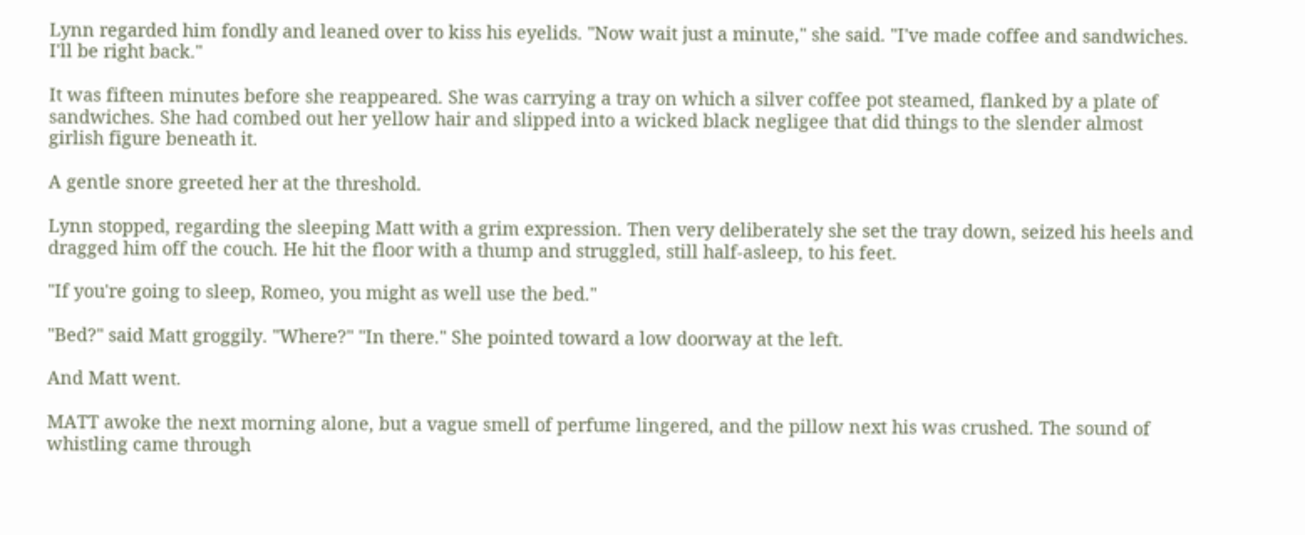Lynn regarded him fondly and leaned over to kiss his eyelids. "Now wait just a minute," she said. "I've made coffee and sandwiches. I'll be right back."

It was fifteen minutes before she reappeared. She was carrying a tray on which a silver coffee pot steamed, flanked by a plate of sandwiches. She had combed out her yellow hair and slipped into a wicked black negligee that did things to the slender almost girlish figure beneath it.

A gentle snore greeted her at the threshold.

Lynn stopped, regarding the sleeping Matt with a grim expression. Then very deliberately she set the tray down, seized his heels and dragged him off the couch. He hit the floor with a thump and struggled, still half-asleep, to his feet.

"If you're going to sleep, Romeo, you might as well use the bed."

"Bed?" said Matt groggily. "Where?" "In there." She pointed toward a low doorway at the left.

And Matt went.

MATT awoke the next morning alone, but a vague smell of perfume lingered, and the pillow next his was crushed. The sound of whistling came through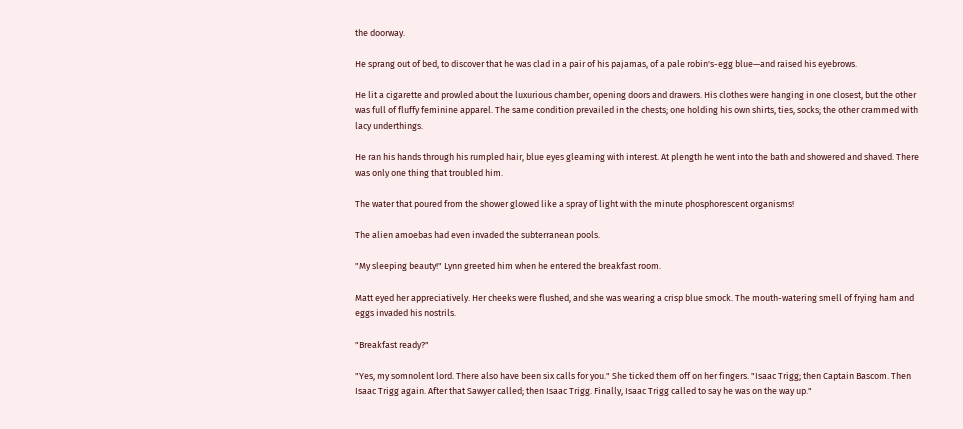the doorway.

He sprang out of bed, to discover that he was clad in a pair of his pajamas, of a pale robin's-egg blue—and raised his eyebrows.

He lit a cigarette and prowled about the luxurious chamber, opening doors and drawers. His clothes were hanging in one closest, but the other was full of fluffy feminine apparel. The same condition prevailed in the chests; one holding his own shirts, ties, socks; the other crammed with lacy underthings.

He ran his hands through his rumpled hair, blue eyes gleaming with interest. At plength he went into the bath and showered and shaved. There was only one thing that troubled him.

The water that poured from the shower glowed like a spray of light with the minute phosphorescent organisms!

The alien amoebas had even invaded the subterranean pools.

"My sleeping beauty!" Lynn greeted him when he entered the breakfast room.

Matt eyed her appreciatively. Her cheeks were flushed, and she was wearing a crisp blue smock. The mouth-watering smell of frying ham and eggs invaded his nostrils.

"Breakfast ready?"

"Yes, my somnolent lord. There also have been six calls for you." She ticked them off on her fingers. "Isaac Trigg; then Captain Bascom. Then Isaac Trigg again. After that Sawyer called; then Isaac Trigg. Finally, Isaac Trigg called to say he was on the way up."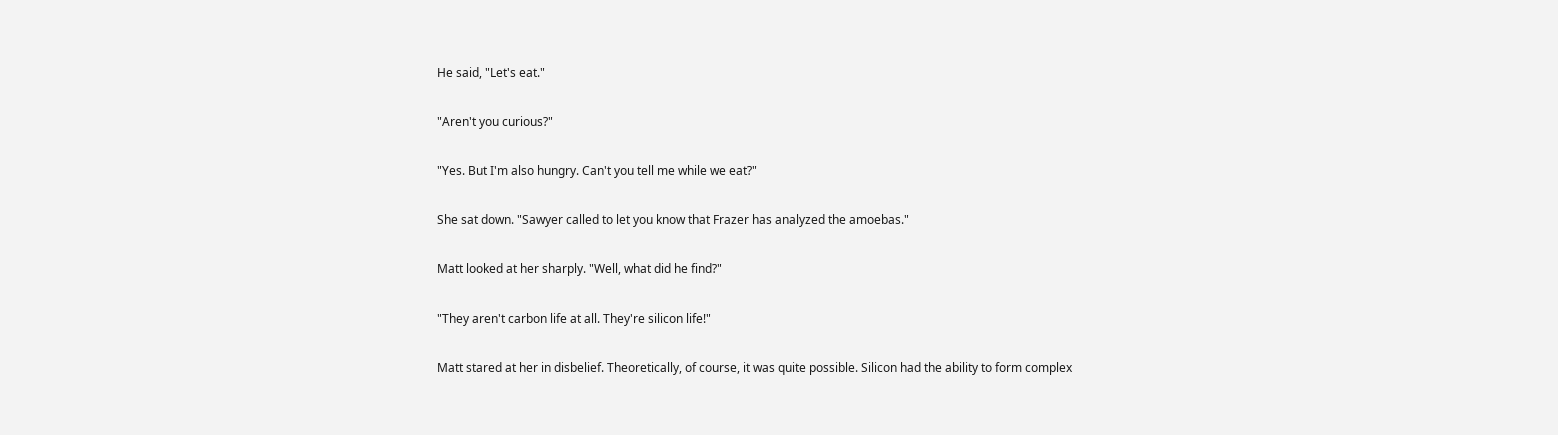He said, "Let's eat."

"Aren't you curious?"

"Yes. But I'm also hungry. Can't you tell me while we eat?"

She sat down. "Sawyer called to let you know that Frazer has analyzed the amoebas."

Matt looked at her sharply. "Well, what did he find?"

"They aren't carbon life at all. They're silicon life!"

Matt stared at her in disbelief. Theoretically, of course, it was quite possible. Silicon had the ability to form complex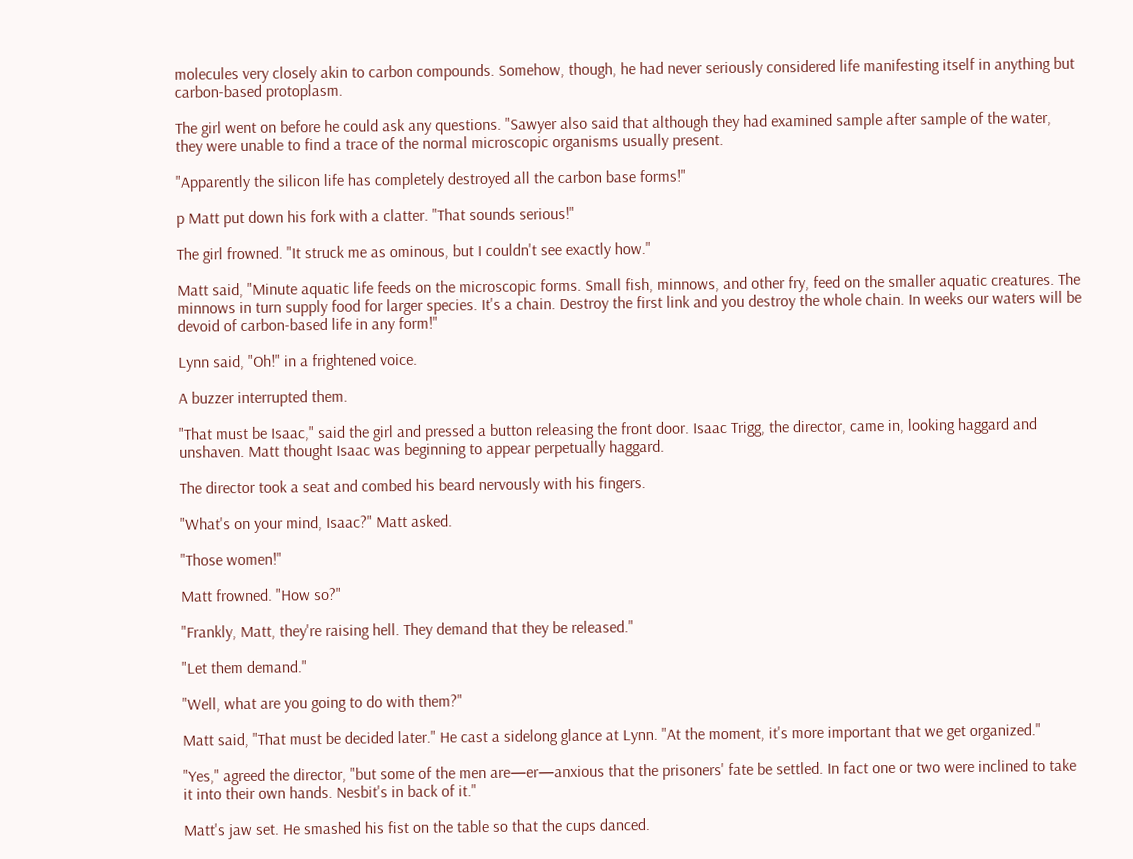molecules very closely akin to carbon compounds. Somehow, though, he had never seriously considered life manifesting itself in anything but carbon-based protoplasm.

The girl went on before he could ask any questions. "Sawyer also said that although they had examined sample after sample of the water, they were unable to find a trace of the normal microscopic organisms usually present.

"Apparently the silicon life has completely destroyed all the carbon base forms!"

p Matt put down his fork with a clatter. "That sounds serious!"

The girl frowned. "It struck me as ominous, but I couldn't see exactly how."

Matt said, "Minute aquatic life feeds on the microscopic forms. Small fish, minnows, and other fry, feed on the smaller aquatic creatures. The minnows in turn supply food for larger species. It's a chain. Destroy the first link and you destroy the whole chain. In weeks our waters will be devoid of carbon-based life in any form!"

Lynn said, "Oh!" in a frightened voice.

A buzzer interrupted them.

"That must be Isaac," said the girl and pressed a button releasing the front door. Isaac Trigg, the director, came in, looking haggard and unshaven. Matt thought Isaac was beginning to appear perpetually haggard.

The director took a seat and combed his beard nervously with his fingers.

"What's on your mind, Isaac?" Matt asked.

"Those women!"

Matt frowned. "How so?"

"Frankly, Matt, they're raising hell. They demand that they be released."

"Let them demand."

"Well, what are you going to do with them?"

Matt said, "That must be decided later." He cast a sidelong glance at Lynn. "At the moment, it's more important that we get organized."

"Yes," agreed the director, "but some of the men are—er—anxious that the prisoners' fate be settled. In fact one or two were inclined to take it into their own hands. Nesbit's in back of it."

Matt's jaw set. He smashed his fist on the table so that the cups danced.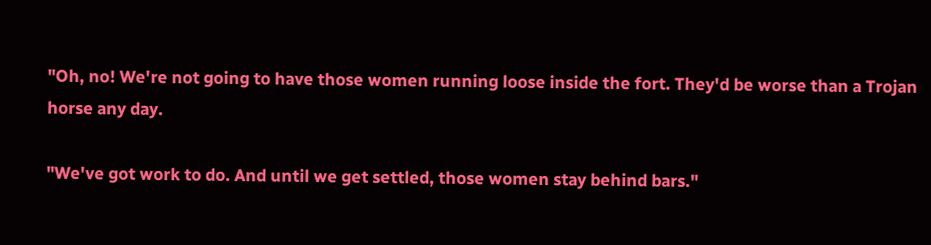"Oh, no! We're not going to have those women running loose inside the fort. They'd be worse than a Trojan horse any day.

"We've got work to do. And until we get settled, those women stay behind bars."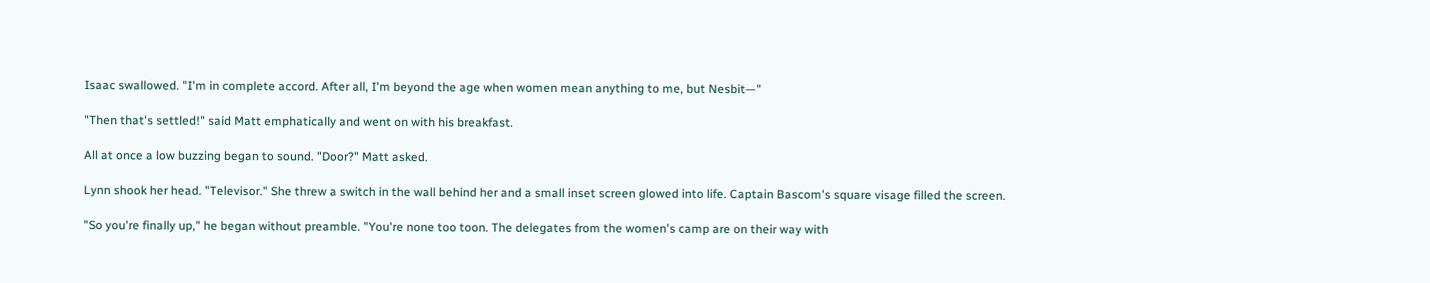Isaac swallowed. "I'm in complete accord. After all, I'm beyond the age when women mean anything to me, but Nesbit—"

"Then that's settled!" said Matt emphatically and went on with his breakfast.

All at once a low buzzing began to sound. "Door?" Matt asked.

Lynn shook her head. "Televisor." She threw a switch in the wall behind her and a small inset screen glowed into life. Captain Bascom's square visage filled the screen.

"So you're finally up," he began without preamble. "You're none too toon. The delegates from the women's camp are on their way with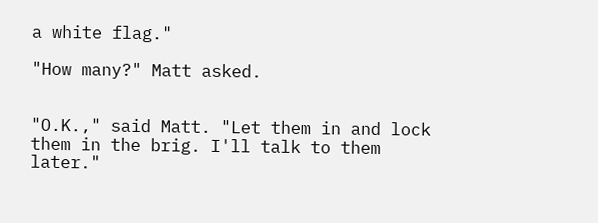a white flag."

"How many?" Matt asked.


"O.K.," said Matt. "Let them in and lock them in the brig. I'll talk to them later."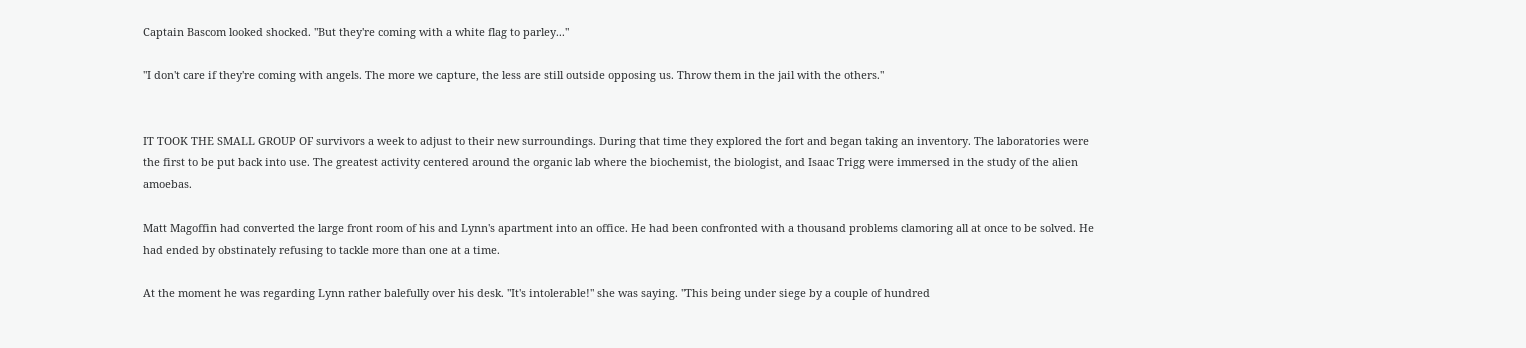Captain Bascom looked shocked. "But they're coming with a white flag to parley..."

"I don't care if they're coming with angels. The more we capture, the less are still outside opposing us. Throw them in the jail with the others."


IT TOOK THE SMALL GROUP OF survivors a week to adjust to their new surroundings. During that time they explored the fort and began taking an inventory. The laboratories were the first to be put back into use. The greatest activity centered around the organic lab where the biochemist, the biologist, and Isaac Trigg were immersed in the study of the alien amoebas.

Matt Magoffin had converted the large front room of his and Lynn's apartment into an office. He had been confronted with a thousand problems clamoring all at once to be solved. He had ended by obstinately refusing to tackle more than one at a time.

At the moment he was regarding Lynn rather balefully over his desk. "It's intolerable!" she was saying. "This being under siege by a couple of hundred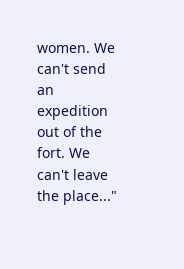women. We can't send an expedition out of the fort. We can't leave the place..."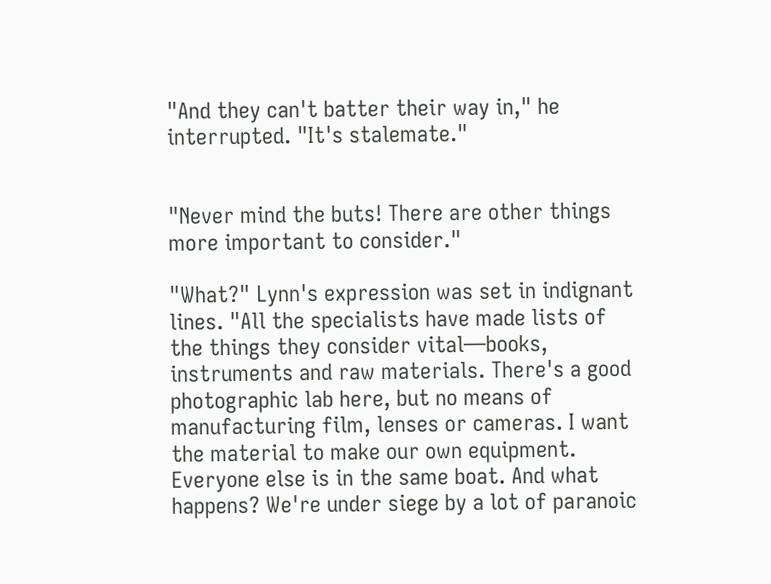"And they can't batter their way in," he interrupted. "It's stalemate."


"Never mind the buts! There are other things more important to consider."

"What?" Lynn's expression was set in indignant lines. "All the specialists have made lists of the things they consider vital—books, instruments and raw materials. There's a good photographic lab here, but no means of manufacturing film, lenses or cameras. I want the material to make our own equipment. Everyone else is in the same boat. And what happens? We're under siege by a lot of paranoic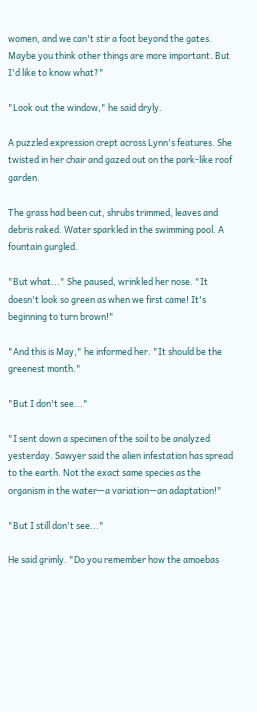women, and we can't stir a foot beyond the gates. Maybe you think other things are more important. But I'd like to know what?"

"Look out the window," he said dryly.

A puzzled expression crept across Lynn's features. She twisted in her chair and gazed out on the park-like roof garden.

The grass had been cut, shrubs trimmed, leaves and debris raked. Water sparkled in the swimming pool. A fountain gurgled.

"But what..." She paused, wrinkled her nose. "It doesn't look so green as when we first came! It's beginning to turn brown!"

"And this is May," he informed her. "It should be the greenest month."

"But I don't see..."

"I sent down a specimen of the soil to be analyzed yesterday. Sawyer said the alien infestation has spread to the earth. Not the exact same species as the organism in the water—a variation—an adaptation!"

"But I still don't see..."

He said grimly. "Do you remember how the amoebas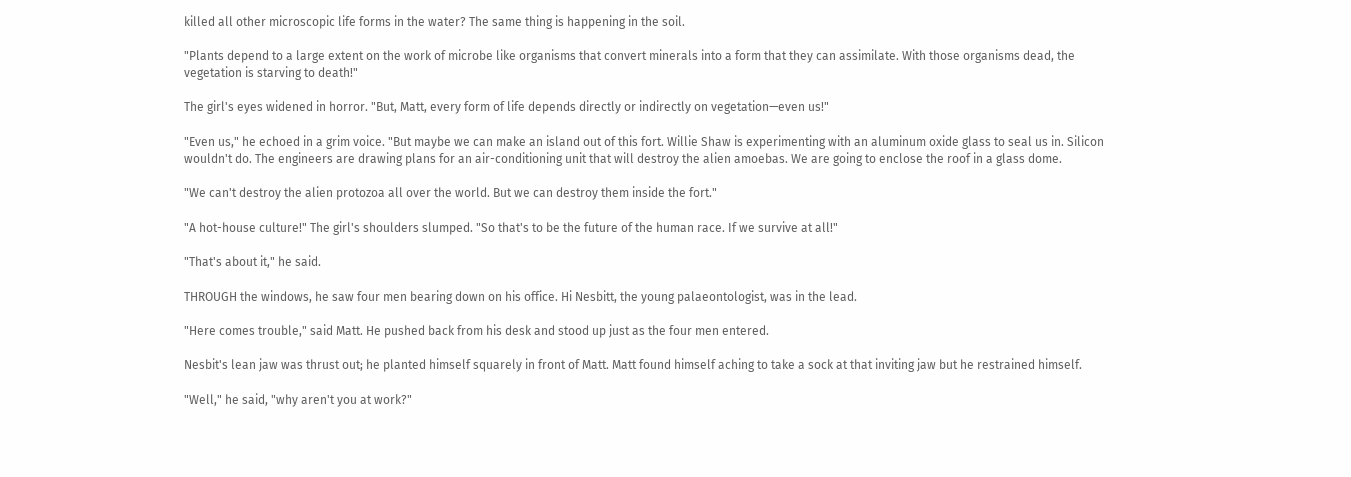killed all other microscopic life forms in the water? The same thing is happening in the soil.

"Plants depend to a large extent on the work of microbe like organisms that convert minerals into a form that they can assimilate. With those organisms dead, the vegetation is starving to death!"

The girl's eyes widened in horror. "But, Matt, every form of life depends directly or indirectly on vegetation—even us!"

"Even us," he echoed in a grim voice. "But maybe we can make an island out of this fort. Willie Shaw is experimenting with an aluminum oxide glass to seal us in. Silicon wouldn't do. The engineers are drawing plans for an air-conditioning unit that will destroy the alien amoebas. We are going to enclose the roof in a glass dome.

"We can't destroy the alien protozoa all over the world. But we can destroy them inside the fort."

"A hot-house culture!" The girl's shoulders slumped. "So that's to be the future of the human race. If we survive at all!"

"That's about it," he said.

THROUGH the windows, he saw four men bearing down on his office. Hi Nesbitt, the young palaeontologist, was in the lead.

"Here comes trouble," said Matt. He pushed back from his desk and stood up just as the four men entered.

Nesbit's lean jaw was thrust out; he planted himself squarely in front of Matt. Matt found himself aching to take a sock at that inviting jaw but he restrained himself.

"Well," he said, "why aren't you at work?"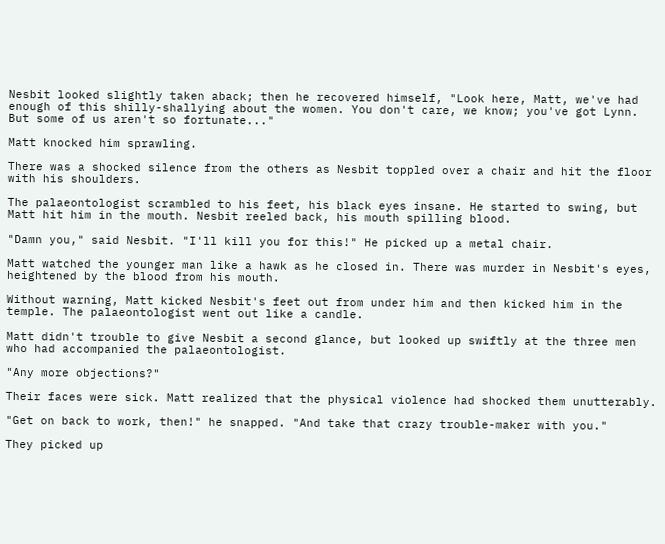Nesbit looked slightly taken aback; then he recovered himself, "Look here, Matt, we've had enough of this shilly-shallying about the women. You don't care, we know; you've got Lynn. But some of us aren't so fortunate..."

Matt knocked him sprawling.

There was a shocked silence from the others as Nesbit toppled over a chair and hit the floor with his shoulders.

The palaeontologist scrambled to his feet, his black eyes insane. He started to swing, but Matt hit him in the mouth. Nesbit reeled back, his mouth spilling blood.

"Damn you," said Nesbit. "I'll kill you for this!" He picked up a metal chair.

Matt watched the younger man like a hawk as he closed in. There was murder in Nesbit's eyes, heightened by the blood from his mouth.

Without warning, Matt kicked Nesbit's feet out from under him and then kicked him in the temple. The palaeontologist went out like a candle.

Matt didn't trouble to give Nesbit a second glance, but looked up swiftly at the three men who had accompanied the palaeontologist.

"Any more objections?"

Their faces were sick. Matt realized that the physical violence had shocked them unutterably.

"Get on back to work, then!" he snapped. "And take that crazy trouble-maker with you."

They picked up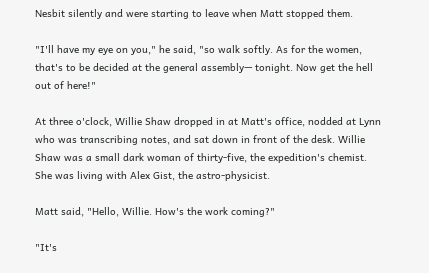Nesbit silently and were starting to leave when Matt stopped them.

"I'll have my eye on you," he said, "so walk softly. As for the women, that's to be decided at the general assembly— tonight. Now get the hell out of here!"

At three o'clock, Willie Shaw dropped in at Matt's office, nodded at Lynn who was transcribing notes, and sat down in front of the desk. Willie Shaw was a small dark woman of thirty-five, the expedition's chemist. She was living with Alex Gist, the astro-physicist.

Matt said, "Hello, Willie. How's the work coming?"

"It's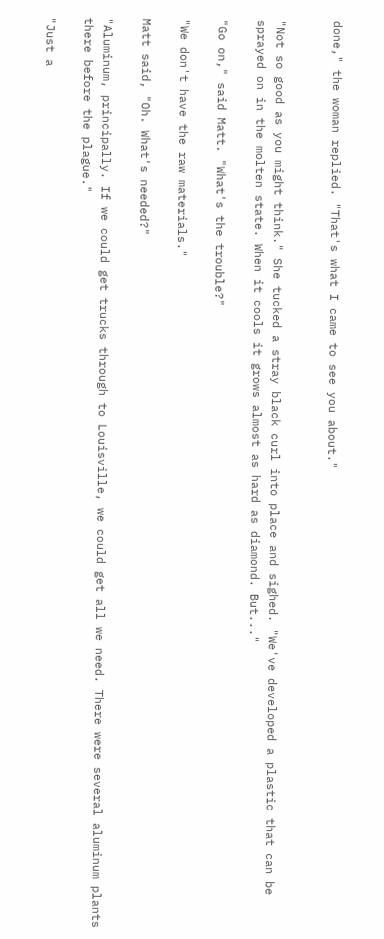done," the woman replied. "That's what I came to see you about."


"Not so good as you might think." She tucked a stray black curl into place and sighed. "We've developed a plastic that can be sprayed on in the molten state. When it cools it grows almost as hard as diamond. But..."

"Go on," said Matt. "What's the trouble?"

"We don't have the raw materials."

Matt said, "Oh. What's needed?"

"Aluminum, principally. If we could get trucks through to Louisville, we could get all we need. There were several aluminum plants there before the plague."

"Just a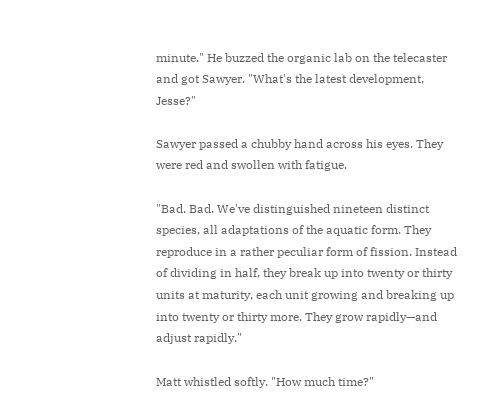minute." He buzzed the organic lab on the telecaster and got Sawyer. "What's the latest development, Jesse?"

Sawyer passed a chubby hand across his eyes. They were red and swollen with fatigue.

"Bad. Bad. We've distinguished nineteen distinct species, all adaptations of the aquatic form. They reproduce in a rather peculiar form of fission. Instead of dividing in half, they break up into twenty or thirty units at maturity, each unit growing and breaking up into twenty or thirty more. They grow rapidly—and adjust rapidly."

Matt whistled softly. "How much time?"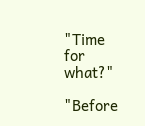"Time for what?"

"Before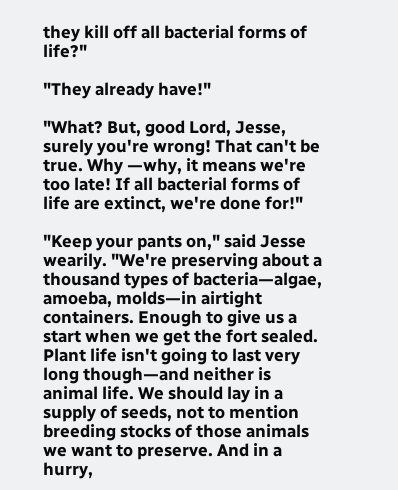they kill off all bacterial forms of life?"

"They already have!"

"What? But, good Lord, Jesse, surely you're wrong! That can't be true. Why —why, it means we're too late! If all bacterial forms of life are extinct, we're done for!"

"Keep your pants on," said Jesse wearily. "We're preserving about a thousand types of bacteria—algae, amoeba, molds—in airtight containers. Enough to give us a start when we get the fort sealed. Plant life isn't going to last very long though—and neither is animal life. We should lay in a supply of seeds, not to mention breeding stocks of those animals we want to preserve. And in a hurry,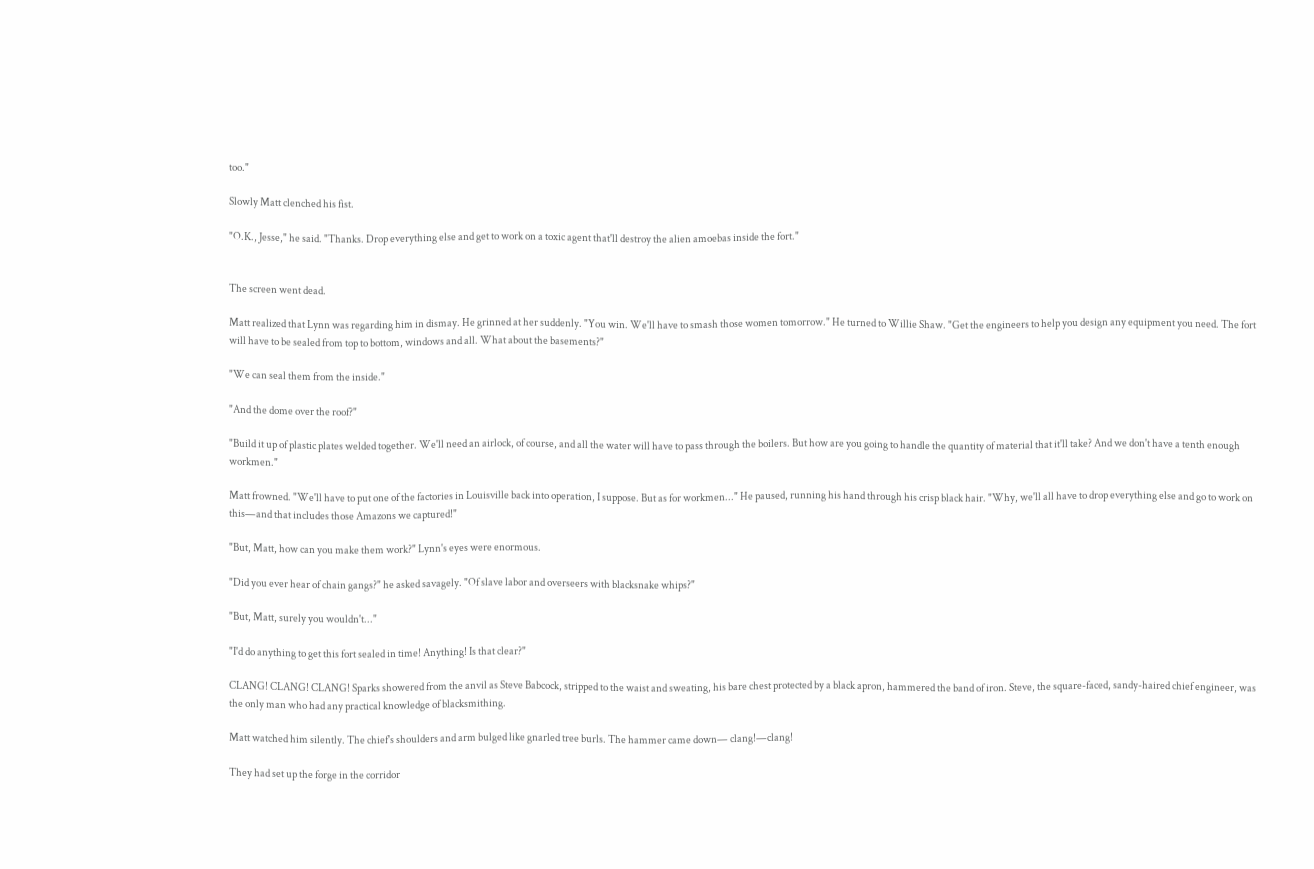too."

Slowly Matt clenched his fist.

"O.K., Jesse," he said. "Thanks. Drop everything else and get to work on a toxic agent that'll destroy the alien amoebas inside the fort."


The screen went dead.

Matt realized that Lynn was regarding him in dismay. He grinned at her suddenly. "You win. We'll have to smash those women tomorrow." He turned to Willie Shaw. "Get the engineers to help you design any equipment you need. The fort will have to be sealed from top to bottom, windows and all. What about the basements?"

"We can seal them from the inside."

"And the dome over the roof?"

"Build it up of plastic plates welded together. We'll need an airlock, of course, and all the water will have to pass through the boilers. But how are you going to handle the quantity of material that it'll take? And we don't have a tenth enough workmen."

Matt frowned. "We'll have to put one of the factories in Louisville back into operation, I suppose. But as for workmen..." He paused, running his hand through his crisp black hair. "Why, we'll all have to drop everything else and go to work on this—and that includes those Amazons we captured!"

"But, Matt, how can you make them work?" Lynn's eyes were enormous.

"Did you ever hear of chain gangs?" he asked savagely. "Of slave labor and overseers with blacksnake whips?"

"But, Matt, surely you wouldn't..."

"I'd do anything to get this fort sealed in time! Anything! Is that clear?"

CLANG! CLANG! CLANG! Sparks showered from the anvil as Steve Babcock, stripped to the waist and sweating, his bare chest protected by a black apron, hammered the band of iron. Steve, the square-faced, sandy-haired chief engineer, was the only man who had any practical knowledge of blacksmithing.

Matt watched him silently. The chief's shoulders and arm bulged like gnarled tree burls. The hammer came down— clang!—clang!

They had set up the forge in the corridor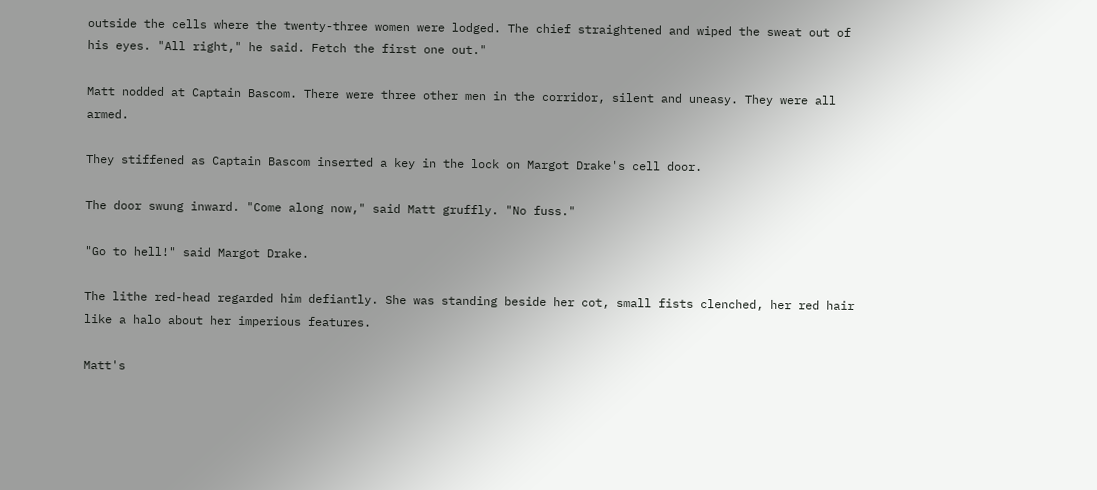outside the cells where the twenty-three women were lodged. The chief straightened and wiped the sweat out of his eyes. "All right," he said. Fetch the first one out."

Matt nodded at Captain Bascom. There were three other men in the corridor, silent and uneasy. They were all armed.

They stiffened as Captain Bascom inserted a key in the lock on Margot Drake's cell door.

The door swung inward. "Come along now," said Matt gruffly. "No fuss."

"Go to hell!" said Margot Drake.

The lithe red-head regarded him defiantly. She was standing beside her cot, small fists clenched, her red hair like a halo about her imperious features.

Matt's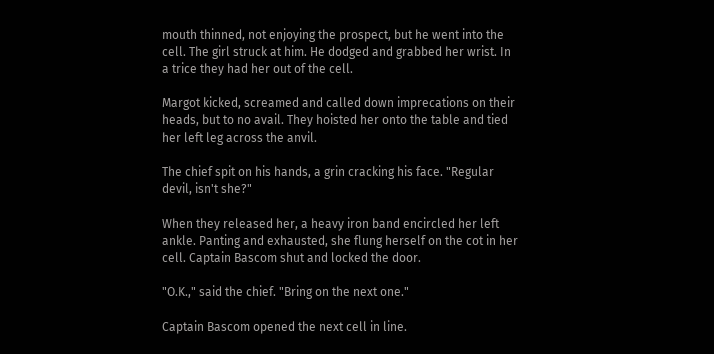mouth thinned, not enjoying the prospect, but he went into the cell. The girl struck at him. He dodged and grabbed her wrist. In a trice they had her out of the cell.

Margot kicked, screamed and called down imprecations on their heads, but to no avail. They hoisted her onto the table and tied her left leg across the anvil.

The chief spit on his hands, a grin cracking his face. "Regular devil, isn't she?"

When they released her, a heavy iron band encircled her left ankle. Panting and exhausted, she flung herself on the cot in her cell. Captain Bascom shut and locked the door.

"O.K.," said the chief. "Bring on the next one."

Captain Bascom opened the next cell in line.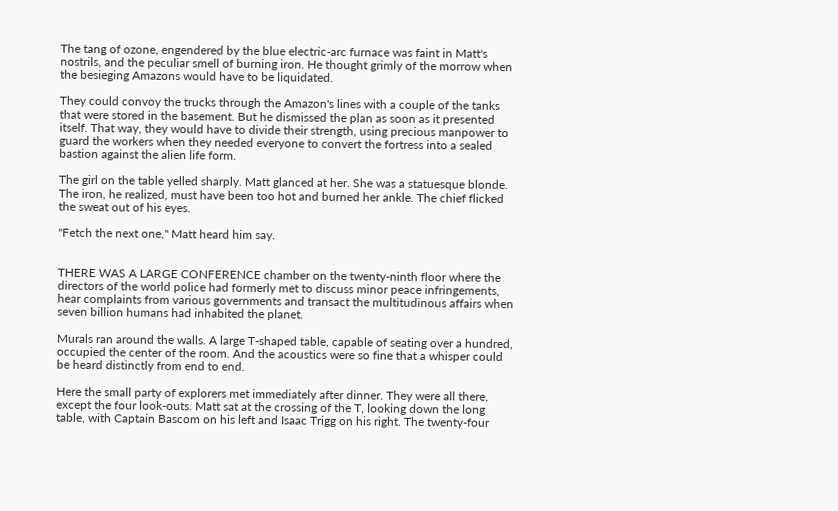The tang of ozone, engendered by the blue electric-arc furnace was faint in Matt's nostrils, and the peculiar smell of burning iron. He thought grimly of the morrow when the besieging Amazons would have to be liquidated.

They could convoy the trucks through the Amazon's lines with a couple of the tanks that were stored in the basement. But he dismissed the plan as soon as it presented itself. That way, they would have to divide their strength, using precious manpower to guard the workers when they needed everyone to convert the fortress into a sealed bastion against the alien life form.

The girl on the table yelled sharply. Matt glanced at her. She was a statuesque blonde. The iron, he realized, must have been too hot and burned her ankle. The chief flicked the sweat out of his eyes.

"Fetch the next one," Matt heard him say.


THERE WAS A LARGE CONFERENCE chamber on the twenty-ninth floor where the directors of the world police had formerly met to discuss minor peace infringements, hear complaints from various governments and transact the multitudinous affairs when seven billion humans had inhabited the planet.

Murals ran around the walls. A large T-shaped table, capable of seating over a hundred, occupied the center of the room. And the acoustics were so fine that a whisper could be heard distinctly from end to end.

Here the small party of explorers met immediately after dinner. They were all there, except the four look-outs. Matt sat at the crossing of the T, looking down the long table, with Captain Bascom on his left and Isaac Trigg on his right. The twenty-four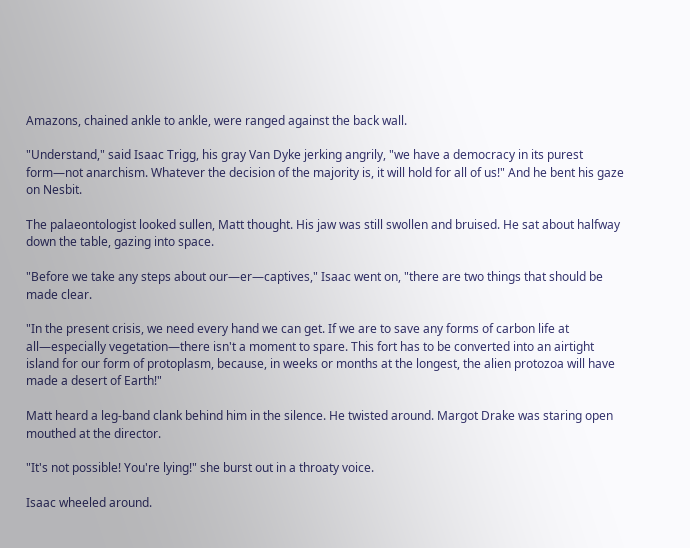Amazons, chained ankle to ankle, were ranged against the back wall.

"Understand," said Isaac Trigg, his gray Van Dyke jerking angrily, "we have a democracy in its purest form—not anarchism. Whatever the decision of the majority is, it will hold for all of us!" And he bent his gaze on Nesbit.

The palaeontologist looked sullen, Matt thought. His jaw was still swollen and bruised. He sat about halfway down the table, gazing into space.

"Before we take any steps about our—er—captives," Isaac went on, "there are two things that should be made clear.

"In the present crisis, we need every hand we can get. If we are to save any forms of carbon life at all—especially vegetation—there isn't a moment to spare. This fort has to be converted into an airtight island for our form of protoplasm, because, in weeks or months at the longest, the alien protozoa will have made a desert of Earth!"

Matt heard a leg-band clank behind him in the silence. He twisted around. Margot Drake was staring open mouthed at the director.

"It's not possible! You're lying!" she burst out in a throaty voice.

Isaac wheeled around.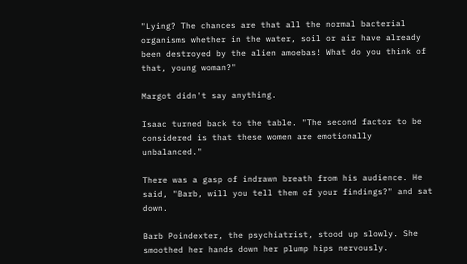"Lying? The chances are that all the normal bacterial organisms whether in the water, soil or air have already been destroyed by the alien amoebas! What do you think of that, young woman?"

Margot didn't say anything.

Isaac turned back to the table. "The second factor to be considered is that these women are emotionally unbalanced."

There was a gasp of indrawn breath from his audience. He said, "Barb, will you tell them of your findings?" and sat down.

Barb Poindexter, the psychiatrist, stood up slowly. She smoothed her hands down her plump hips nervously.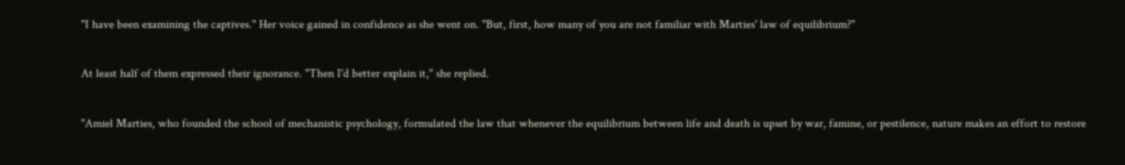"I have been examining the captives." Her voice gained in confidence as she went on. "But, first, how many of you are not familiar with Marties' law of equilibrium?"

At least half of them expressed their ignorance. "Then I'd better explain it," she replied.

"Amiel Marties, who founded the school of mechanistic psychology, formulated the law that whenever the equilibrium between life and death is upset by war, famine, or pestilence, nature makes an effort to restore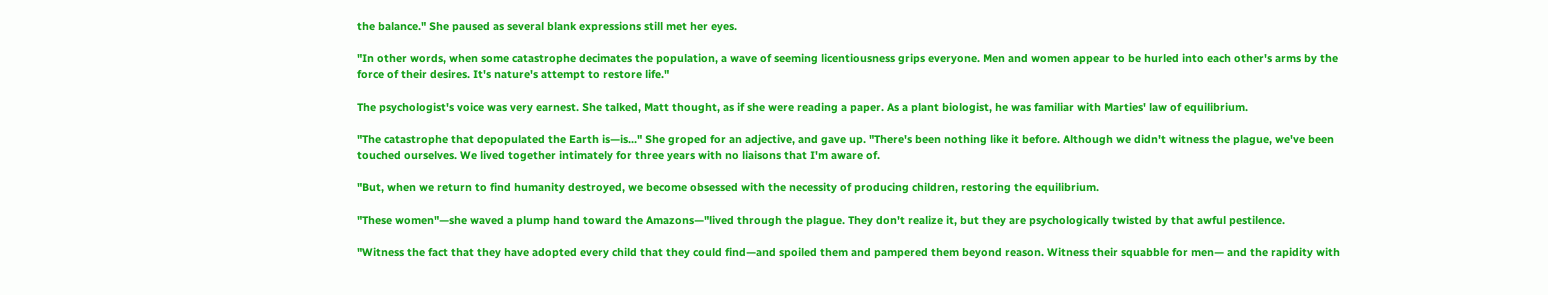the balance." She paused as several blank expressions still met her eyes.

"In other words, when some catastrophe decimates the population, a wave of seeming licentiousness grips everyone. Men and women appear to be hurled into each other's arms by the force of their desires. It's nature's attempt to restore life."

The psychologist's voice was very earnest. She talked, Matt thought, as if she were reading a paper. As a plant biologist, he was familiar with Marties' law of equilibrium.

"The catastrophe that depopulated the Earth is—is..." She groped for an adjective, and gave up. "There's been nothing like it before. Although we didn't witness the plague, we've been touched ourselves. We lived together intimately for three years with no liaisons that I'm aware of.

"But, when we return to find humanity destroyed, we become obsessed with the necessity of producing children, restoring the equilibrium.

"These women"—she waved a plump hand toward the Amazons—"lived through the plague. They don't realize it, but they are psychologically twisted by that awful pestilence.

"Witness the fact that they have adopted every child that they could find—and spoiled them and pampered them beyond reason. Witness their squabble for men— and the rapidity with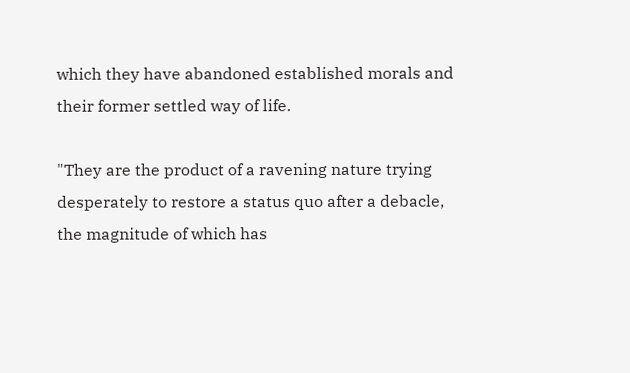which they have abandoned established morals and their former settled way of life.

"They are the product of a ravening nature trying desperately to restore a status quo after a debacle, the magnitude of which has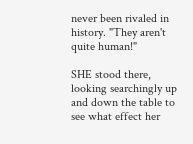never been rivaled in history. "They aren't quite human!"

SHE stood there, looking searchingly up and down the table to see what effect her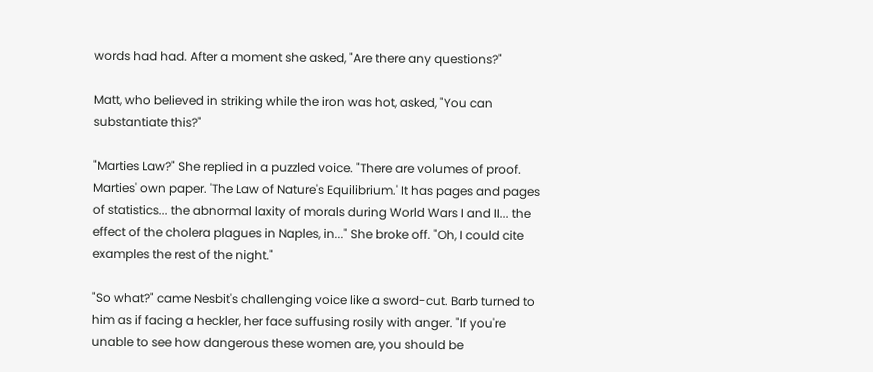words had had. After a moment she asked, "Are there any questions?"

Matt, who believed in striking while the iron was hot, asked, "You can substantiate this?"

"Marties Law?" She replied in a puzzled voice. "There are volumes of proof. Marties' own paper. 'The Law of Nature's Equilibrium.' It has pages and pages of statistics... the abnormal laxity of morals during World Wars I and II... the effect of the cholera plagues in Naples, in..." She broke off. "Oh, I could cite examples the rest of the night."

"So what?" came Nesbit's challenging voice like a sword-cut. Barb turned to him as if facing a heckler, her face suffusing rosily with anger. "If you're unable to see how dangerous these women are, you should be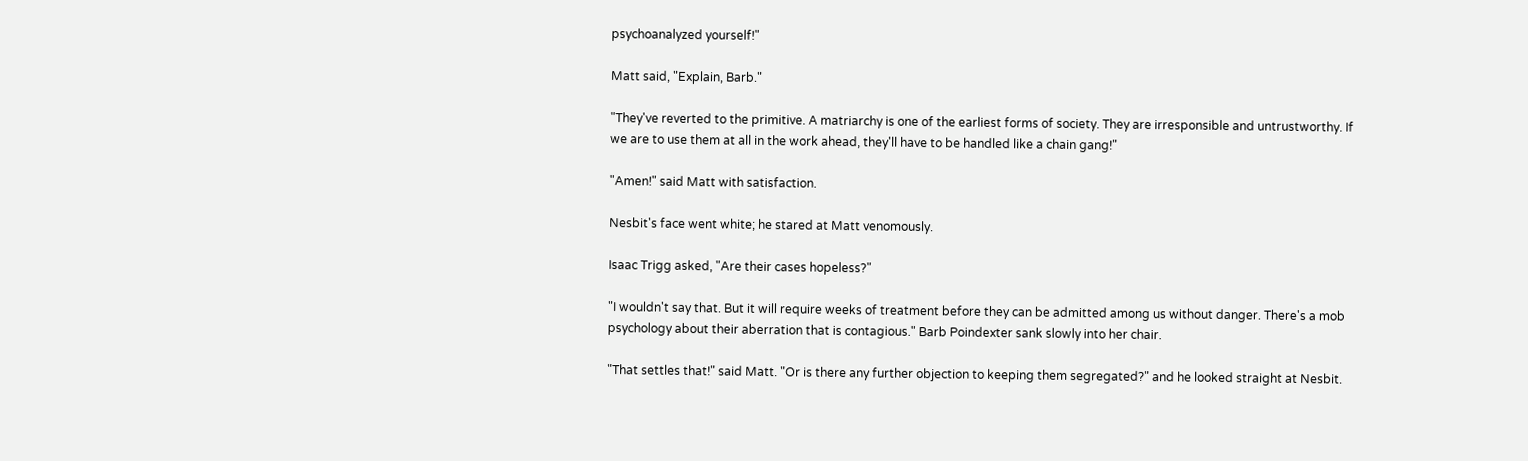psychoanalyzed yourself!"

Matt said, "Explain, Barb."

"They've reverted to the primitive. A matriarchy is one of the earliest forms of society. They are irresponsible and untrustworthy. If we are to use them at all in the work ahead, they'll have to be handled like a chain gang!"

"Amen!" said Matt with satisfaction.

Nesbit's face went white; he stared at Matt venomously.

Isaac Trigg asked, "Are their cases hopeless?"

"I wouldn't say that. But it will require weeks of treatment before they can be admitted among us without danger. There's a mob psychology about their aberration that is contagious." Barb Poindexter sank slowly into her chair.

"That settles that!" said Matt. "Or is there any further objection to keeping them segregated?" and he looked straight at Nesbit.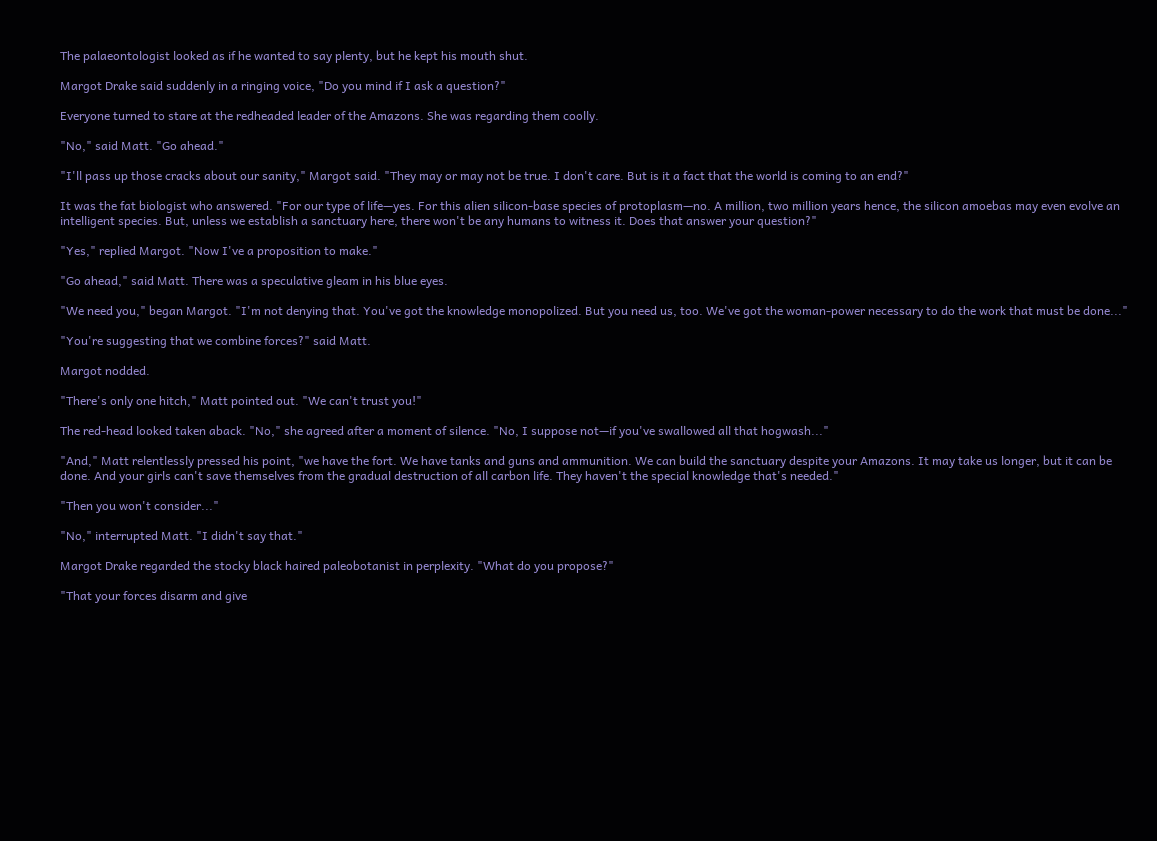The palaeontologist looked as if he wanted to say plenty, but he kept his mouth shut.

Margot Drake said suddenly in a ringing voice, "Do you mind if I ask a question?"

Everyone turned to stare at the redheaded leader of the Amazons. She was regarding them coolly.

"No," said Matt. "Go ahead."

"I'll pass up those cracks about our sanity," Margot said. "They may or may not be true. I don't care. But is it a fact that the world is coming to an end?"

It was the fat biologist who answered. "For our type of life—yes. For this alien silicon-base species of protoplasm—no. A million, two million years hence, the silicon amoebas may even evolve an intelligent species. But, unless we establish a sanctuary here, there won't be any humans to witness it. Does that answer your question?"

"Yes," replied Margot. "Now I've a proposition to make."

"Go ahead," said Matt. There was a speculative gleam in his blue eyes.

"We need you," began Margot. "I'm not denying that. You've got the knowledge monopolized. But you need us, too. We've got the woman-power necessary to do the work that must be done..."

"You're suggesting that we combine forces?" said Matt.

Margot nodded.

"There's only one hitch," Matt pointed out. "We can't trust you!"

The red-head looked taken aback. "No," she agreed after a moment of silence. "No, I suppose not—if you've swallowed all that hogwash..."

"And," Matt relentlessly pressed his point, "we have the fort. We have tanks and guns and ammunition. We can build the sanctuary despite your Amazons. It may take us longer, but it can be done. And your girls can't save themselves from the gradual destruction of all carbon life. They haven't the special knowledge that's needed."

"Then you won't consider..."

"No," interrupted Matt. "I didn't say that."

Margot Drake regarded the stocky black haired paleobotanist in perplexity. "What do you propose?"

"That your forces disarm and give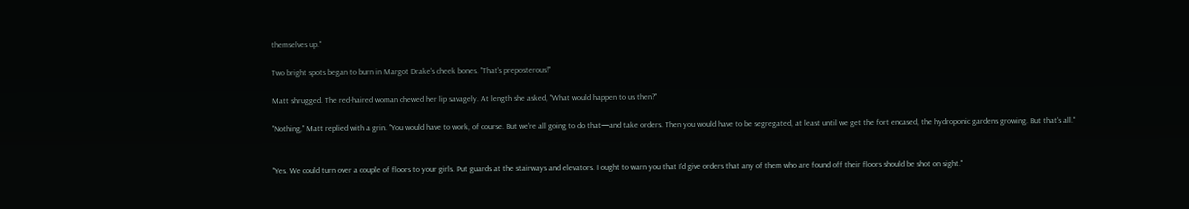themselves up."

Two bright spots began to burn in Margot Drake's cheek bones. "That's preposterous!"

Matt shrugged. The red-haired woman chewed her lip savagely. At length she asked, "What would happen to us then?"

"Nothing," Matt replied with a grin. "You would have to work, of course. But we're all going to do that—and take orders. Then you would have to be segregated, at least until we get the fort encased, the hydroponic gardens growing. But that's all."


"Yes. We could turn over a couple of floors to your girls. Put guards at the stairways and elevators. I ought to warn you that I'd give orders that any of them who are found off their floors should be shot on sight."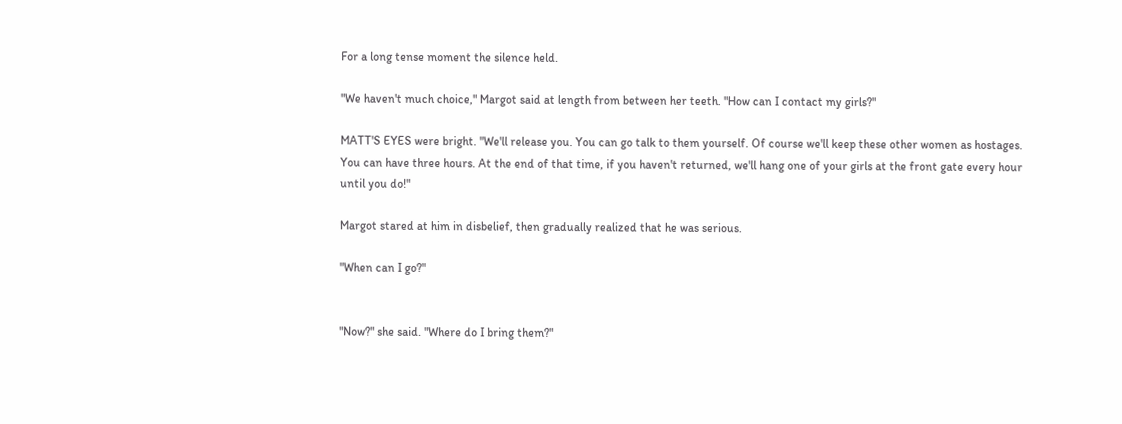For a long tense moment the silence held.

"We haven't much choice," Margot said at length from between her teeth. "How can I contact my girls?"

MATT'S EYES were bright. "We'll release you. You can go talk to them yourself. Of course we'll keep these other women as hostages. You can have three hours. At the end of that time, if you haven't returned, we'll hang one of your girls at the front gate every hour until you do!"

Margot stared at him in disbelief, then gradually realized that he was serious.

"When can I go?"


"Now?" she said. "Where do I bring them?"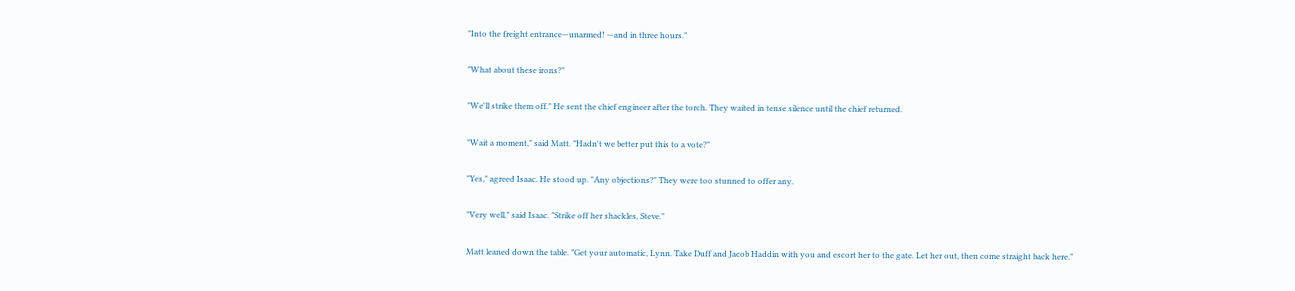"Into the freight entrance—unarmed! —and in three hours."

"What about these irons?"

"We'll strike them off." He sent the chief engineer after the torch. They waited in tense silence until the chief returned.

"Wait a moment," said Matt. "Hadn't we better put this to a vote?"

"Yes," agreed Isaac. He stood up. "Any objections?" They were too stunned to offer any.

"Very well," said Isaac. "Strike off her shackles, Steve."

Matt leaned down the table. "Get your automatic, Lynn. Take Duff and Jacob Haddin with you and escort her to the gate. Let her out, then come straight back here."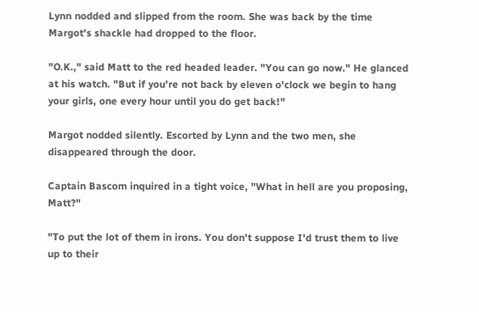Lynn nodded and slipped from the room. She was back by the time Margot's shackle had dropped to the floor.

"O.K.," said Matt to the red headed leader. "You can go now." He glanced at his watch. "But if you're not back by eleven o'clock we begin to hang your girls, one every hour until you do get back!"

Margot nodded silently. Escorted by Lynn and the two men, she disappeared through the door.

Captain Bascom inquired in a tight voice, "What in hell are you proposing, Matt?"

"To put the lot of them in irons. You don't suppose I'd trust them to live up to their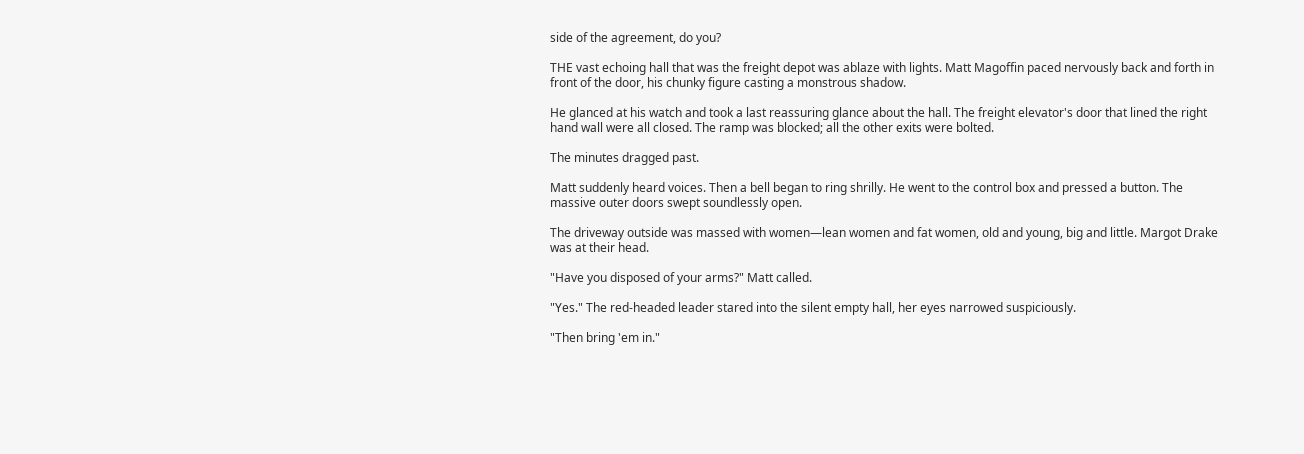side of the agreement, do you?

THE vast echoing hall that was the freight depot was ablaze with lights. Matt Magoffin paced nervously back and forth in front of the door, his chunky figure casting a monstrous shadow.

He glanced at his watch and took a last reassuring glance about the hall. The freight elevator's door that lined the right hand wall were all closed. The ramp was blocked; all the other exits were bolted.

The minutes dragged past.

Matt suddenly heard voices. Then a bell began to ring shrilly. He went to the control box and pressed a button. The massive outer doors swept soundlessly open.

The driveway outside was massed with women—lean women and fat women, old and young, big and little. Margot Drake was at their head.

"Have you disposed of your arms?" Matt called.

"Yes." The red-headed leader stared into the silent empty hall, her eyes narrowed suspiciously.

"Then bring 'em in."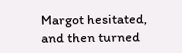Margot hesitated, and then turned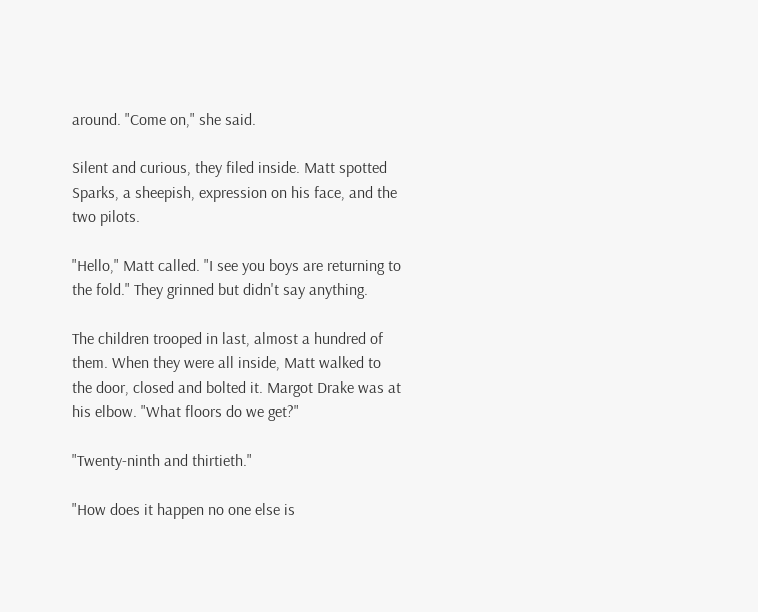around. "Come on," she said.

Silent and curious, they filed inside. Matt spotted Sparks, a sheepish, expression on his face, and the two pilots.

"Hello," Matt called. "I see you boys are returning to the fold." They grinned but didn't say anything.

The children trooped in last, almost a hundred of them. When they were all inside, Matt walked to the door, closed and bolted it. Margot Drake was at his elbow. "What floors do we get?"

"Twenty-ninth and thirtieth."

"How does it happen no one else is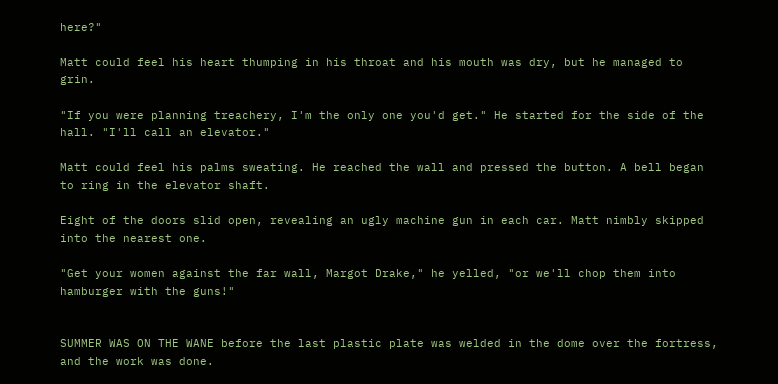here?"

Matt could feel his heart thumping in his throat and his mouth was dry, but he managed to grin.

"If you were planning treachery, I'm the only one you'd get." He started for the side of the hall. "I'll call an elevator."

Matt could feel his palms sweating. He reached the wall and pressed the button. A bell began to ring in the elevator shaft.

Eight of the doors slid open, revealing an ugly machine gun in each car. Matt nimbly skipped into the nearest one.

"Get your women against the far wall, Margot Drake," he yelled, "or we'll chop them into hamburger with the guns!"


SUMMER WAS ON THE WANE before the last plastic plate was welded in the dome over the fortress, and the work was done.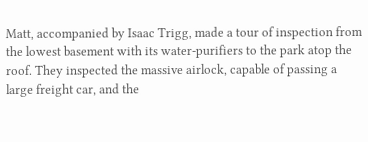Matt, accompanied by Isaac Trigg, made a tour of inspection from the lowest basement with its water-purifiers to the park atop the roof. They inspected the massive airlock, capable of passing a large freight car, and the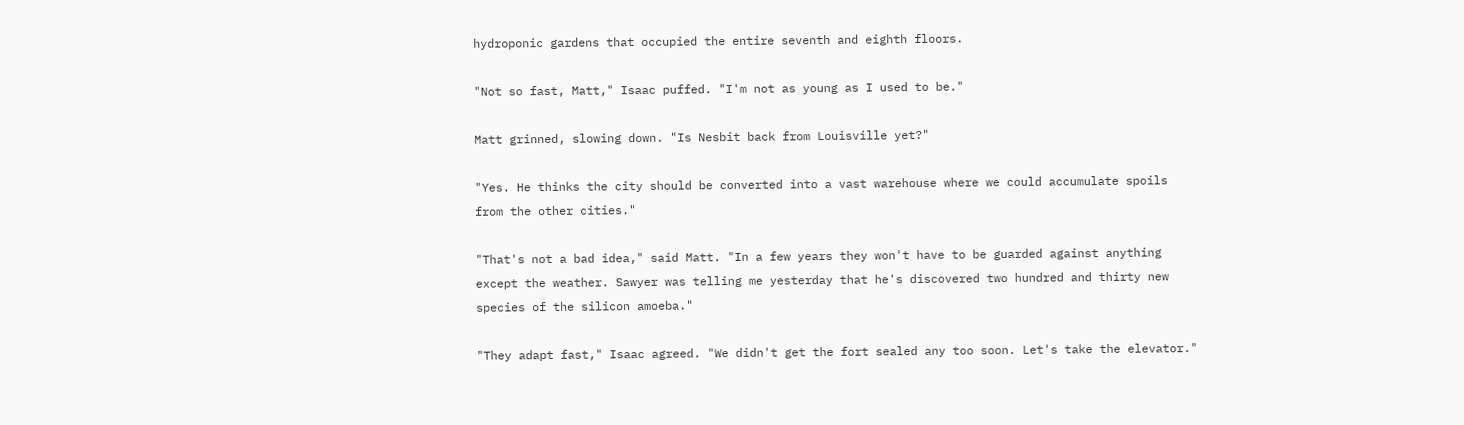hydroponic gardens that occupied the entire seventh and eighth floors.

"Not so fast, Matt," Isaac puffed. "I'm not as young as I used to be."

Matt grinned, slowing down. "Is Nesbit back from Louisville yet?"

"Yes. He thinks the city should be converted into a vast warehouse where we could accumulate spoils from the other cities."

"That's not a bad idea," said Matt. "In a few years they won't have to be guarded against anything except the weather. Sawyer was telling me yesterday that he's discovered two hundred and thirty new species of the silicon amoeba."

"They adapt fast," Isaac agreed. "We didn't get the fort sealed any too soon. Let's take the elevator."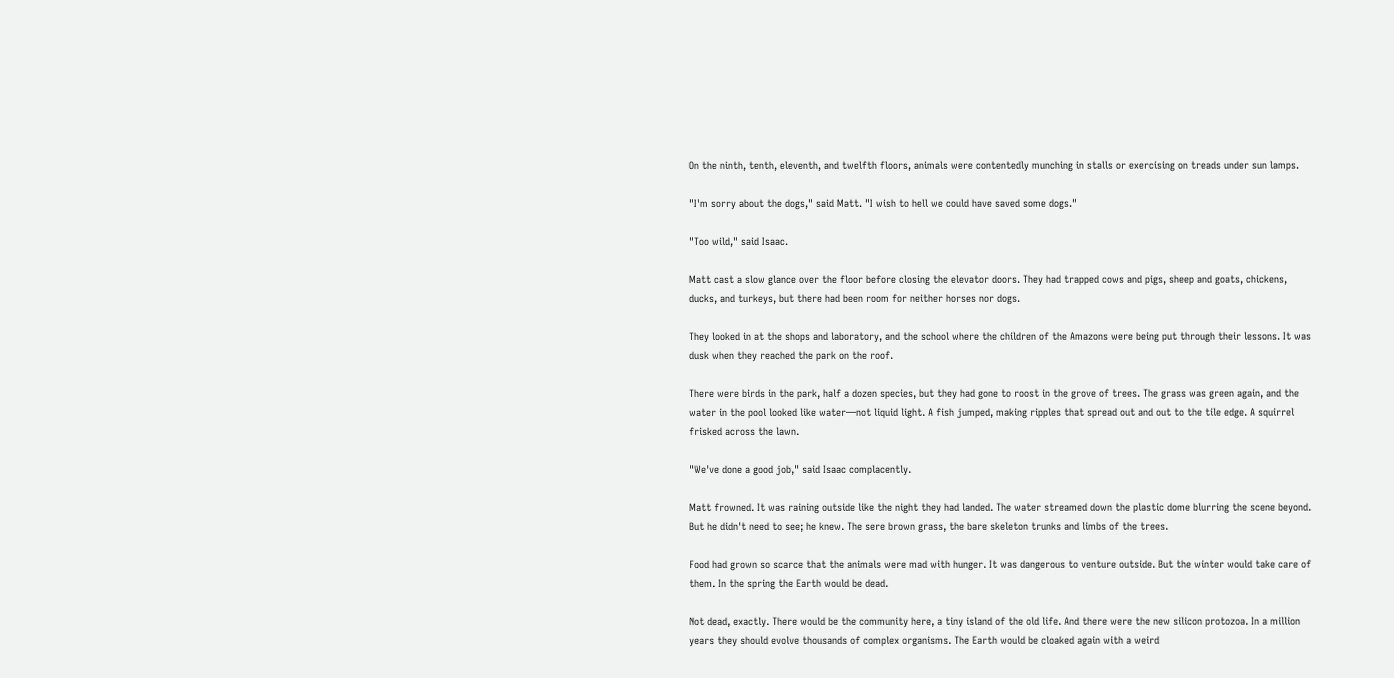On the ninth, tenth, eleventh, and twelfth floors, animals were contentedly munching in stalls or exercising on treads under sun lamps.

"I'm sorry about the dogs," said Matt. "I wish to hell we could have saved some dogs."

"Too wild," said Isaac.

Matt cast a slow glance over the floor before closing the elevator doors. They had trapped cows and pigs, sheep and goats, chickens, ducks, and turkeys, but there had been room for neither horses nor dogs.

They looked in at the shops and laboratory, and the school where the children of the Amazons were being put through their lessons. It was dusk when they reached the park on the roof.

There were birds in the park, half a dozen species, but they had gone to roost in the grove of trees. The grass was green again, and the water in the pool looked like water—not liquid light. A fish jumped, making ripples that spread out and out to the tile edge. A squirrel frisked across the lawn.

"We've done a good job," said Isaac complacently.

Matt frowned. It was raining outside like the night they had landed. The water streamed down the plastic dome blurring the scene beyond. But he didn't need to see; he knew. The sere brown grass, the bare skeleton trunks and limbs of the trees.

Food had grown so scarce that the animals were mad with hunger. It was dangerous to venture outside. But the winter would take care of them. In the spring the Earth would be dead.

Not dead, exactly. There would be the community here, a tiny island of the old life. And there were the new silicon protozoa. In a million years they should evolve thousands of complex organisms. The Earth would be cloaked again with a weird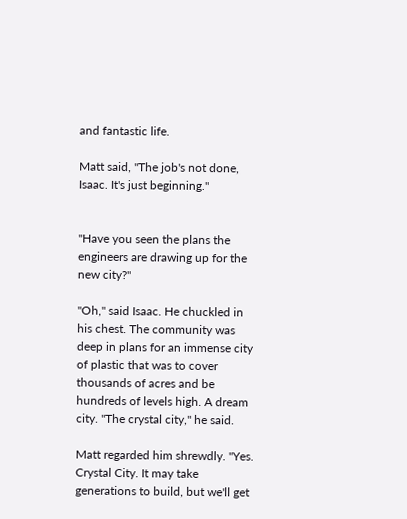and fantastic life.

Matt said, "The job's not done, Isaac. It's just beginning."


"Have you seen the plans the engineers are drawing up for the new city?"

"Oh," said Isaac. He chuckled in his chest. The community was deep in plans for an immense city of plastic that was to cover thousands of acres and be hundreds of levels high. A dream city. "The crystal city," he said.

Matt regarded him shrewdly. "Yes. Crystal City. It may take generations to build, but we'll get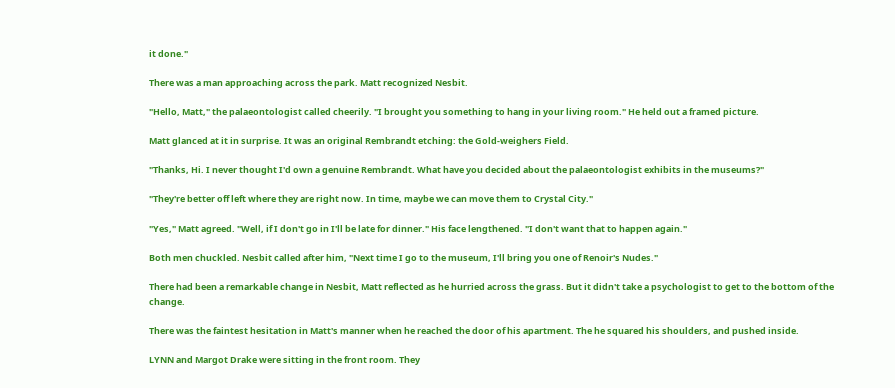it done."

There was a man approaching across the park. Matt recognized Nesbit.

"Hello, Matt," the palaeontologist called cheerily. "I brought you something to hang in your living room." He held out a framed picture.

Matt glanced at it in surprise. It was an original Rembrandt etching: the Gold-weighers Field.

"Thanks, Hi. I never thought I'd own a genuine Rembrandt. What have you decided about the palaeontologist exhibits in the museums?"

"They're better off left where they are right now. In time, maybe we can move them to Crystal City."

"Yes," Matt agreed. "Well, if I don't go in I'll be late for dinner." His face lengthened. "I don't want that to happen again."

Both men chuckled. Nesbit called after him, "Next time I go to the museum, I'll bring you one of Renoir's Nudes."

There had been a remarkable change in Nesbit, Matt reflected as he hurried across the grass. But it didn't take a psychologist to get to the bottom of the change.

There was the faintest hesitation in Matt's manner when he reached the door of his apartment. The he squared his shoulders, and pushed inside.

LYNN and Margot Drake were sitting in the front room. They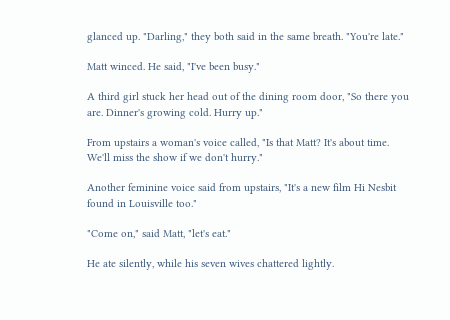glanced up. "Darling," they both said in the same breath. "You're late."

Matt winced. He said, "I've been busy."

A third girl stuck her head out of the dining room door, "So there you are. Dinner's growing cold. Hurry up."

From upstairs a woman's voice called, "Is that Matt? It's about time. We'll miss the show if we don't hurry."

Another feminine voice said from upstairs, "It's a new film Hi Nesbit found in Louisville too."

"Come on," said Matt, "let's eat."

He ate silently, while his seven wives chattered lightly.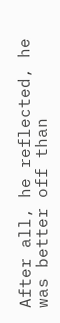After all, he reflected, he was better off than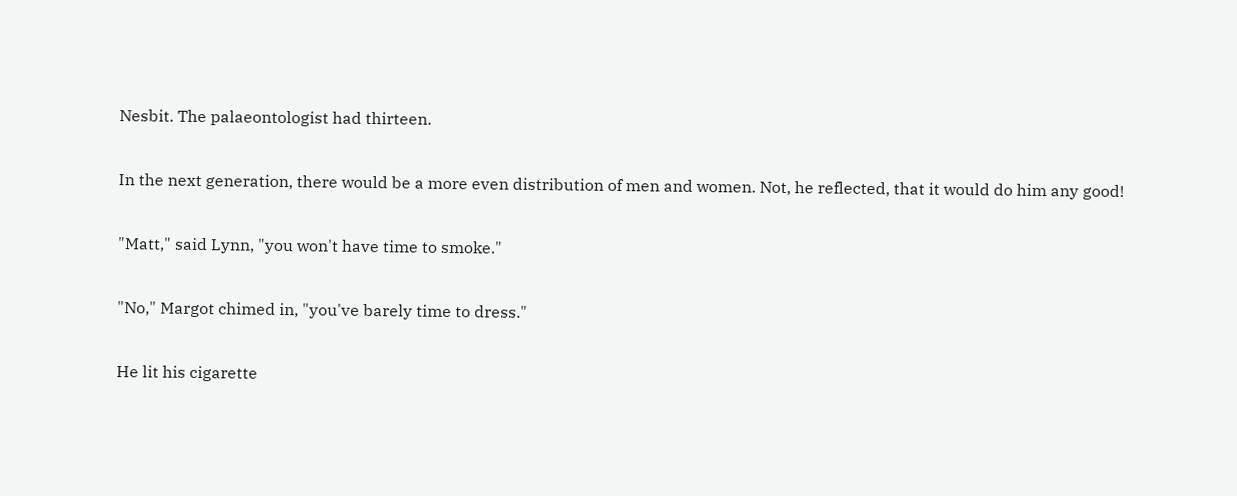Nesbit. The palaeontologist had thirteen.

In the next generation, there would be a more even distribution of men and women. Not, he reflected, that it would do him any good!

"Matt," said Lynn, "you won't have time to smoke."

"No," Margot chimed in, "you've barely time to dress."

He lit his cigarette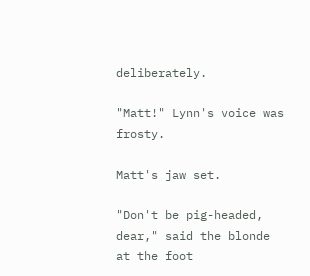deliberately.

"Matt!" Lynn's voice was frosty.

Matt's jaw set.

"Don't be pig-headed, dear," said the blonde at the foot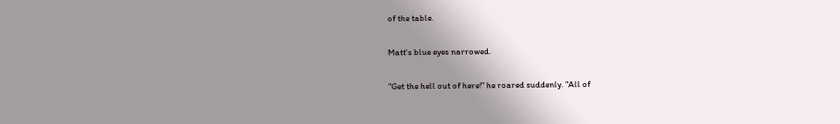of the table.

Matt's blue eyes narrowed.

"Get the hell out of here!" he roared suddenly. "All of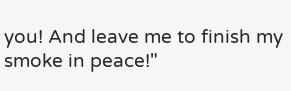you! And leave me to finish my smoke in peace!"